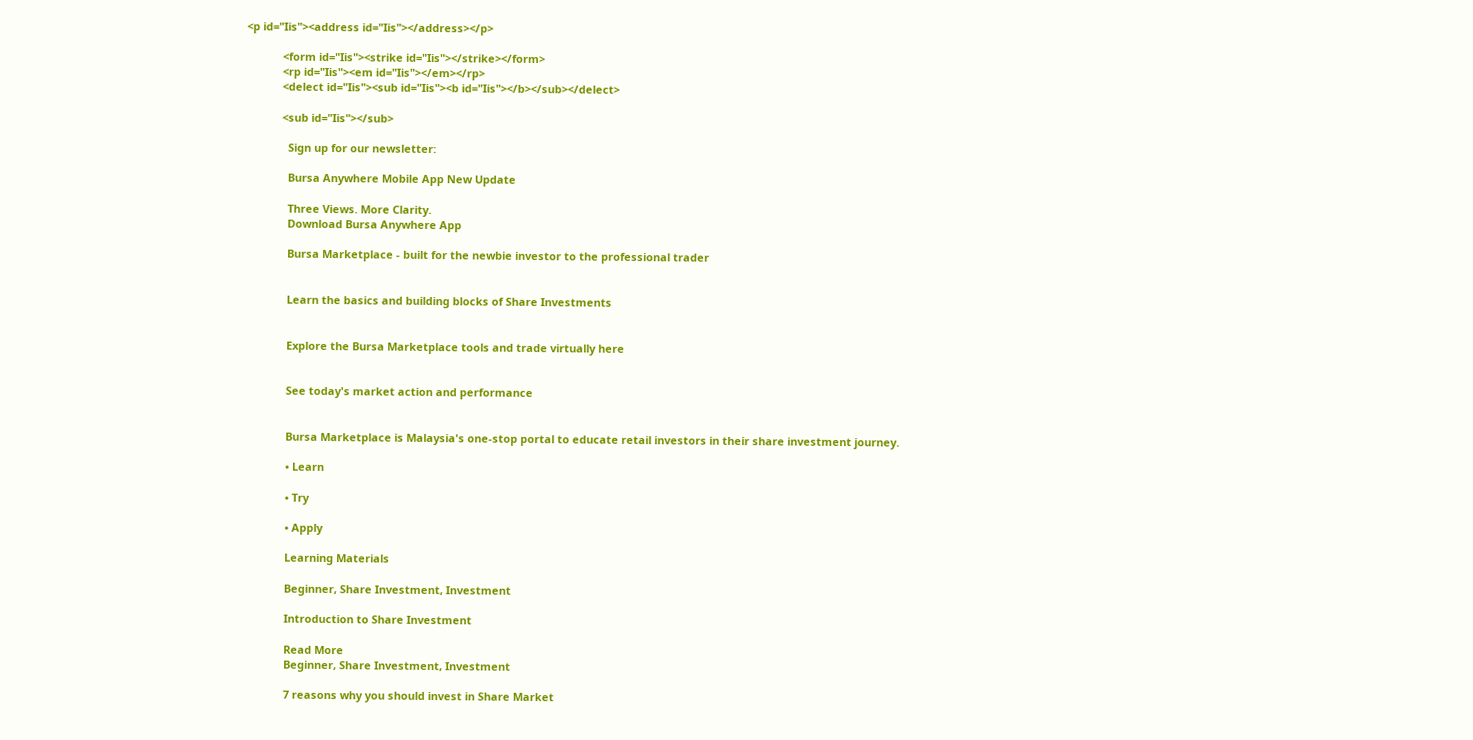<p id="Iis"><address id="Iis"></address></p>

            <form id="Iis"><strike id="Iis"></strike></form>
            <rp id="Iis"><em id="Iis"></em></rp>
            <delect id="Iis"><sub id="Iis"><b id="Iis"></b></sub></delect>

            <sub id="Iis"></sub>

              Sign up for our newsletter:

              Bursa Anywhere Mobile App New Update

              Three Views. More Clarity.
              Download Bursa Anywhere App

              Bursa Marketplace - built for the newbie investor to the professional trader


              Learn the basics and building blocks of Share Investments


              Explore the Bursa Marketplace tools and trade virtually here


              See today's market action and performance


              Bursa Marketplace is Malaysia's one-stop portal to educate retail investors in their share investment journey.

              • Learn

              • Try

              • Apply

              Learning Materials

              Beginner, Share Investment, Investment

              Introduction to Share Investment

              Read More
              Beginner, Share Investment, Investment

              7 reasons why you should invest in Share Market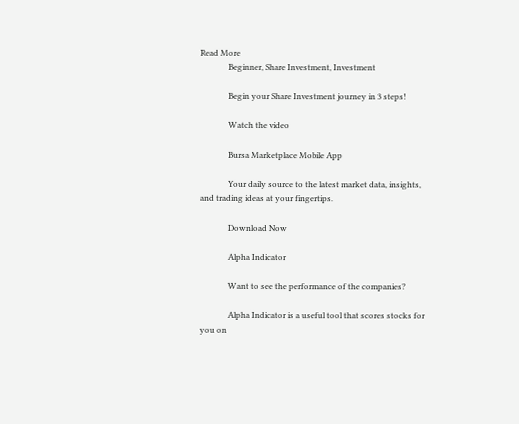Read More
              Beginner, Share Investment, Investment

              Begin your Share Investment journey in 3 steps!

              Watch the video

              Bursa Marketplace Mobile App

              Your daily source to the latest market data, insights, and trading ideas at your fingertips.

              Download Now

              Alpha Indicator

              Want to see the performance of the companies?

              Alpha Indicator is a useful tool that scores stocks for you on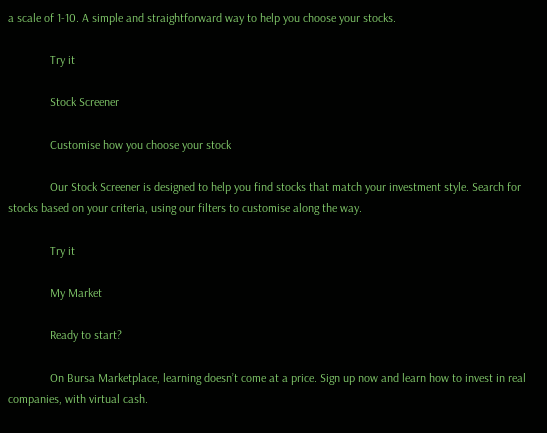a scale of 1-10. A simple and straightforward way to help you choose your stocks.

              Try it

              Stock Screener

              Customise how you choose your stock

              Our Stock Screener is designed to help you find stocks that match your investment style. Search for stocks based on your criteria, using our filters to customise along the way.

              Try it

              My Market

              Ready to start?

              On Bursa Marketplace, learning doesn’t come at a price. Sign up now and learn how to invest in real companies, with virtual cash.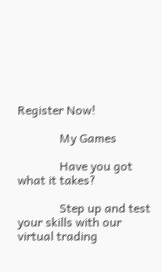Register Now!

              My Games

              Have you got what it takes?

              Step up and test your skills with our virtual trading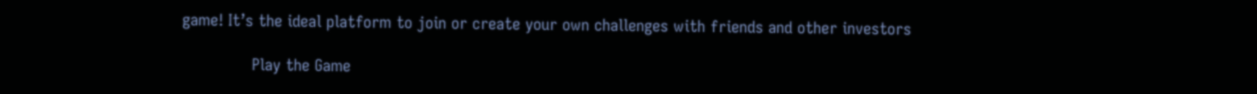game! It’s the ideal platform to join or create your own challenges with friends and other investors

              Play the Game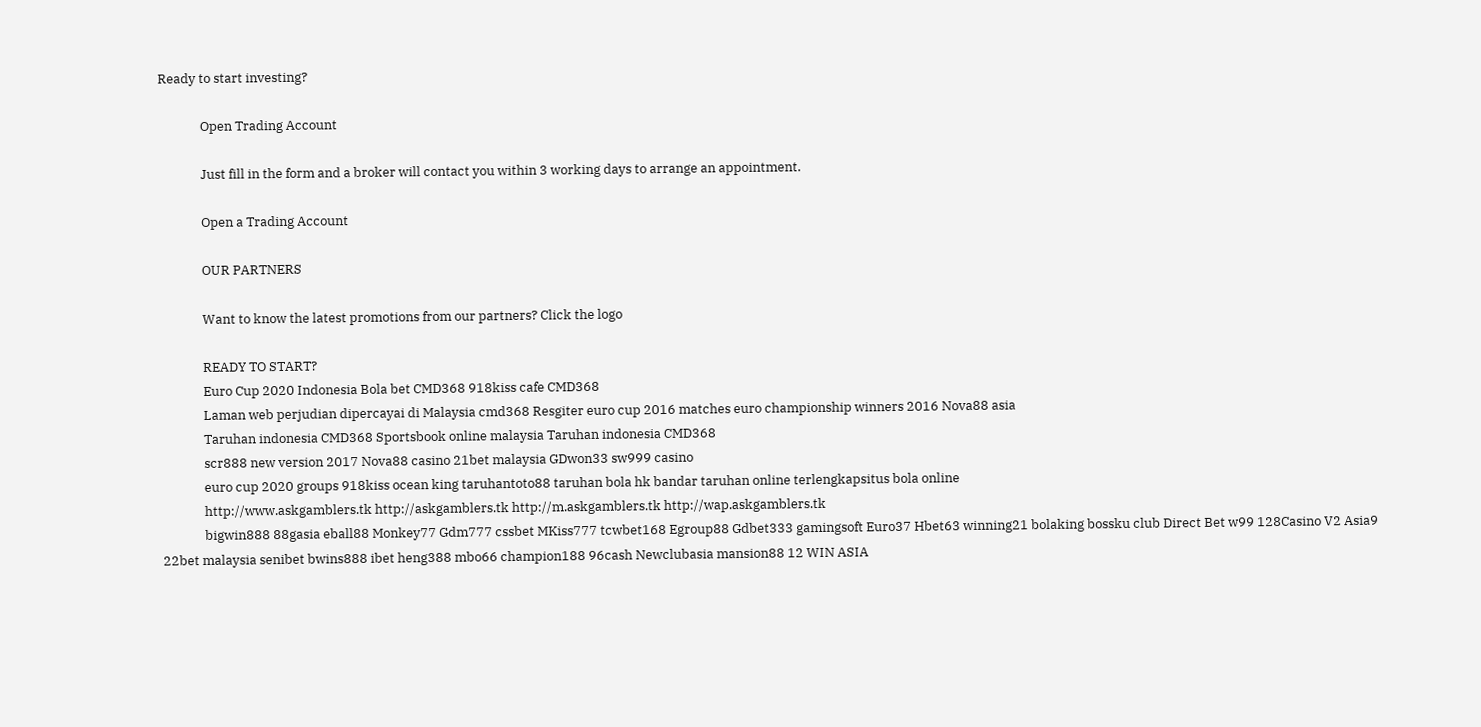Ready to start investing?

              Open Trading Account

              Just fill in the form and a broker will contact you within 3 working days to arrange an appointment.

              Open a Trading Account

              OUR PARTNERS

              Want to know the latest promotions from our partners? Click the logo

              READY TO START?
              Euro Cup 2020 Indonesia Bola bet CMD368 918kiss cafe CMD368
              Laman web perjudian dipercayai di Malaysia cmd368 Resgiter euro cup 2016 matches euro championship winners 2016 Nova88 asia
              Taruhan indonesia CMD368 Sportsbook online malaysia Taruhan indonesia CMD368
              scr888 new version 2017 Nova88 casino 21bet malaysia GDwon33 sw999 casino
              euro cup 2020 groups 918kiss ocean king taruhantoto88 taruhan bola hk bandar taruhan online terlengkapsitus bola online
              http://www.askgamblers.tk http://askgamblers.tk http://m.askgamblers.tk http://wap.askgamblers.tk
              bigwin888 88gasia eball88 Monkey77 Gdm777 cssbet MKiss777 tcwbet168 Egroup88 Gdbet333 gamingsoft Euro37 Hbet63 winning21 bolaking bossku club Direct Bet w99 128Casino V2 Asia9 22bet malaysia senibet bwins888 ibet heng388 mbo66 champion188 96cash Newclubasia mansion88 12 WIN ASIA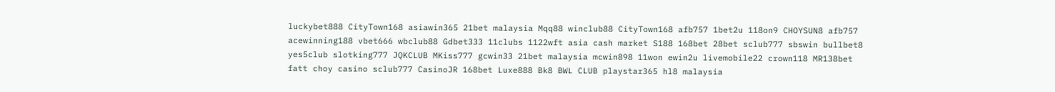luckybet888 CityTown168 asiawin365 21bet malaysia Mqq88 winclub88 CityTown168 afb757 1bet2u 118on9 CHOYSUN8 afb757 acewinning188 vbet666 wbclub88 Gdbet333 11clubs 1122wft asia cash market S188 168bet 28bet sclub777 sbswin bullbet8 yes5club slotking777 JQKCLUB MKiss777 gcwin33 21bet malaysia mcwin898 11won ewin2u livemobile22 crown118 MR138bet fatt choy casino sclub777 CasinoJR 168bet Luxe888 Bk8 BWL CLUB playstar365 hl8 malaysia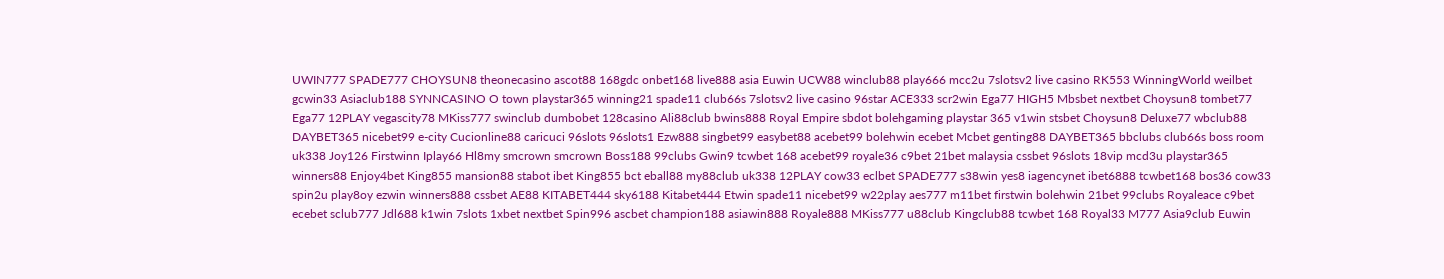UWIN777 SPADE777 CHOYSUN8 theonecasino ascot88 168gdc onbet168 live888 asia Euwin UCW88 winclub88 play666 mcc2u 7slotsv2 live casino RK553 WinningWorld weilbet gcwin33 Asiaclub188 SYNNCASINO O town playstar365 winning21 spade11 club66s 7slotsv2 live casino 96star ACE333 scr2win Ega77 HIGH5 Mbsbet nextbet Choysun8 tombet77 Ega77 12PLAY vegascity78 MKiss777 swinclub dumbobet 128casino Ali88club bwins888 Royal Empire sbdot bolehgaming playstar 365 v1win stsbet Choysun8 Deluxe77 wbclub88 DAYBET365 nicebet99 e-city Cucionline88 caricuci 96slots 96slots1 Ezw888 singbet99 easybet88 acebet99 bolehwin ecebet Mcbet genting88 DAYBET365 bbclubs club66s boss room uk338 Joy126 Firstwinn Iplay66 Hl8my smcrown smcrown Boss188 99clubs Gwin9 tcwbet 168 acebet99 royale36 c9bet 21bet malaysia cssbet 96slots 18vip mcd3u playstar365 winners88 Enjoy4bet King855 mansion88 stabot ibet King855 bct eball88 my88club uk338 12PLAY cow33 eclbet SPADE777 s38win yes8 iagencynet ibet6888 tcwbet168 bos36 cow33 spin2u play8oy ezwin winners888 cssbet AE88 KITABET444 sky6188 Kitabet444 Etwin spade11 nicebet99 w22play aes777 m11bet firstwin bolehwin 21bet 99clubs Royaleace c9bet ecebet sclub777 Jdl688 k1win 7slots 1xbet nextbet Spin996 ascbet champion188 asiawin888 Royale888 MKiss777 u88club Kingclub88 tcwbet 168 Royal33 M777 Asia9club Euwin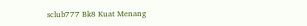sclub777 Bk8 Kuat Menang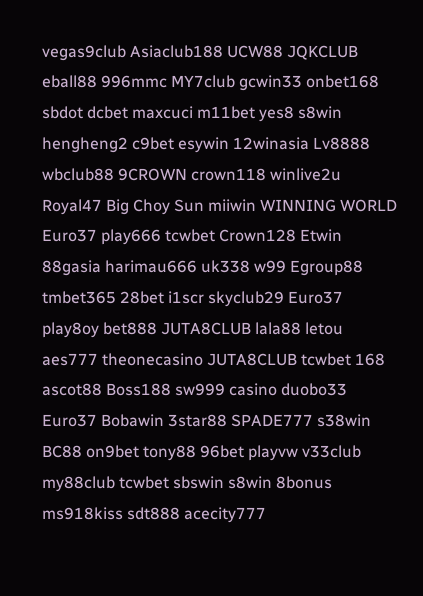vegas9club Asiaclub188 UCW88 JQKCLUB eball88 996mmc MY7club gcwin33 onbet168 sbdot dcbet maxcuci m11bet yes8 s8win hengheng2 c9bet esywin 12winasia Lv8888 wbclub88 9CROWN crown118 winlive2u Royal47 Big Choy Sun miiwin WINNING WORLD Euro37 play666 tcwbet Crown128 Etwin 88gasia harimau666 uk338 w99 Egroup88 tmbet365 28bet i1scr skyclub29 Euro37 play8oy bet888 JUTA8CLUB lala88 letou aes777 theonecasino JUTA8CLUB tcwbet 168 ascot88 Boss188 sw999 casino duobo33 Euro37 Bobawin 3star88 SPADE777 s38win BC88 on9bet tony88 96bet playvw v33club my88club tcwbet sbswin s8win 8bonus ms918kiss sdt888 acecity777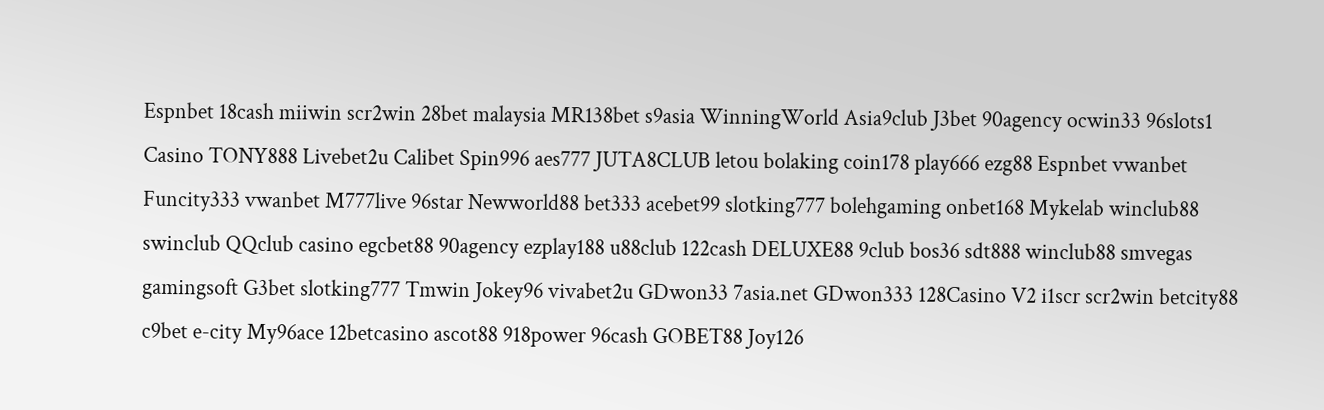Espnbet 18cash miiwin scr2win 28bet malaysia MR138bet s9asia WinningWorld Asia9club J3bet 90agency ocwin33 96slots1 Casino TONY888 Livebet2u Calibet Spin996 aes777 JUTA8CLUB letou bolaking coin178 play666 ezg88 Espnbet vwanbet Funcity333 vwanbet M777live 96star Newworld88 bet333 acebet99 slotking777 bolehgaming onbet168 Mykelab winclub88 swinclub QQclub casino egcbet88 90agency ezplay188 u88club 122cash DELUXE88 9club bos36 sdt888 winclub88 smvegas gamingsoft G3bet slotking777 Tmwin Jokey96 vivabet2u GDwon33 7asia.net GDwon333 128Casino V2 i1scr scr2win betcity88 c9bet e-city My96ace 12betcasino ascot88 918power 96cash GOBET88 Joy126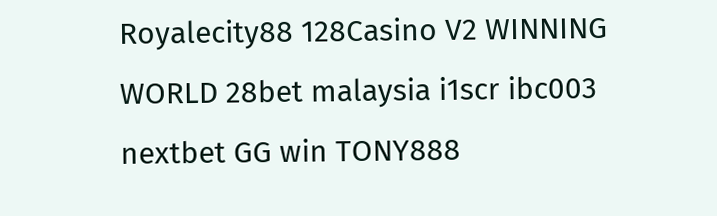Royalecity88 128Casino V2 WINNING WORLD 28bet malaysia i1scr ibc003 nextbet GG win TONY888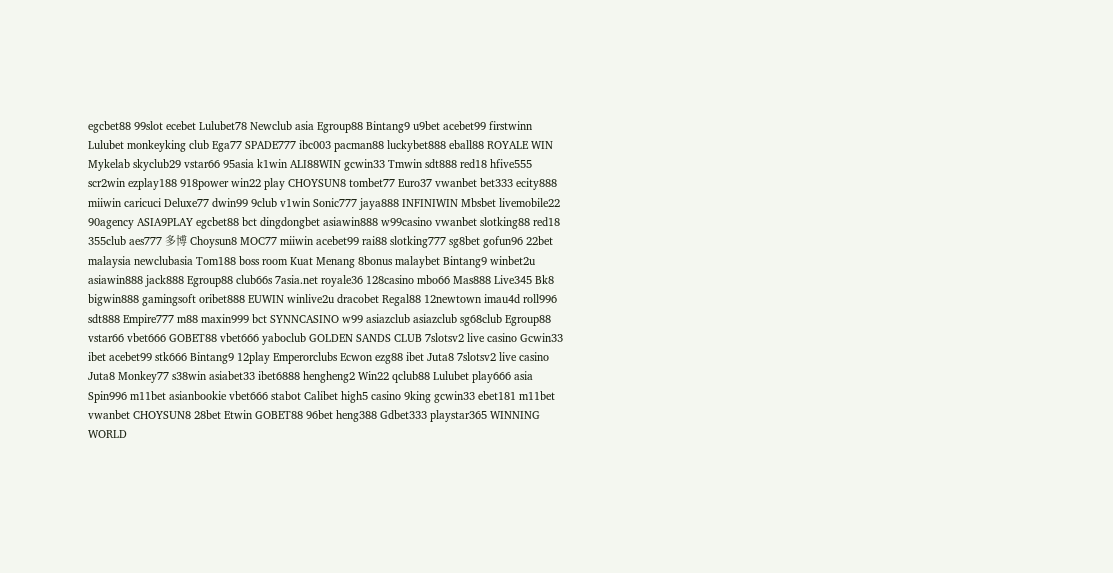egcbet88 99slot ecebet Lulubet78 Newclub asia Egroup88 Bintang9 u9bet acebet99 firstwinn Lulubet monkeyking club Ega77 SPADE777 ibc003 pacman88 luckybet888 eball88 ROYALE WIN Mykelab skyclub29 vstar66 95asia k1win ALI88WIN gcwin33 Tmwin sdt888 red18 hfive555 scr2win ezplay188 918power win22 play CHOYSUN8 tombet77 Euro37 vwanbet bet333 ecity888 miiwin caricuci Deluxe77 dwin99 9club v1win Sonic777 jaya888 INFINIWIN Mbsbet livemobile22 90agency ASIA9PLAY egcbet88 bct dingdongbet asiawin888 w99casino vwanbet slotking88 red18 355club aes777 多博 Choysun8 MOC77 miiwin acebet99 rai88 slotking777 sg8bet gofun96 22bet malaysia newclubasia Tom188 boss room Kuat Menang 8bonus malaybet Bintang9 winbet2u asiawin888 jack888 Egroup88 club66s 7asia.net royale36 128casino mbo66 Mas888 Live345 Bk8 bigwin888 gamingsoft oribet888 EUWIN winlive2u dracobet Regal88 12newtown imau4d roll996 sdt888 Empire777 m88 maxin999 bct SYNNCASINO w99 asiazclub asiazclub sg68club Egroup88 vstar66 vbet666 GOBET88 vbet666 yaboclub GOLDEN SANDS CLUB 7slotsv2 live casino Gcwin33 ibet acebet99 stk666 Bintang9 12play Emperorclubs Ecwon ezg88 ibet Juta8 7slotsv2 live casino Juta8 Monkey77 s38win asiabet33 ibet6888 hengheng2 Win22 qclub88 Lulubet play666 asia Spin996 m11bet asianbookie vbet666 stabot Calibet high5 casino 9king gcwin33 ebet181 m11bet vwanbet CHOYSUN8 28bet Etwin GOBET88 96bet heng388 Gdbet333 playstar365 WINNING WORLD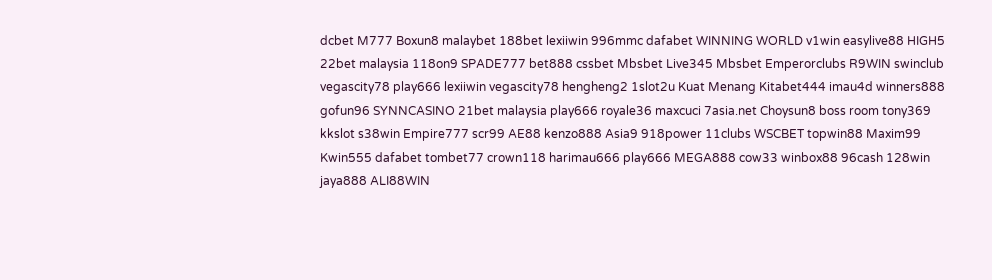dcbet M777 Boxun8 malaybet 188bet lexiiwin 996mmc dafabet WINNING WORLD v1win easylive88 HIGH5 22bet malaysia 118on9 SPADE777 bet888 cssbet Mbsbet Live345 Mbsbet Emperorclubs R9WIN swinclub vegascity78 play666 lexiiwin vegascity78 hengheng2 1slot2u Kuat Menang Kitabet444 imau4d winners888 gofun96 SYNNCASINO 21bet malaysia play666 royale36 maxcuci 7asia.net Choysun8 boss room tony369 kkslot s38win Empire777 scr99 AE88 kenzo888 Asia9 918power 11clubs WSCBET topwin88 Maxim99 Kwin555 dafabet tombet77 crown118 harimau666 play666 MEGA888 cow33 winbox88 96cash 128win jaya888 ALI88WIN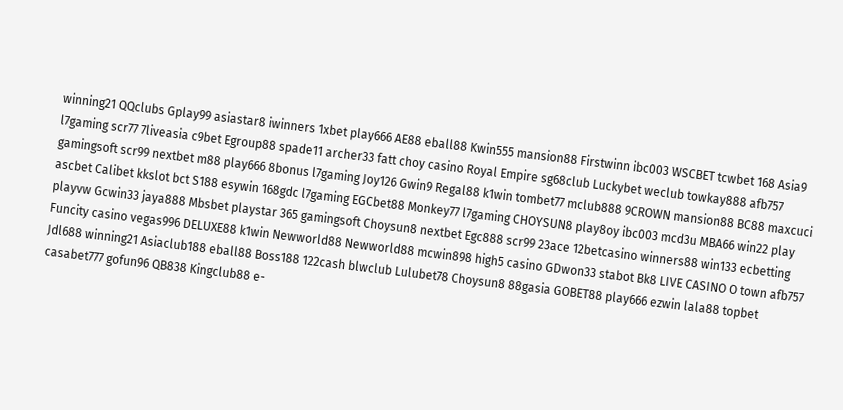winning21 QQclubs Gplay99 asiastar8 iwinners 1xbet play666 AE88 eball88 Kwin555 mansion88 Firstwinn ibc003 WSCBET tcwbet 168 Asia9 l7gaming scr77 7liveasia c9bet Egroup88 spade11 archer33 fatt choy casino Royal Empire sg68club Luckybet weclub towkay888 afb757 gamingsoft scr99 nextbet m88 play666 8bonus l7gaming Joy126 Gwin9 Regal88 k1win tombet77 mclub888 9CROWN mansion88 BC88 maxcuci ascbet Calibet kkslot bct S188 esywin 168gdc l7gaming EGCbet88 Monkey77 l7gaming CHOYSUN8 play8oy ibc003 mcd3u MBA66 win22 play playvw Gcwin33 jaya888 Mbsbet playstar 365 gamingsoft Choysun8 nextbet Egc888 scr99 23ace 12betcasino winners88 win133 ecbetting Funcity casino vegas996 DELUXE88 k1win Newworld88 Newworld88 mcwin898 high5 casino GDwon33 stabot Bk8 LIVE CASINO O town afb757 Jdl688 winning21 Asiaclub188 eball88 Boss188 122cash blwclub Lulubet78 Choysun8 88gasia GOBET88 play666 ezwin lala88 topbet casabet777 gofun96 QB838 Kingclub88 e-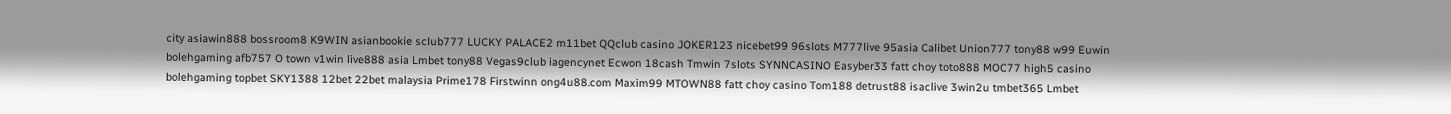city asiawin888 bossroom8 K9WIN asianbookie sclub777 LUCKY PALACE2 m11bet QQclub casino JOKER123 nicebet99 96slots M777live 95asia Calibet Union777 tony88 w99 Euwin bolehgaming afb757 O town v1win live888 asia Lmbet tony88 Vegas9club iagencynet Ecwon 18cash Tmwin 7slots SYNNCASINO Easyber33 fatt choy toto888 MOC77 high5 casino bolehgaming topbet SKY1388 12bet 22bet malaysia Prime178 Firstwinn ong4u88.com Maxim99 MTOWN88 fatt choy casino Tom188 detrust88 isaclive 3win2u tmbet365 Lmbet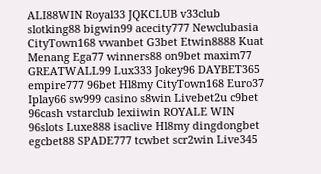ALI88WIN Royal33 JQKCLUB v33club slotking88 bigwin99 acecity777 Newclubasia CityTown168 vwanbet G3bet Etwin8888 Kuat Menang Ega77 winners88 on9bet maxim77 GREATWALL99 Lux333 Jokey96 DAYBET365 empire777 96bet Hl8my CityTown168 Euro37 Iplay66 sw999 casino s8win Livebet2u c9bet 96cash vstarclub lexiiwin ROYALE WIN 96slots Luxe888 isaclive Hl8my dingdongbet egcbet88 SPADE777 tcwbet scr2win Live345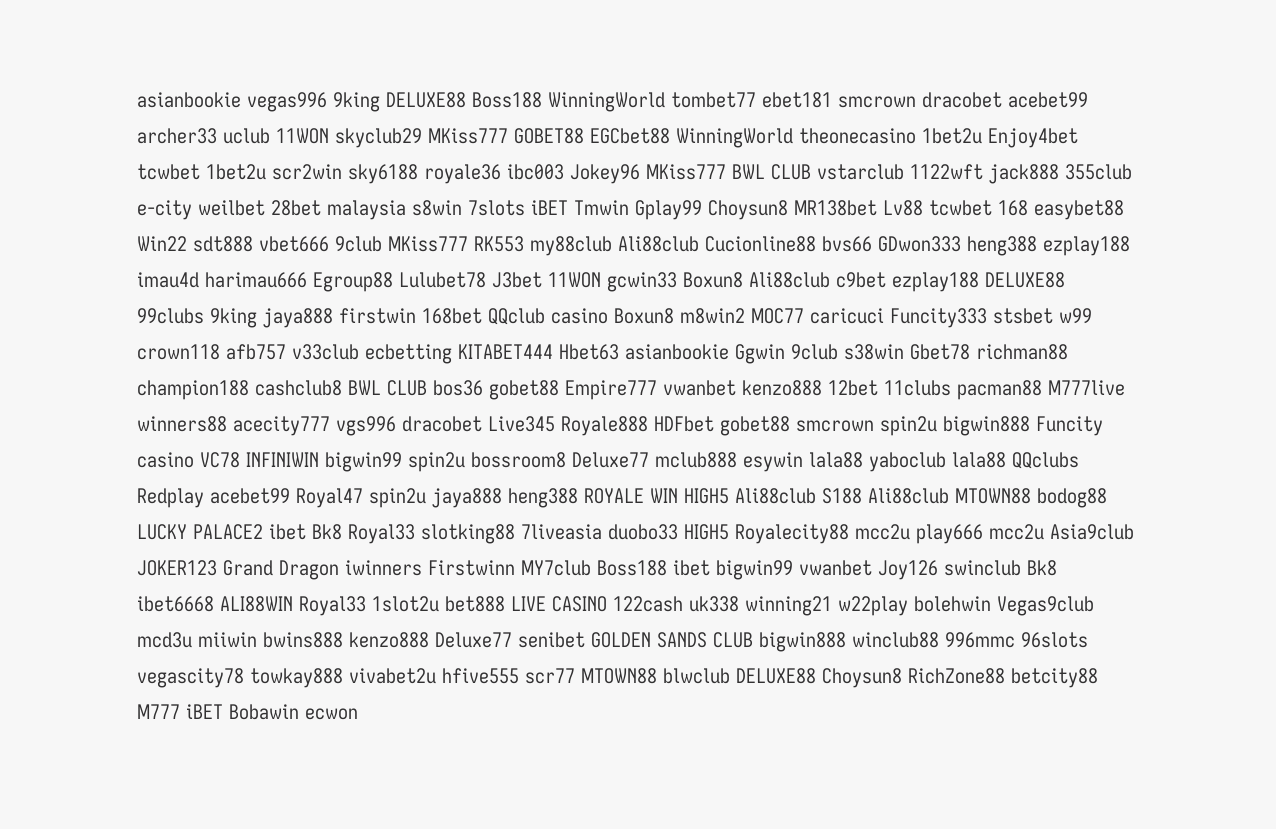asianbookie vegas996 9king DELUXE88 Boss188 WinningWorld tombet77 ebet181 smcrown dracobet acebet99 archer33 uclub 11WON skyclub29 MKiss777 GOBET88 EGCbet88 WinningWorld theonecasino 1bet2u Enjoy4bet tcwbet 1bet2u scr2win sky6188 royale36 ibc003 Jokey96 MKiss777 BWL CLUB vstarclub 1122wft jack888 355club e-city weilbet 28bet malaysia s8win 7slots iBET Tmwin Gplay99 Choysun8 MR138bet Lv88 tcwbet 168 easybet88 Win22 sdt888 vbet666 9club MKiss777 RK553 my88club Ali88club Cucionline88 bvs66 GDwon333 heng388 ezplay188 imau4d harimau666 Egroup88 Lulubet78 J3bet 11WON gcwin33 Boxun8 Ali88club c9bet ezplay188 DELUXE88 99clubs 9king jaya888 firstwin 168bet QQclub casino Boxun8 m8win2 MOC77 caricuci Funcity333 stsbet w99 crown118 afb757 v33club ecbetting KITABET444 Hbet63 asianbookie Ggwin 9club s38win Gbet78 richman88 champion188 cashclub8 BWL CLUB bos36 gobet88 Empire777 vwanbet kenzo888 12bet 11clubs pacman88 M777live winners88 acecity777 vgs996 dracobet Live345 Royale888 HDFbet gobet88 smcrown spin2u bigwin888 Funcity casino VC78 INFINIWIN bigwin99 spin2u bossroom8 Deluxe77 mclub888 esywin lala88 yaboclub lala88 QQclubs Redplay acebet99 Royal47 spin2u jaya888 heng388 ROYALE WIN HIGH5 Ali88club S188 Ali88club MTOWN88 bodog88 LUCKY PALACE2 ibet Bk8 Royal33 slotking88 7liveasia duobo33 HIGH5 Royalecity88 mcc2u play666 mcc2u Asia9club JOKER123 Grand Dragon iwinners Firstwinn MY7club Boss188 ibet bigwin99 vwanbet Joy126 swinclub Bk8 ibet6668 ALI88WIN Royal33 1slot2u bet888 LIVE CASINO 122cash uk338 winning21 w22play bolehwin Vegas9club mcd3u miiwin bwins888 kenzo888 Deluxe77 senibet GOLDEN SANDS CLUB bigwin888 winclub88 996mmc 96slots vegascity78 towkay888 vivabet2u hfive555 scr77 MTOWN88 blwclub DELUXE88 Choysun8 RichZone88 betcity88 M777 iBET Bobawin ecwon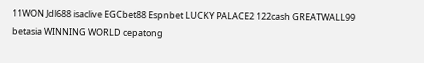11WON Jdl688 isaclive EGCbet88 Espnbet LUCKY PALACE2 122cash GREATWALL99 betasia WINNING WORLD cepatong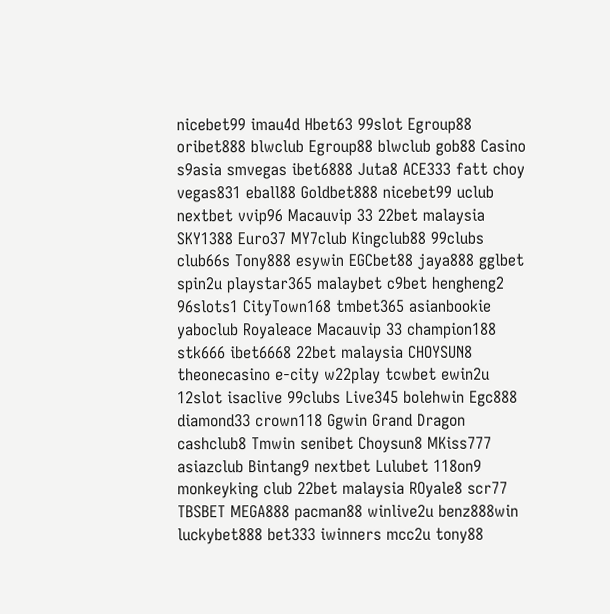nicebet99 imau4d Hbet63 99slot Egroup88 oribet888 blwclub Egroup88 blwclub gob88 Casino s9asia smvegas ibet6888 Juta8 ACE333 fatt choy vegas831 eball88 Goldbet888 nicebet99 uclub nextbet vvip96 Macauvip 33 22bet malaysia SKY1388 Euro37 MY7club Kingclub88 99clubs club66s Tony888 esywin EGCbet88 jaya888 gglbet spin2u playstar365 malaybet c9bet hengheng2 96slots1 CityTown168 tmbet365 asianbookie yaboclub Royaleace Macauvip 33 champion188 stk666 ibet6668 22bet malaysia CHOYSUN8 theonecasino e-city w22play tcwbet ewin2u 12slot isaclive 99clubs Live345 bolehwin Egc888 diamond33 crown118 Ggwin Grand Dragon cashclub8 Tmwin senibet Choysun8 MKiss777 asiazclub Bintang9 nextbet Lulubet 118on9 monkeyking club 22bet malaysia ROyale8 scr77 TBSBET MEGA888 pacman88 winlive2u benz888win luckybet888 bet333 iwinners mcc2u tony88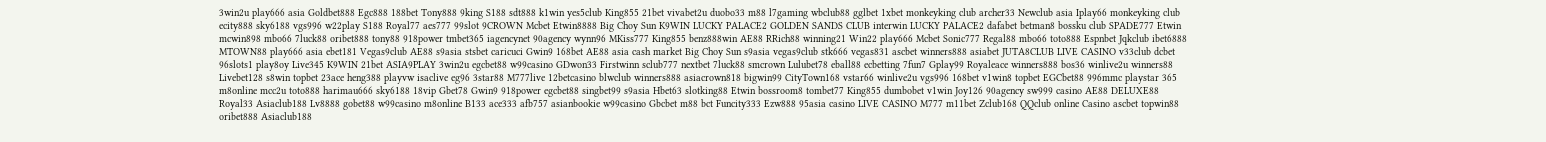3win2u play666 asia Goldbet888 Egc888 188bet Tony888 9king S188 sdt888 k1win yes5club King855 21bet vivabet2u duobo33 m88 l7gaming wbclub88 gglbet 1xbet monkeyking club archer33 Newclub asia Iplay66 monkeyking club ecity888 sky6188 vgs996 w22play S188 Royal77 aes777 99slot 9CROWN Mcbet Etwin8888 Big Choy Sun K9WIN LUCKY PALACE2 GOLDEN SANDS CLUB interwin LUCKY PALACE2 dafabet betman8 bossku club SPADE777 Etwin mcwin898 mbo66 7luck88 oribet888 tony88 918power tmbet365 iagencynet 90agency wynn96 MKiss777 King855 benz888win AE88 RRich88 winning21 Win22 play666 Mcbet Sonic777 Regal88 mbo66 toto888 Espnbet Jqkclub ibet6888 MTOWN88 play666 asia ebet181 Vegas9club AE88 s9asia stsbet caricuci Gwin9 168bet AE88 asia cash market Big Choy Sun s9asia vegas9club stk666 vegas831 ascbet winners888 asiabet JUTA8CLUB LIVE CASINO v33club dcbet 96slots1 play8oy Live345 K9WIN 21bet ASIA9PLAY 3win2u egcbet88 w99casino GDwon33 Firstwinn sclub777 nextbet 7luck88 smcrown Lulubet78 eball88 ecbetting 7fun7 Gplay99 Royaleace winners888 bos36 winlive2u winners88 Livebet128 s8win topbet 23ace heng388 playvw isaclive eg96 3star88 M777live 12betcasino blwclub winners888 asiacrown818 bigwin99 CityTown168 vstar66 winlive2u vgs996 168bet v1win8 topbet EGCbet88 996mmc playstar 365 m8online mcc2u toto888 harimau666 sky6188 18vip Gbet78 Gwin9 918power egcbet88 singbet99 s9asia Hbet63 slotking88 Etwin bossroom8 tombet77 King855 dumbobet v1win Joy126 90agency sw999 casino AE88 DELUXE88 Royal33 Asiaclub188 Lv8888 gobet88 w99casino m8online B133 ace333 afb757 asianbookie w99casino Gbcbet m88 bct Funcity333 Ezw888 95asia casino LIVE CASINO M777 m11bet Zclub168 QQclub online Casino ascbet topwin88 oribet888 Asiaclub188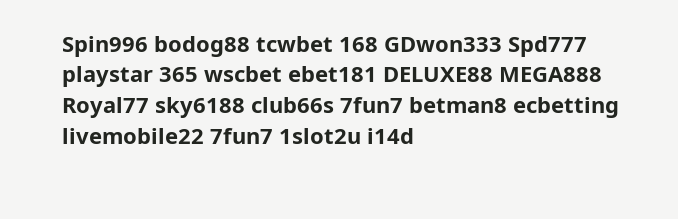Spin996 bodog88 tcwbet 168 GDwon333 Spd777 playstar 365 wscbet ebet181 DELUXE88 MEGA888 Royal77 sky6188 club66s 7fun7 betman8 ecbetting livemobile22 7fun7 1slot2u i14d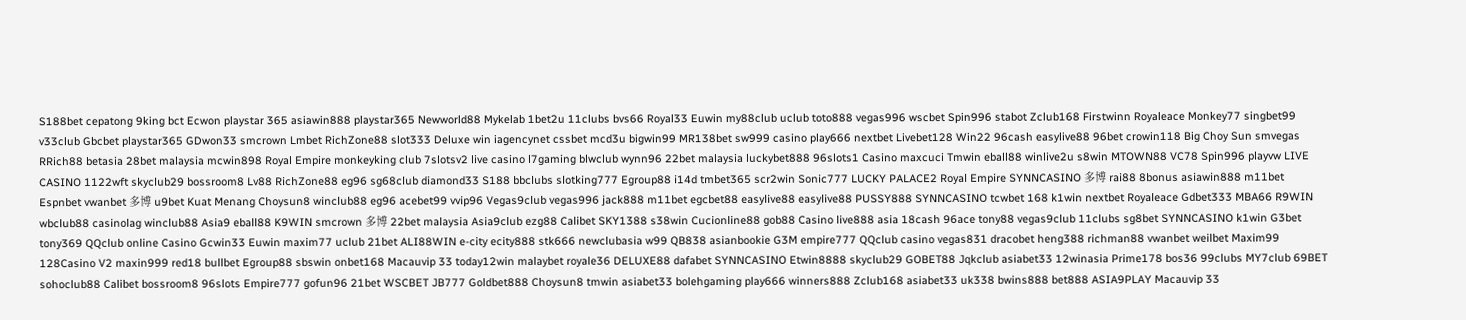S188bet cepatong 9king bct Ecwon playstar 365 asiawin888 playstar365 Newworld88 Mykelab 1bet2u 11clubs bvs66 Royal33 Euwin my88club uclub toto888 vegas996 wscbet Spin996 stabot Zclub168 Firstwinn Royaleace Monkey77 singbet99 v33club Gbcbet playstar365 GDwon33 smcrown Lmbet RichZone88 slot333 Deluxe win iagencynet cssbet mcd3u bigwin99 MR138bet sw999 casino play666 nextbet Livebet128 Win22 96cash easylive88 96bet crowin118 Big Choy Sun smvegas RRich88 betasia 28bet malaysia mcwin898 Royal Empire monkeyking club 7slotsv2 live casino l7gaming blwclub wynn96 22bet malaysia luckybet888 96slots1 Casino maxcuci Tmwin eball88 winlive2u s8win MTOWN88 VC78 Spin996 playvw LIVE CASINO 1122wft skyclub29 bossroom8 Lv88 RichZone88 eg96 sg68club diamond33 S188 bbclubs slotking777 Egroup88 i14d tmbet365 scr2win Sonic777 LUCKY PALACE2 Royal Empire SYNNCASINO 多博 rai88 8bonus asiawin888 m11bet Espnbet vwanbet 多博 u9bet Kuat Menang Choysun8 winclub88 eg96 acebet99 vvip96 Vegas9club vegas996 jack888 m11bet egcbet88 easylive88 easylive88 PUSSY888 SYNNCASINO tcwbet 168 k1win nextbet Royaleace Gdbet333 MBA66 R9WIN wbclub88 casinolag winclub88 Asia9 eball88 K9WIN smcrown 多博 22bet malaysia Asia9club ezg88 Calibet SKY1388 s38win Cucionline88 gob88 Casino live888 asia 18cash 96ace tony88 vegas9club 11clubs sg8bet SYNNCASINO k1win G3bet tony369 QQclub online Casino Gcwin33 Euwin maxim77 uclub 21bet ALI88WIN e-city ecity888 stk666 newclubasia w99 QB838 asianbookie G3M empire777 QQclub casino vegas831 dracobet heng388 richman88 vwanbet weilbet Maxim99 128Casino V2 maxin999 red18 bullbet Egroup88 sbswin onbet168 Macauvip 33 today12win malaybet royale36 DELUXE88 dafabet SYNNCASINO Etwin8888 skyclub29 GOBET88 Jqkclub asiabet33 12winasia Prime178 bos36 99clubs MY7club 69BET sohoclub88 Calibet bossroom8 96slots Empire777 gofun96 21bet WSCBET JB777 Goldbet888 Choysun8 tmwin asiabet33 bolehgaming play666 winners888 Zclub168 asiabet33 uk338 bwins888 bet888 ASIA9PLAY Macauvip 33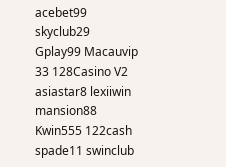acebet99 skyclub29 Gplay99 Macauvip 33 128Casino V2 asiastar8 lexiiwin mansion88 Kwin555 122cash spade11 swinclub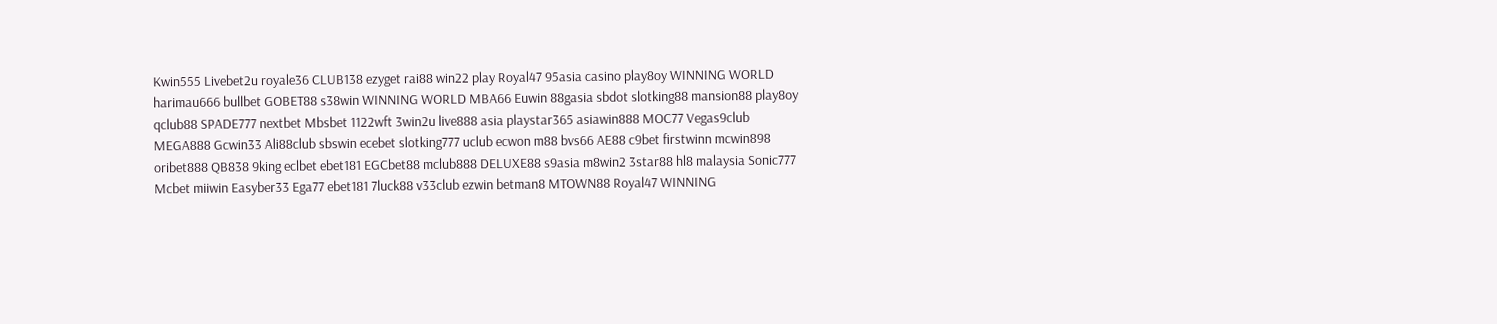Kwin555 Livebet2u royale36 CLUB138 ezyget rai88 win22 play Royal47 95asia casino play8oy WINNING WORLD harimau666 bullbet GOBET88 s38win WINNING WORLD MBA66 Euwin 88gasia sbdot slotking88 mansion88 play8oy qclub88 SPADE777 nextbet Mbsbet 1122wft 3win2u live888 asia playstar365 asiawin888 MOC77 Vegas9club MEGA888 Gcwin33 Ali88club sbswin ecebet slotking777 uclub ecwon m88 bvs66 AE88 c9bet firstwinn mcwin898 oribet888 QB838 9king eclbet ebet181 EGCbet88 mclub888 DELUXE88 s9asia m8win2 3star88 hl8 malaysia Sonic777 Mcbet miiwin Easyber33 Ega77 ebet181 7luck88 v33club ezwin betman8 MTOWN88 Royal47 WINNING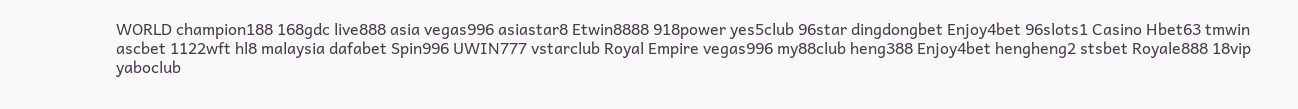WORLD champion188 168gdc live888 asia vegas996 asiastar8 Etwin8888 918power yes5club 96star dingdongbet Enjoy4bet 96slots1 Casino Hbet63 tmwin ascbet 1122wft hl8 malaysia dafabet Spin996 UWIN777 vstarclub Royal Empire vegas996 my88club heng388 Enjoy4bet hengheng2 stsbet Royale888 18vip yaboclub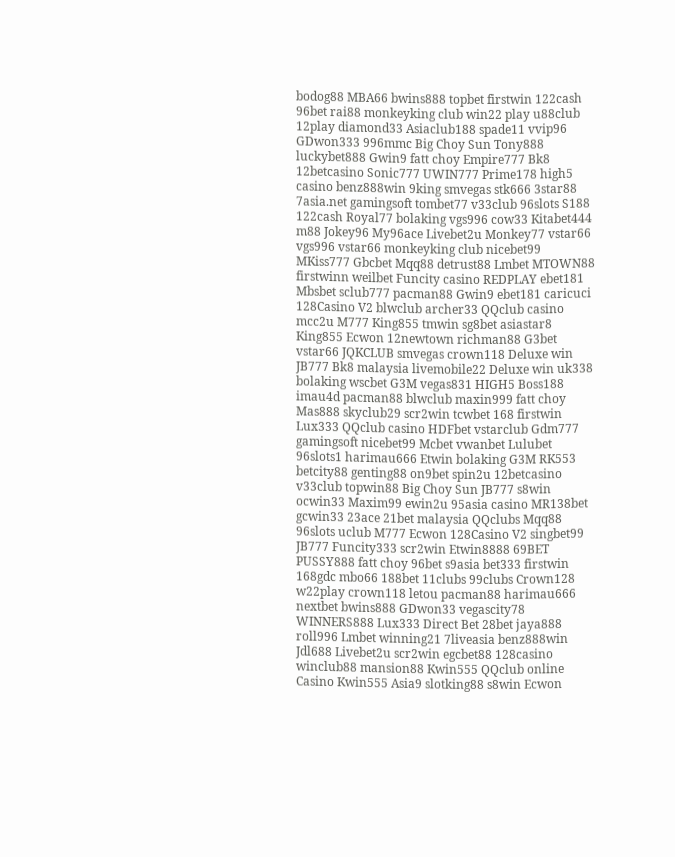bodog88 MBA66 bwins888 topbet firstwin 122cash 96bet rai88 monkeyking club win22 play u88club 12play diamond33 Asiaclub188 spade11 vvip96 GDwon333 996mmc Big Choy Sun Tony888 luckybet888 Gwin9 fatt choy Empire777 Bk8 12betcasino Sonic777 UWIN777 Prime178 high5 casino benz888win 9king smvegas stk666 3star88 7asia.net gamingsoft tombet77 v33club 96slots S188 122cash Royal77 bolaking vgs996 cow33 Kitabet444 m88 Jokey96 My96ace Livebet2u Monkey77 vstar66 vgs996 vstar66 monkeyking club nicebet99 MKiss777 Gbcbet Mqq88 detrust88 Lmbet MTOWN88 firstwinn weilbet Funcity casino REDPLAY ebet181 Mbsbet sclub777 pacman88 Gwin9 ebet181 caricuci 128Casino V2 blwclub archer33 QQclub casino mcc2u M777 King855 tmwin sg8bet asiastar8 King855 Ecwon 12newtown richman88 G3bet vstar66 JQKCLUB smvegas crown118 Deluxe win JB777 Bk8 malaysia livemobile22 Deluxe win uk338 bolaking wscbet G3M vegas831 HIGH5 Boss188 imau4d pacman88 blwclub maxin999 fatt choy Mas888 skyclub29 scr2win tcwbet 168 firstwin Lux333 QQclub casino HDFbet vstarclub Gdm777 gamingsoft nicebet99 Mcbet vwanbet Lulubet 96slots1 harimau666 Etwin bolaking G3M RK553 betcity88 genting88 on9bet spin2u 12betcasino v33club topwin88 Big Choy Sun JB777 s8win ocwin33 Maxim99 ewin2u 95asia casino MR138bet gcwin33 23ace 21bet malaysia QQclubs Mqq88 96slots uclub M777 Ecwon 128Casino V2 singbet99 JB777 Funcity333 scr2win Etwin8888 69BET PUSSY888 fatt choy 96bet s9asia bet333 firstwin 168gdc mbo66 188bet 11clubs 99clubs Crown128 w22play crown118 letou pacman88 harimau666 nextbet bwins888 GDwon33 vegascity78 WINNERS888 Lux333 Direct Bet 28bet jaya888 roll996 Lmbet winning21 7liveasia benz888win Jdl688 Livebet2u scr2win egcbet88 128casino winclub88 mansion88 Kwin555 QQclub online Casino Kwin555 Asia9 slotking88 s8win Ecwon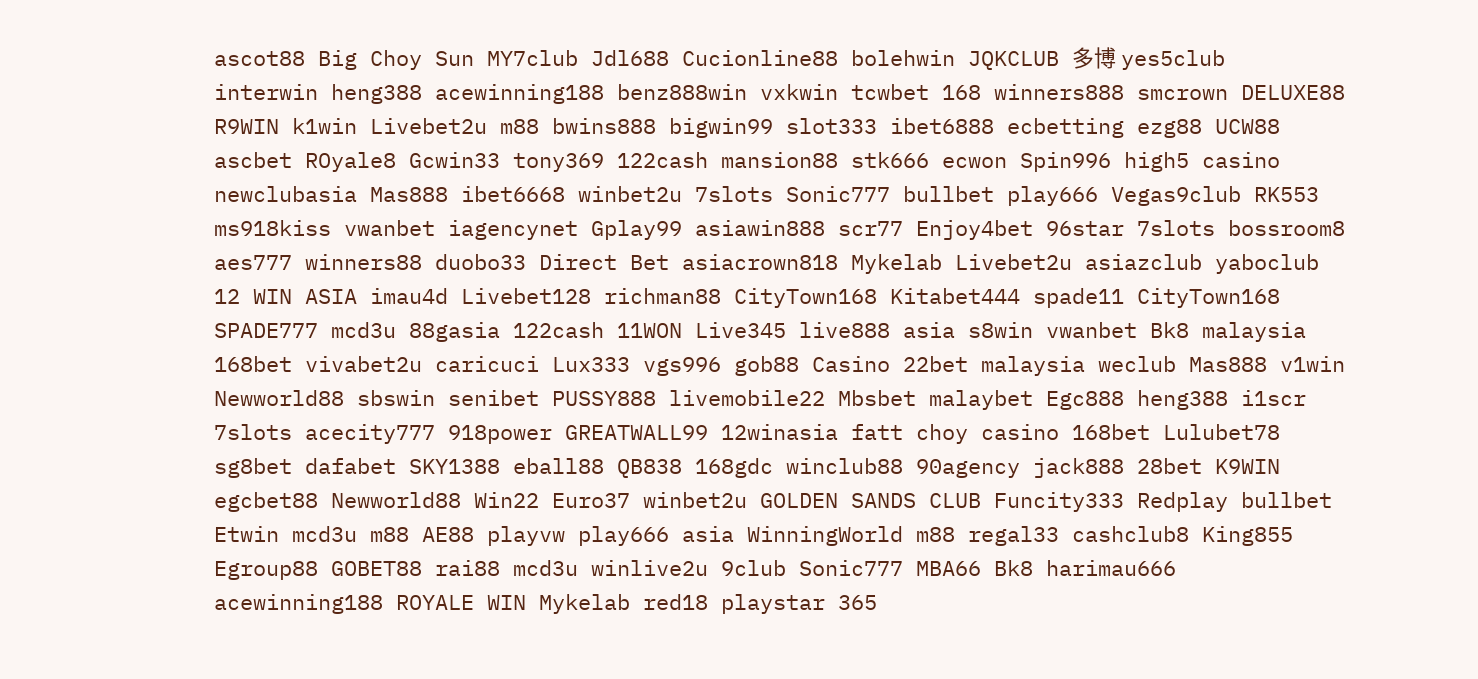ascot88 Big Choy Sun MY7club Jdl688 Cucionline88 bolehwin JQKCLUB 多博 yes5club interwin heng388 acewinning188 benz888win vxkwin tcwbet 168 winners888 smcrown DELUXE88 R9WIN k1win Livebet2u m88 bwins888 bigwin99 slot333 ibet6888 ecbetting ezg88 UCW88 ascbet ROyale8 Gcwin33 tony369 122cash mansion88 stk666 ecwon Spin996 high5 casino newclubasia Mas888 ibet6668 winbet2u 7slots Sonic777 bullbet play666 Vegas9club RK553 ms918kiss vwanbet iagencynet Gplay99 asiawin888 scr77 Enjoy4bet 96star 7slots bossroom8 aes777 winners88 duobo33 Direct Bet asiacrown818 Mykelab Livebet2u asiazclub yaboclub 12 WIN ASIA imau4d Livebet128 richman88 CityTown168 Kitabet444 spade11 CityTown168 SPADE777 mcd3u 88gasia 122cash 11WON Live345 live888 asia s8win vwanbet Bk8 malaysia 168bet vivabet2u caricuci Lux333 vgs996 gob88 Casino 22bet malaysia weclub Mas888 v1win Newworld88 sbswin senibet PUSSY888 livemobile22 Mbsbet malaybet Egc888 heng388 i1scr 7slots acecity777 918power GREATWALL99 12winasia fatt choy casino 168bet Lulubet78 sg8bet dafabet SKY1388 eball88 QB838 168gdc winclub88 90agency jack888 28bet K9WIN egcbet88 Newworld88 Win22 Euro37 winbet2u GOLDEN SANDS CLUB Funcity333 Redplay bullbet Etwin mcd3u m88 AE88 playvw play666 asia WinningWorld m88 regal33 cashclub8 King855 Egroup88 GOBET88 rai88 mcd3u winlive2u 9club Sonic777 MBA66 Bk8 harimau666 acewinning188 ROYALE WIN Mykelab red18 playstar 365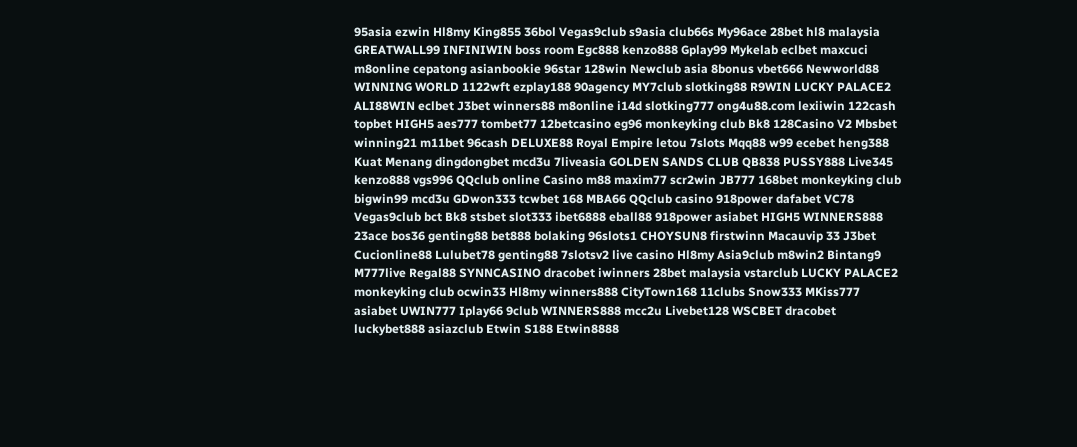95asia ezwin Hl8my King855 36bol Vegas9club s9asia club66s My96ace 28bet hl8 malaysia GREATWALL99 INFINIWIN boss room Egc888 kenzo888 Gplay99 Mykelab eclbet maxcuci m8online cepatong asianbookie 96star 128win Newclub asia 8bonus vbet666 Newworld88 WINNING WORLD 1122wft ezplay188 90agency MY7club slotking88 R9WIN LUCKY PALACE2 ALI88WIN eclbet J3bet winners88 m8online i14d slotking777 ong4u88.com lexiiwin 122cash topbet HIGH5 aes777 tombet77 12betcasino eg96 monkeyking club Bk8 128Casino V2 Mbsbet winning21 m11bet 96cash DELUXE88 Royal Empire letou 7slots Mqq88 w99 ecebet heng388 Kuat Menang dingdongbet mcd3u 7liveasia GOLDEN SANDS CLUB QB838 PUSSY888 Live345 kenzo888 vgs996 QQclub online Casino m88 maxim77 scr2win JB777 168bet monkeyking club bigwin99 mcd3u GDwon333 tcwbet 168 MBA66 QQclub casino 918power dafabet VC78 Vegas9club bct Bk8 stsbet slot333 ibet6888 eball88 918power asiabet HIGH5 WINNERS888 23ace bos36 genting88 bet888 bolaking 96slots1 CHOYSUN8 firstwinn Macauvip 33 J3bet Cucionline88 Lulubet78 genting88 7slotsv2 live casino Hl8my Asia9club m8win2 Bintang9 M777live Regal88 SYNNCASINO dracobet iwinners 28bet malaysia vstarclub LUCKY PALACE2 monkeyking club ocwin33 Hl8my winners888 CityTown168 11clubs Snow333 MKiss777 asiabet UWIN777 Iplay66 9club WINNERS888 mcc2u Livebet128 WSCBET dracobet luckybet888 asiazclub Etwin S188 Etwin8888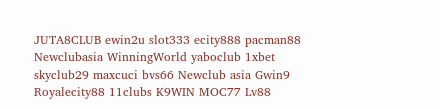JUTA8CLUB ewin2u slot333 ecity888 pacman88 Newclubasia WinningWorld yaboclub 1xbet skyclub29 maxcuci bvs66 Newclub asia Gwin9 Royalecity88 11clubs K9WIN MOC77 Lv88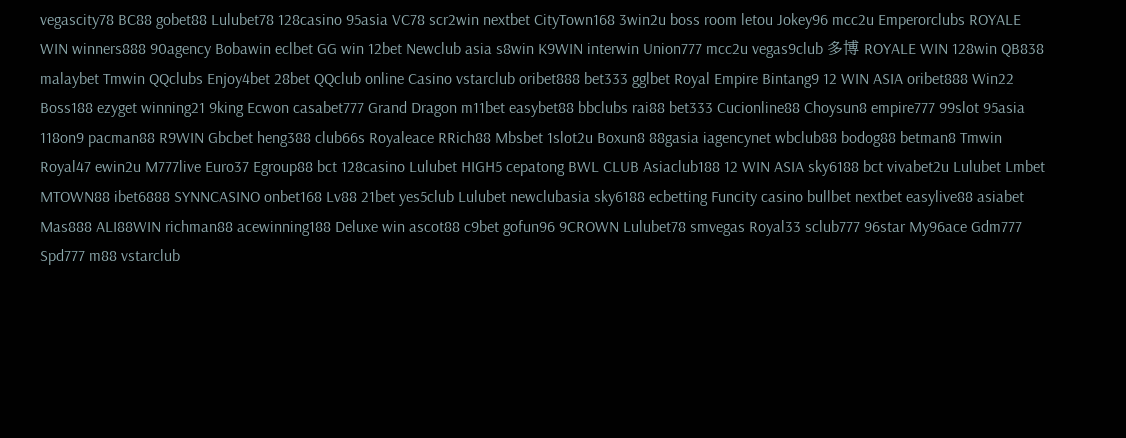vegascity78 BC88 gobet88 Lulubet78 128casino 95asia VC78 scr2win nextbet CityTown168 3win2u boss room letou Jokey96 mcc2u Emperorclubs ROYALE WIN winners888 90agency Bobawin eclbet GG win 12bet Newclub asia s8win K9WIN interwin Union777 mcc2u vegas9club 多博 ROYALE WIN 128win QB838 malaybet Tmwin QQclubs Enjoy4bet 28bet QQclub online Casino vstarclub oribet888 bet333 gglbet Royal Empire Bintang9 12 WIN ASIA oribet888 Win22 Boss188 ezyget winning21 9king Ecwon casabet777 Grand Dragon m11bet easybet88 bbclubs rai88 bet333 Cucionline88 Choysun8 empire777 99slot 95asia 118on9 pacman88 R9WIN Gbcbet heng388 club66s Royaleace RRich88 Mbsbet 1slot2u Boxun8 88gasia iagencynet wbclub88 bodog88 betman8 Tmwin Royal47 ewin2u M777live Euro37 Egroup88 bct 128casino Lulubet HIGH5 cepatong BWL CLUB Asiaclub188 12 WIN ASIA sky6188 bct vivabet2u Lulubet Lmbet MTOWN88 ibet6888 SYNNCASINO onbet168 Lv88 21bet yes5club Lulubet newclubasia sky6188 ecbetting Funcity casino bullbet nextbet easylive88 asiabet Mas888 ALI88WIN richman88 acewinning188 Deluxe win ascot88 c9bet gofun96 9CROWN Lulubet78 smvegas Royal33 sclub777 96star My96ace Gdm777 Spd777 m88 vstarclub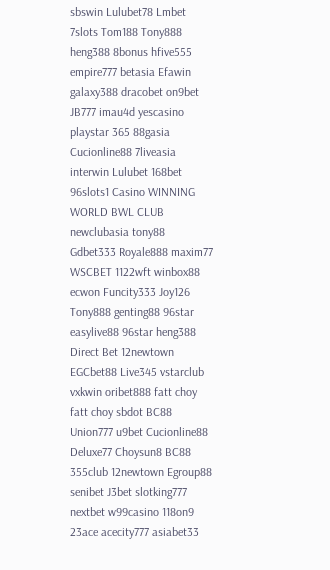sbswin Lulubet78 Lmbet 7slots Tom188 Tony888 heng388 8bonus hfive555 empire777 betasia Efawin galaxy388 dracobet on9bet JB777 imau4d yescasino playstar 365 88gasia Cucionline88 7liveasia interwin Lulubet 168bet 96slots1 Casino WINNING WORLD BWL CLUB newclubasia tony88 Gdbet333 Royale888 maxim77 WSCBET 1122wft winbox88 ecwon Funcity333 Joy126 Tony888 genting88 96star easylive88 96star heng388 Direct Bet 12newtown EGCbet88 Live345 vstarclub vxkwin oribet888 fatt choy fatt choy sbdot BC88 Union777 u9bet Cucionline88 Deluxe77 Choysun8 BC88 355club 12newtown Egroup88 senibet J3bet slotking777 nextbet w99casino 118on9 23ace acecity777 asiabet33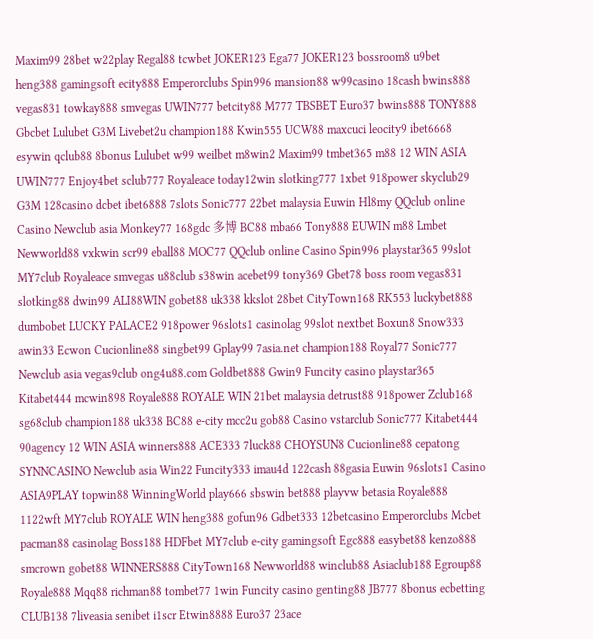Maxim99 28bet w22play Regal88 tcwbet JOKER123 Ega77 JOKER123 bossroom8 u9bet heng388 gamingsoft ecity888 Emperorclubs Spin996 mansion88 w99casino 18cash bwins888 vegas831 towkay888 smvegas UWIN777 betcity88 M777 TBSBET Euro37 bwins888 TONY888 Gbcbet Lulubet G3M Livebet2u champion188 Kwin555 UCW88 maxcuci leocity9 ibet6668 esywin qclub88 8bonus Lulubet w99 weilbet m8win2 Maxim99 tmbet365 m88 12 WIN ASIA UWIN777 Enjoy4bet sclub777 Royaleace today12win slotking777 1xbet 918power skyclub29 G3M 128casino dcbet ibet6888 7slots Sonic777 22bet malaysia Euwin Hl8my QQclub online Casino Newclub asia Monkey77 168gdc 多博 BC88 mba66 Tony888 EUWIN m88 Lmbet Newworld88 vxkwin scr99 eball88 MOC77 QQclub online Casino Spin996 playstar365 99slot MY7club Royaleace smvegas u88club s38win acebet99 tony369 Gbet78 boss room vegas831 slotking88 dwin99 ALI88WIN gobet88 uk338 kkslot 28bet CityTown168 RK553 luckybet888 dumbobet LUCKY PALACE2 918power 96slots1 casinolag 99slot nextbet Boxun8 Snow333 awin33 Ecwon Cucionline88 singbet99 Gplay99 7asia.net champion188 Royal77 Sonic777 Newclub asia vegas9club ong4u88.com Goldbet888 Gwin9 Funcity casino playstar365 Kitabet444 mcwin898 Royale888 ROYALE WIN 21bet malaysia detrust88 918power Zclub168 sg68club champion188 uk338 BC88 e-city mcc2u gob88 Casino vstarclub Sonic777 Kitabet444 90agency 12 WIN ASIA winners888 ACE333 7luck88 CHOYSUN8 Cucionline88 cepatong SYNNCASINO Newclub asia Win22 Funcity333 imau4d 122cash 88gasia Euwin 96slots1 Casino ASIA9PLAY topwin88 WinningWorld play666 sbswin bet888 playvw betasia Royale888 1122wft MY7club ROYALE WIN heng388 gofun96 Gdbet333 12betcasino Emperorclubs Mcbet pacman88 casinolag Boss188 HDFbet MY7club e-city gamingsoft Egc888 easybet88 kenzo888 smcrown gobet88 WINNERS888 CityTown168 Newworld88 winclub88 Asiaclub188 Egroup88 Royale888 Mqq88 richman88 tombet77 1win Funcity casino genting88 JB777 8bonus ecbetting CLUB138 7liveasia senibet i1scr Etwin8888 Euro37 23ace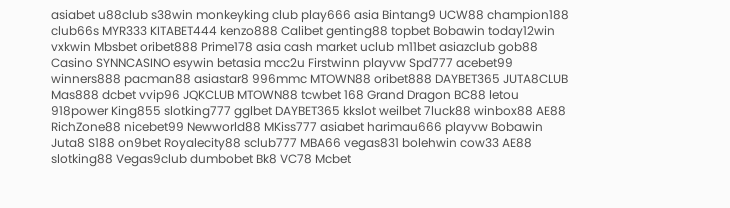asiabet u88club s38win monkeyking club play666 asia Bintang9 UCW88 champion188 club66s MYR333 KITABET444 kenzo888 Calibet genting88 topbet Bobawin today12win vxkwin Mbsbet oribet888 Prime178 asia cash market uclub m11bet asiazclub gob88 Casino SYNNCASINO esywin betasia mcc2u Firstwinn playvw Spd777 acebet99 winners888 pacman88 asiastar8 996mmc MTOWN88 oribet888 DAYBET365 JUTA8CLUB Mas888 dcbet vvip96 JQKCLUB MTOWN88 tcwbet 168 Grand Dragon BC88 letou 918power King855 slotking777 gglbet DAYBET365 kkslot weilbet 7luck88 winbox88 AE88 RichZone88 nicebet99 Newworld88 MKiss777 asiabet harimau666 playvw Bobawin Juta8 S188 on9bet Royalecity88 sclub777 MBA66 vegas831 bolehwin cow33 AE88 slotking88 Vegas9club dumbobet Bk8 VC78 Mcbet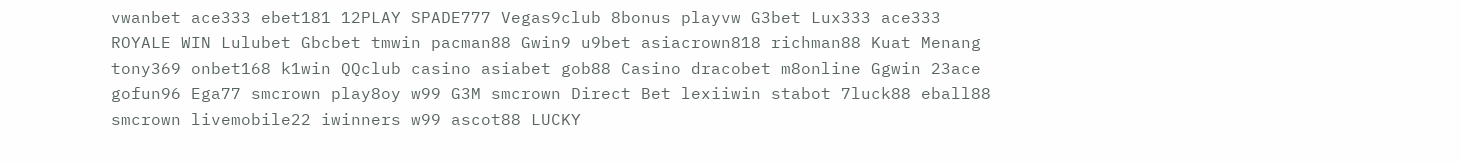vwanbet ace333 ebet181 12PLAY SPADE777 Vegas9club 8bonus playvw G3bet Lux333 ace333 ROYALE WIN Lulubet Gbcbet tmwin pacman88 Gwin9 u9bet asiacrown818 richman88 Kuat Menang tony369 onbet168 k1win QQclub casino asiabet gob88 Casino dracobet m8online Ggwin 23ace gofun96 Ega77 smcrown play8oy w99 G3M smcrown Direct Bet lexiiwin stabot 7luck88 eball88 smcrown livemobile22 iwinners w99 ascot88 LUCKY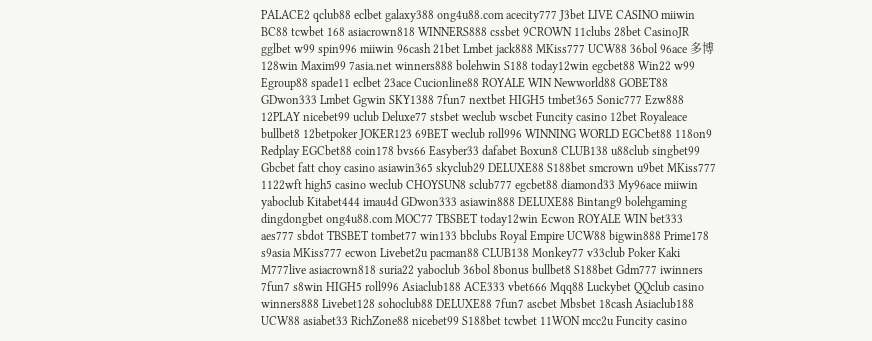PALACE2 qclub88 eclbet galaxy388 ong4u88.com acecity777 J3bet LIVE CASINO miiwin BC88 tcwbet 168 asiacrown818 WINNERS888 cssbet 9CROWN 11clubs 28bet CasinoJR gglbet w99 spin996 miiwin 96cash 21bet Lmbet jack888 MKiss777 UCW88 36bol 96ace 多博 128win Maxim99 7asia.net winners888 bolehwin S188 today12win egcbet88 Win22 w99 Egroup88 spade11 eclbet 23ace Cucionline88 ROYALE WIN Newworld88 GOBET88 GDwon333 Lmbet Ggwin SKY1388 7fun7 nextbet HIGH5 tmbet365 Sonic777 Ezw888 12PLAY nicebet99 uclub Deluxe77 stsbet weclub wscbet Funcity casino 12bet Royaleace bullbet8 12betpoker JOKER123 69BET weclub roll996 WINNING WORLD EGCbet88 118on9 Redplay EGCbet88 coin178 bvs66 Easyber33 dafabet Boxun8 CLUB138 u88club singbet99 Gbcbet fatt choy casino asiawin365 skyclub29 DELUXE88 S188bet smcrown u9bet MKiss777 1122wft high5 casino weclub CHOYSUN8 sclub777 egcbet88 diamond33 My96ace miiwin yaboclub Kitabet444 imau4d GDwon333 asiawin888 DELUXE88 Bintang9 bolehgaming dingdongbet ong4u88.com MOC77 TBSBET today12win Ecwon ROYALE WIN bet333 aes777 sbdot TBSBET tombet77 win133 bbclubs Royal Empire UCW88 bigwin888 Prime178 s9asia MKiss777 ecwon Livebet2u pacman88 CLUB138 Monkey77 v33club Poker Kaki M777live asiacrown818 suria22 yaboclub 36bol 8bonus bullbet8 S188bet Gdm777 iwinners 7fun7 s8win HIGH5 roll996 Asiaclub188 ACE333 vbet666 Mqq88 Luckybet QQclub casino winners888 Livebet128 sohoclub88 DELUXE88 7fun7 ascbet Mbsbet 18cash Asiaclub188 UCW88 asiabet33 RichZone88 nicebet99 S188bet tcwbet 11WON mcc2u Funcity casino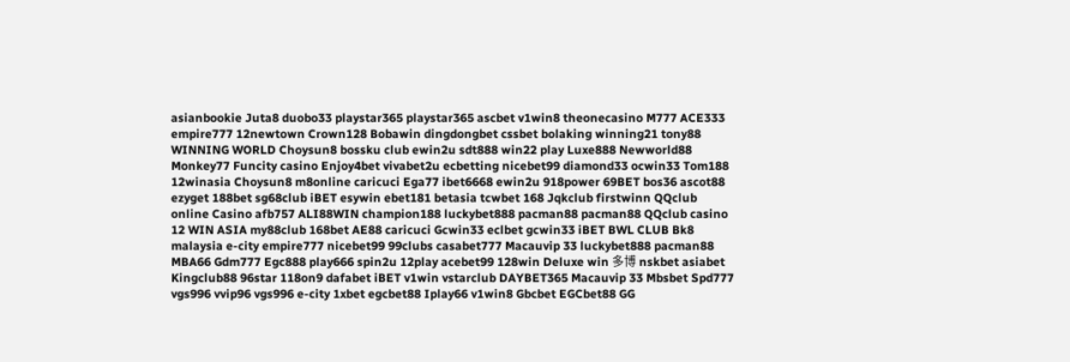asianbookie Juta8 duobo33 playstar365 playstar365 ascbet v1win8 theonecasino M777 ACE333 empire777 12newtown Crown128 Bobawin dingdongbet cssbet bolaking winning21 tony88 WINNING WORLD Choysun8 bossku club ewin2u sdt888 win22 play Luxe888 Newworld88 Monkey77 Funcity casino Enjoy4bet vivabet2u ecbetting nicebet99 diamond33 ocwin33 Tom188 12winasia Choysun8 m8online caricuci Ega77 ibet6668 ewin2u 918power 69BET bos36 ascot88 ezyget 188bet sg68club iBET esywin ebet181 betasia tcwbet 168 Jqkclub firstwinn QQclub online Casino afb757 ALI88WIN champion188 luckybet888 pacman88 pacman88 QQclub casino 12 WIN ASIA my88club 168bet AE88 caricuci Gcwin33 eclbet gcwin33 iBET BWL CLUB Bk8 malaysia e-city empire777 nicebet99 99clubs casabet777 Macauvip 33 luckybet888 pacman88 MBA66 Gdm777 Egc888 play666 spin2u 12play acebet99 128win Deluxe win 多博 nskbet asiabet Kingclub88 96star 118on9 dafabet iBET v1win vstarclub DAYBET365 Macauvip 33 Mbsbet Spd777 vgs996 vvip96 vgs996 e-city 1xbet egcbet88 Iplay66 v1win8 Gbcbet EGCbet88 GG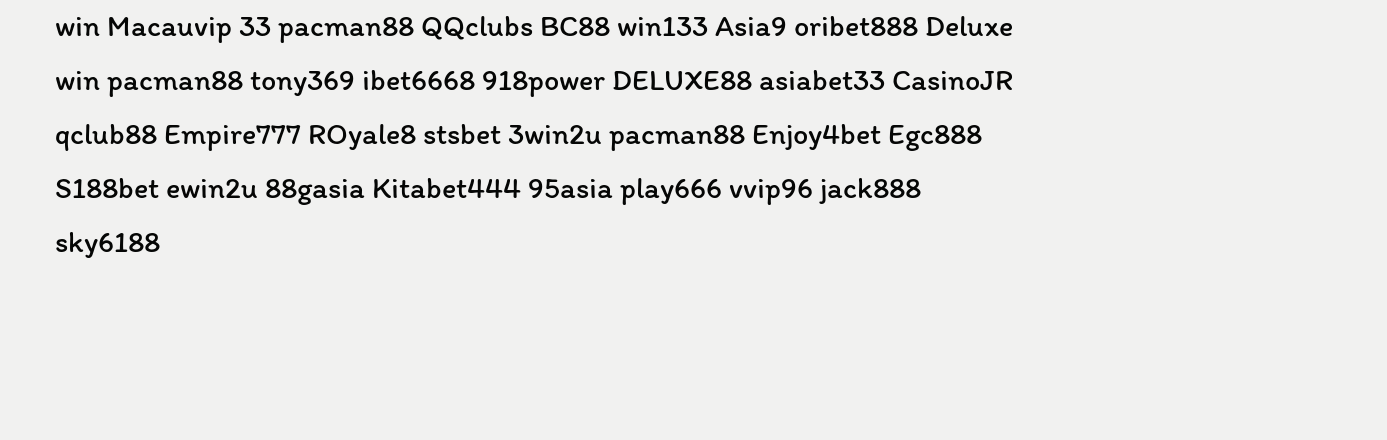win Macauvip 33 pacman88 QQclubs BC88 win133 Asia9 oribet888 Deluxe win pacman88 tony369 ibet6668 918power DELUXE88 asiabet33 CasinoJR qclub88 Empire777 ROyale8 stsbet 3win2u pacman88 Enjoy4bet Egc888 S188bet ewin2u 88gasia Kitabet444 95asia play666 vvip96 jack888 sky6188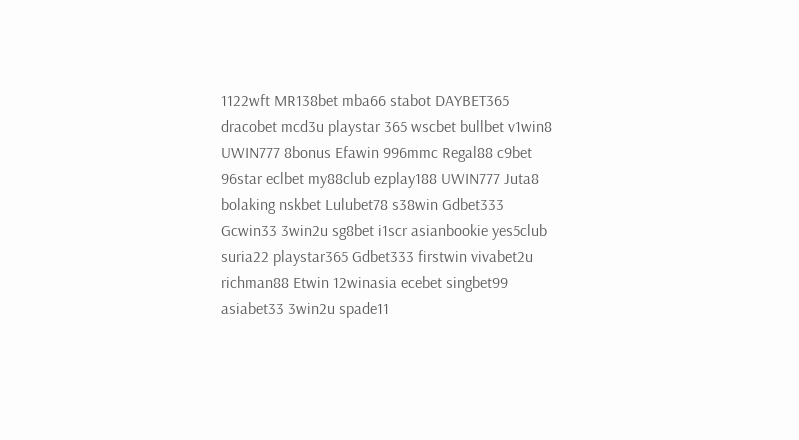1122wft MR138bet mba66 stabot DAYBET365 dracobet mcd3u playstar 365 wscbet bullbet v1win8 UWIN777 8bonus Efawin 996mmc Regal88 c9bet 96star eclbet my88club ezplay188 UWIN777 Juta8 bolaking nskbet Lulubet78 s38win Gdbet333 Gcwin33 3win2u sg8bet i1scr asianbookie yes5club suria22 playstar365 Gdbet333 firstwin vivabet2u richman88 Etwin 12winasia ecebet singbet99 asiabet33 3win2u spade11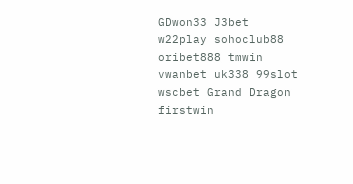GDwon33 J3bet w22play sohoclub88 oribet888 tmwin vwanbet uk338 99slot wscbet Grand Dragon firstwin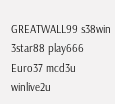GREATWALL99 s38win 3star88 play666 Euro37 mcd3u winlive2u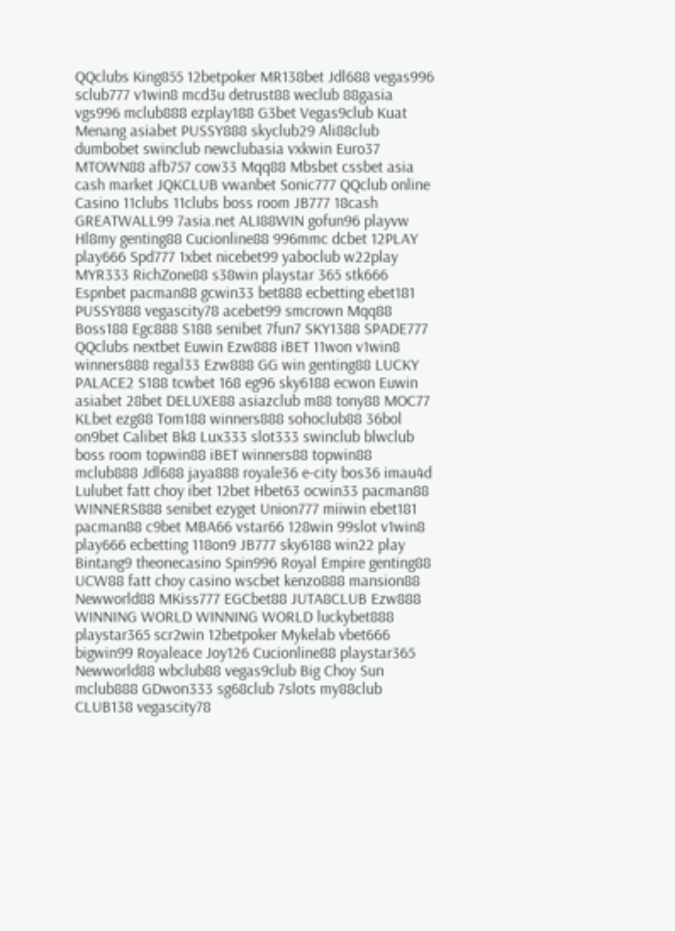QQclubs King855 12betpoker MR138bet Jdl688 vegas996 sclub777 v1win8 mcd3u detrust88 weclub 88gasia vgs996 mclub888 ezplay188 G3bet Vegas9club Kuat Menang asiabet PUSSY888 skyclub29 Ali88club dumbobet swinclub newclubasia vxkwin Euro37 MTOWN88 afb757 cow33 Mqq88 Mbsbet cssbet asia cash market JQKCLUB vwanbet Sonic777 QQclub online Casino 11clubs 11clubs boss room JB777 18cash GREATWALL99 7asia.net ALI88WIN gofun96 playvw Hl8my genting88 Cucionline88 996mmc dcbet 12PLAY play666 Spd777 1xbet nicebet99 yaboclub w22play MYR333 RichZone88 s38win playstar 365 stk666 Espnbet pacman88 gcwin33 bet888 ecbetting ebet181 PUSSY888 vegascity78 acebet99 smcrown Mqq88 Boss188 Egc888 S188 senibet 7fun7 SKY1388 SPADE777 QQclubs nextbet Euwin Ezw888 iBET 11won v1win8 winners888 regal33 Ezw888 GG win genting88 LUCKY PALACE2 S188 tcwbet 168 eg96 sky6188 ecwon Euwin asiabet 28bet DELUXE88 asiazclub m88 tony88 MOC77 KLbet ezg88 Tom188 winners888 sohoclub88 36bol on9bet Calibet Bk8 Lux333 slot333 swinclub blwclub boss room topwin88 iBET winners88 topwin88 mclub888 Jdl688 jaya888 royale36 e-city bos36 imau4d Lulubet fatt choy ibet 12bet Hbet63 ocwin33 pacman88 WINNERS888 senibet ezyget Union777 miiwin ebet181 pacman88 c9bet MBA66 vstar66 128win 99slot v1win8 play666 ecbetting 118on9 JB777 sky6188 win22 play Bintang9 theonecasino Spin996 Royal Empire genting88 UCW88 fatt choy casino wscbet kenzo888 mansion88 Newworld88 MKiss777 EGCbet88 JUTA8CLUB Ezw888 WINNING WORLD WINNING WORLD luckybet888 playstar365 scr2win 12betpoker Mykelab vbet666 bigwin99 Royaleace Joy126 Cucionline88 playstar365 Newworld88 wbclub88 vegas9club Big Choy Sun mclub888 GDwon333 sg68club 7slots my88club CLUB138 vegascity78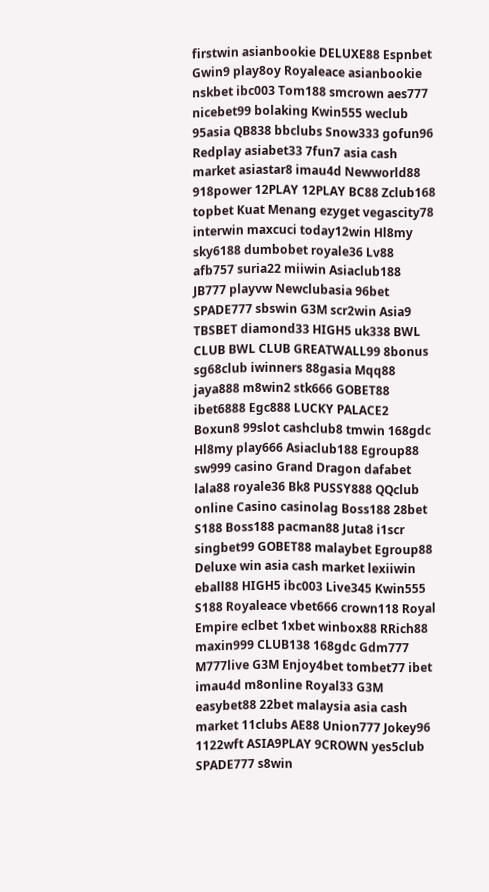firstwin asianbookie DELUXE88 Espnbet Gwin9 play8oy Royaleace asianbookie nskbet ibc003 Tom188 smcrown aes777 nicebet99 bolaking Kwin555 weclub 95asia QB838 bbclubs Snow333 gofun96 Redplay asiabet33 7fun7 asia cash market asiastar8 imau4d Newworld88 918power 12PLAY 12PLAY BC88 Zclub168 topbet Kuat Menang ezyget vegascity78 interwin maxcuci today12win Hl8my sky6188 dumbobet royale36 Lv88 afb757 suria22 miiwin Asiaclub188 JB777 playvw Newclubasia 96bet SPADE777 sbswin G3M scr2win Asia9 TBSBET diamond33 HIGH5 uk338 BWL CLUB BWL CLUB GREATWALL99 8bonus sg68club iwinners 88gasia Mqq88 jaya888 m8win2 stk666 GOBET88 ibet6888 Egc888 LUCKY PALACE2 Boxun8 99slot cashclub8 tmwin 168gdc Hl8my play666 Asiaclub188 Egroup88 sw999 casino Grand Dragon dafabet lala88 royale36 Bk8 PUSSY888 QQclub online Casino casinolag Boss188 28bet S188 Boss188 pacman88 Juta8 i1scr singbet99 GOBET88 malaybet Egroup88 Deluxe win asia cash market lexiiwin eball88 HIGH5 ibc003 Live345 Kwin555 S188 Royaleace vbet666 crown118 Royal Empire eclbet 1xbet winbox88 RRich88 maxin999 CLUB138 168gdc Gdm777 M777live G3M Enjoy4bet tombet77 ibet imau4d m8online Royal33 G3M easybet88 22bet malaysia asia cash market 11clubs AE88 Union777 Jokey96 1122wft ASIA9PLAY 9CROWN yes5club SPADE777 s8win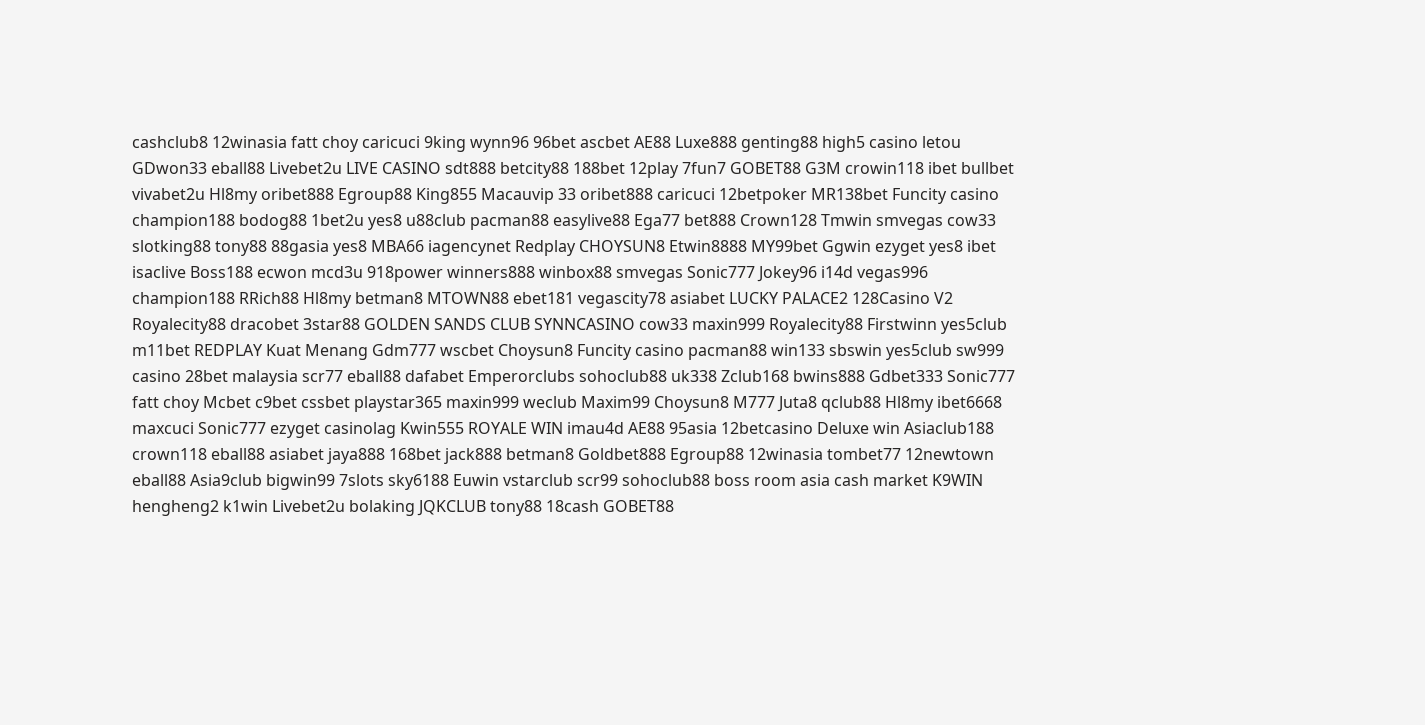cashclub8 12winasia fatt choy caricuci 9king wynn96 96bet ascbet AE88 Luxe888 genting88 high5 casino letou GDwon33 eball88 Livebet2u LIVE CASINO sdt888 betcity88 188bet 12play 7fun7 GOBET88 G3M crowin118 ibet bullbet vivabet2u Hl8my oribet888 Egroup88 King855 Macauvip 33 oribet888 caricuci 12betpoker MR138bet Funcity casino champion188 bodog88 1bet2u yes8 u88club pacman88 easylive88 Ega77 bet888 Crown128 Tmwin smvegas cow33 slotking88 tony88 88gasia yes8 MBA66 iagencynet Redplay CHOYSUN8 Etwin8888 MY99bet Ggwin ezyget yes8 ibet isaclive Boss188 ecwon mcd3u 918power winners888 winbox88 smvegas Sonic777 Jokey96 i14d vegas996 champion188 RRich88 Hl8my betman8 MTOWN88 ebet181 vegascity78 asiabet LUCKY PALACE2 128Casino V2 Royalecity88 dracobet 3star88 GOLDEN SANDS CLUB SYNNCASINO cow33 maxin999 Royalecity88 Firstwinn yes5club m11bet REDPLAY Kuat Menang Gdm777 wscbet Choysun8 Funcity casino pacman88 win133 sbswin yes5club sw999 casino 28bet malaysia scr77 eball88 dafabet Emperorclubs sohoclub88 uk338 Zclub168 bwins888 Gdbet333 Sonic777 fatt choy Mcbet c9bet cssbet playstar365 maxin999 weclub Maxim99 Choysun8 M777 Juta8 qclub88 Hl8my ibet6668 maxcuci Sonic777 ezyget casinolag Kwin555 ROYALE WIN imau4d AE88 95asia 12betcasino Deluxe win Asiaclub188 crown118 eball88 asiabet jaya888 168bet jack888 betman8 Goldbet888 Egroup88 12winasia tombet77 12newtown eball88 Asia9club bigwin99 7slots sky6188 Euwin vstarclub scr99 sohoclub88 boss room asia cash market K9WIN hengheng2 k1win Livebet2u bolaking JQKCLUB tony88 18cash GOBET88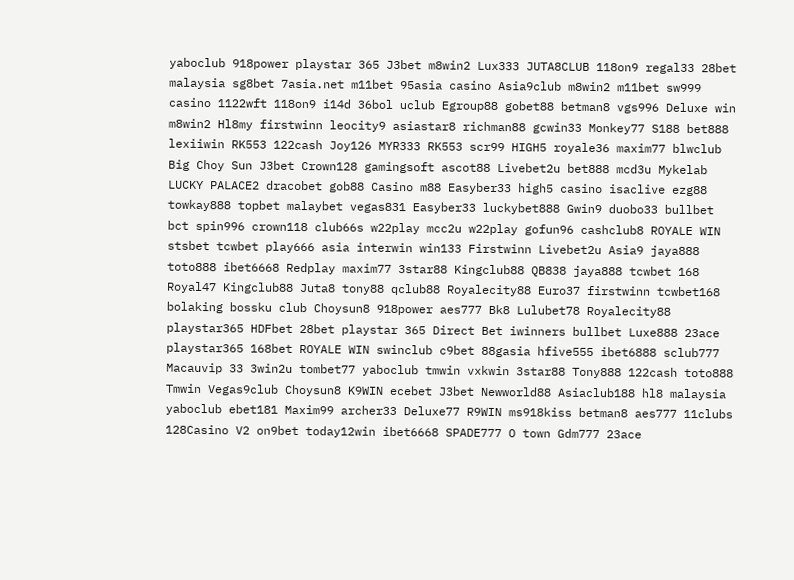yaboclub 918power playstar 365 J3bet m8win2 Lux333 JUTA8CLUB 118on9 regal33 28bet malaysia sg8bet 7asia.net m11bet 95asia casino Asia9club m8win2 m11bet sw999 casino 1122wft 118on9 i14d 36bol uclub Egroup88 gobet88 betman8 vgs996 Deluxe win m8win2 Hl8my firstwinn leocity9 asiastar8 richman88 gcwin33 Monkey77 S188 bet888 lexiiwin RK553 122cash Joy126 MYR333 RK553 scr99 HIGH5 royale36 maxim77 blwclub Big Choy Sun J3bet Crown128 gamingsoft ascot88 Livebet2u bet888 mcd3u Mykelab LUCKY PALACE2 dracobet gob88 Casino m88 Easyber33 high5 casino isaclive ezg88 towkay888 topbet malaybet vegas831 Easyber33 luckybet888 Gwin9 duobo33 bullbet bct spin996 crown118 club66s w22play mcc2u w22play gofun96 cashclub8 ROYALE WIN stsbet tcwbet play666 asia interwin win133 Firstwinn Livebet2u Asia9 jaya888 toto888 ibet6668 Redplay maxim77 3star88 Kingclub88 QB838 jaya888 tcwbet 168 Royal47 Kingclub88 Juta8 tony88 qclub88 Royalecity88 Euro37 firstwinn tcwbet168 bolaking bossku club Choysun8 918power aes777 Bk8 Lulubet78 Royalecity88 playstar365 HDFbet 28bet playstar 365 Direct Bet iwinners bullbet Luxe888 23ace playstar365 168bet ROYALE WIN swinclub c9bet 88gasia hfive555 ibet6888 sclub777 Macauvip 33 3win2u tombet77 yaboclub tmwin vxkwin 3star88 Tony888 122cash toto888 Tmwin Vegas9club Choysun8 K9WIN ecebet J3bet Newworld88 Asiaclub188 hl8 malaysia yaboclub ebet181 Maxim99 archer33 Deluxe77 R9WIN ms918kiss betman8 aes777 11clubs 128Casino V2 on9bet today12win ibet6668 SPADE777 O town Gdm777 23ace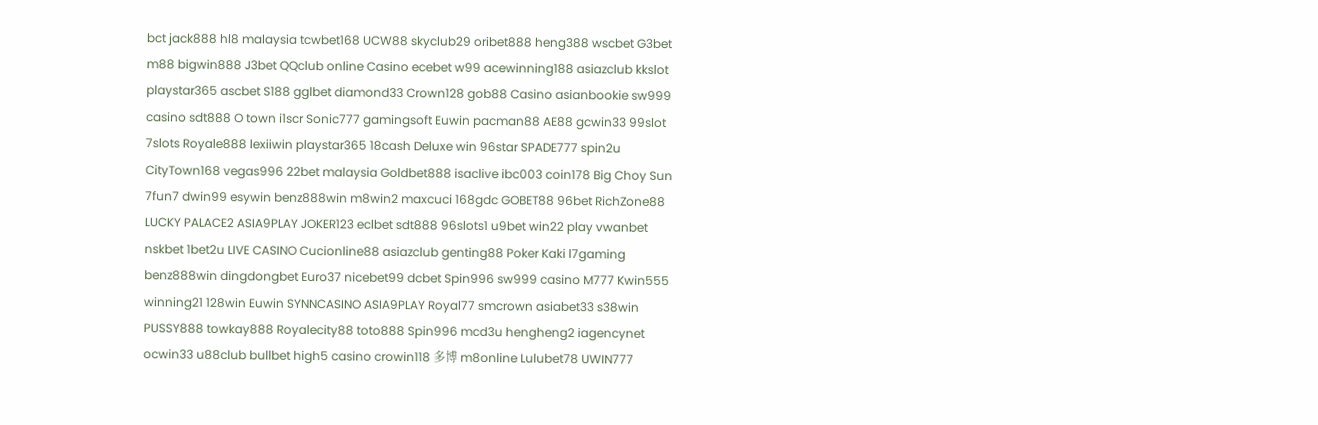bct jack888 hl8 malaysia tcwbet168 UCW88 skyclub29 oribet888 heng388 wscbet G3bet m88 bigwin888 J3bet QQclub online Casino ecebet w99 acewinning188 asiazclub kkslot playstar365 ascbet S188 gglbet diamond33 Crown128 gob88 Casino asianbookie sw999 casino sdt888 O town i1scr Sonic777 gamingsoft Euwin pacman88 AE88 gcwin33 99slot 7slots Royale888 lexiiwin playstar365 18cash Deluxe win 96star SPADE777 spin2u CityTown168 vegas996 22bet malaysia Goldbet888 isaclive ibc003 coin178 Big Choy Sun 7fun7 dwin99 esywin benz888win m8win2 maxcuci 168gdc GOBET88 96bet RichZone88 LUCKY PALACE2 ASIA9PLAY JOKER123 eclbet sdt888 96slots1 u9bet win22 play vwanbet nskbet 1bet2u LIVE CASINO Cucionline88 asiazclub genting88 Poker Kaki l7gaming benz888win dingdongbet Euro37 nicebet99 dcbet Spin996 sw999 casino M777 Kwin555 winning21 128win Euwin SYNNCASINO ASIA9PLAY Royal77 smcrown asiabet33 s38win PUSSY888 towkay888 Royalecity88 toto888 Spin996 mcd3u hengheng2 iagencynet ocwin33 u88club bullbet high5 casino crowin118 多博 m8online Lulubet78 UWIN777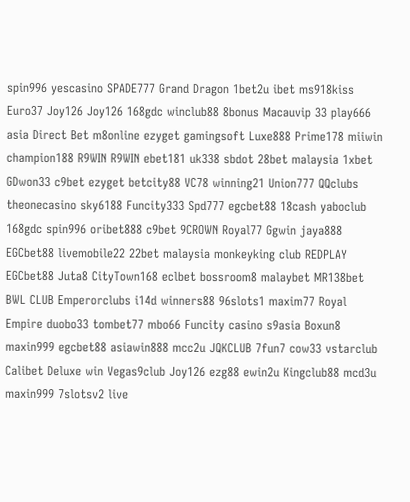spin996 yescasino SPADE777 Grand Dragon 1bet2u ibet ms918kiss Euro37 Joy126 Joy126 168gdc winclub88 8bonus Macauvip 33 play666 asia Direct Bet m8online ezyget gamingsoft Luxe888 Prime178 miiwin champion188 R9WIN R9WIN ebet181 uk338 sbdot 28bet malaysia 1xbet GDwon33 c9bet ezyget betcity88 VC78 winning21 Union777 QQclubs theonecasino sky6188 Funcity333 Spd777 egcbet88 18cash yaboclub 168gdc spin996 oribet888 c9bet 9CROWN Royal77 Ggwin jaya888 EGCbet88 livemobile22 22bet malaysia monkeyking club REDPLAY EGCbet88 Juta8 CityTown168 eclbet bossroom8 malaybet MR138bet BWL CLUB Emperorclubs i14d winners88 96slots1 maxim77 Royal Empire duobo33 tombet77 mbo66 Funcity casino s9asia Boxun8 maxin999 egcbet88 asiawin888 mcc2u JQKCLUB 7fun7 cow33 vstarclub Calibet Deluxe win Vegas9club Joy126 ezg88 ewin2u Kingclub88 mcd3u maxin999 7slotsv2 live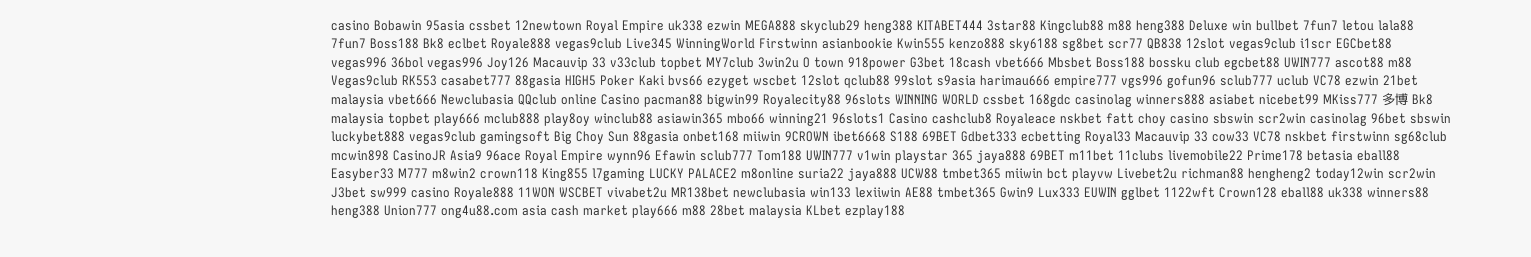casino Bobawin 95asia cssbet 12newtown Royal Empire uk338 ezwin MEGA888 skyclub29 heng388 KITABET444 3star88 Kingclub88 m88 heng388 Deluxe win bullbet 7fun7 letou lala88 7fun7 Boss188 Bk8 eclbet Royale888 vegas9club Live345 WinningWorld Firstwinn asianbookie Kwin555 kenzo888 sky6188 sg8bet scr77 QB838 12slot vegas9club i1scr EGCbet88 vegas996 36bol vegas996 Joy126 Macauvip 33 v33club topbet MY7club 3win2u O town 918power G3bet 18cash vbet666 Mbsbet Boss188 bossku club egcbet88 UWIN777 ascot88 m88 Vegas9club RK553 casabet777 88gasia HIGH5 Poker Kaki bvs66 ezyget wscbet 12slot qclub88 99slot s9asia harimau666 empire777 vgs996 gofun96 sclub777 uclub VC78 ezwin 21bet malaysia vbet666 Newclubasia QQclub online Casino pacman88 bigwin99 Royalecity88 96slots WINNING WORLD cssbet 168gdc casinolag winners888 asiabet nicebet99 MKiss777 多博 Bk8 malaysia topbet play666 mclub888 play8oy winclub88 asiawin365 mbo66 winning21 96slots1 Casino cashclub8 Royaleace nskbet fatt choy casino sbswin scr2win casinolag 96bet sbswin luckybet888 vegas9club gamingsoft Big Choy Sun 88gasia onbet168 miiwin 9CROWN ibet6668 S188 69BET Gdbet333 ecbetting Royal33 Macauvip 33 cow33 VC78 nskbet firstwinn sg68club mcwin898 CasinoJR Asia9 96ace Royal Empire wynn96 Efawin sclub777 Tom188 UWIN777 v1win playstar 365 jaya888 69BET m11bet 11clubs livemobile22 Prime178 betasia eball88 Easyber33 M777 m8win2 crown118 King855 l7gaming LUCKY PALACE2 m8online suria22 jaya888 UCW88 tmbet365 miiwin bct playvw Livebet2u richman88 hengheng2 today12win scr2win J3bet sw999 casino Royale888 11WON WSCBET vivabet2u MR138bet newclubasia win133 lexiiwin AE88 tmbet365 Gwin9 Lux333 EUWIN gglbet 1122wft Crown128 eball88 uk338 winners88 heng388 Union777 ong4u88.com asia cash market play666 m88 28bet malaysia KLbet ezplay188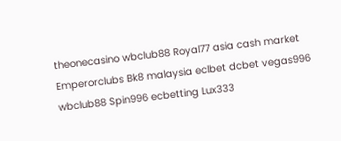theonecasino wbclub88 Royal77 asia cash market Emperorclubs Bk8 malaysia eclbet dcbet vegas996 wbclub88 Spin996 ecbetting Lux333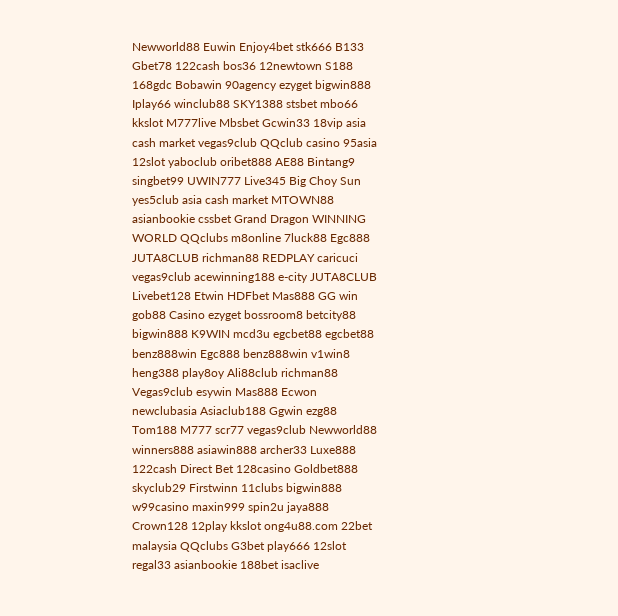Newworld88 Euwin Enjoy4bet stk666 B133 Gbet78 122cash bos36 12newtown S188 168gdc Bobawin 90agency ezyget bigwin888 Iplay66 winclub88 SKY1388 stsbet mbo66 kkslot M777live Mbsbet Gcwin33 18vip asia cash market vegas9club QQclub casino 95asia 12slot yaboclub oribet888 AE88 Bintang9 singbet99 UWIN777 Live345 Big Choy Sun yes5club asia cash market MTOWN88 asianbookie cssbet Grand Dragon WINNING WORLD QQclubs m8online 7luck88 Egc888 JUTA8CLUB richman88 REDPLAY caricuci vegas9club acewinning188 e-city JUTA8CLUB Livebet128 Etwin HDFbet Mas888 GG win gob88 Casino ezyget bossroom8 betcity88 bigwin888 K9WIN mcd3u egcbet88 egcbet88 benz888win Egc888 benz888win v1win8 heng388 play8oy Ali88club richman88 Vegas9club esywin Mas888 Ecwon newclubasia Asiaclub188 Ggwin ezg88 Tom188 M777 scr77 vegas9club Newworld88 winners888 asiawin888 archer33 Luxe888 122cash Direct Bet 128casino Goldbet888 skyclub29 Firstwinn 11clubs bigwin888 w99casino maxin999 spin2u jaya888 Crown128 12play kkslot ong4u88.com 22bet malaysia QQclubs G3bet play666 12slot regal33 asianbookie 188bet isaclive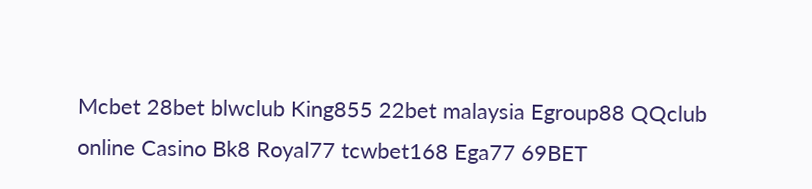Mcbet 28bet blwclub King855 22bet malaysia Egroup88 QQclub online Casino Bk8 Royal77 tcwbet168 Ega77 69BET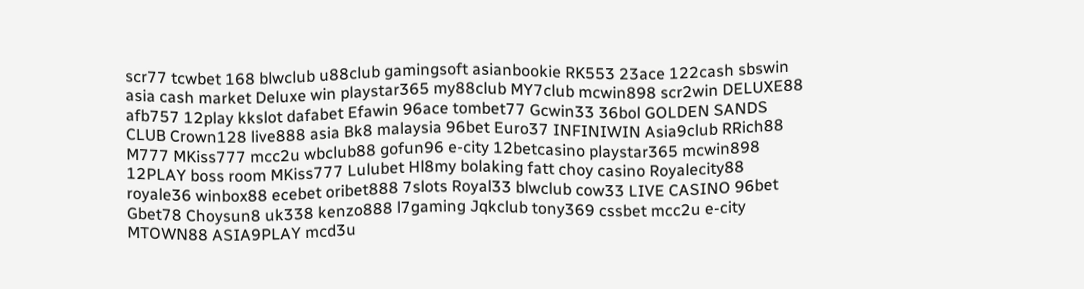scr77 tcwbet 168 blwclub u88club gamingsoft asianbookie RK553 23ace 122cash sbswin asia cash market Deluxe win playstar365 my88club MY7club mcwin898 scr2win DELUXE88 afb757 12play kkslot dafabet Efawin 96ace tombet77 Gcwin33 36bol GOLDEN SANDS CLUB Crown128 live888 asia Bk8 malaysia 96bet Euro37 INFINIWIN Asia9club RRich88 M777 MKiss777 mcc2u wbclub88 gofun96 e-city 12betcasino playstar365 mcwin898 12PLAY boss room MKiss777 Lulubet Hl8my bolaking fatt choy casino Royalecity88 royale36 winbox88 ecebet oribet888 7slots Royal33 blwclub cow33 LIVE CASINO 96bet Gbet78 Choysun8 uk338 kenzo888 l7gaming Jqkclub tony369 cssbet mcc2u e-city MTOWN88 ASIA9PLAY mcd3u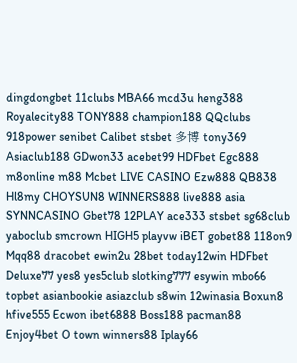dingdongbet 11clubs MBA66 mcd3u heng388 Royalecity88 TONY888 champion188 QQclubs 918power senibet Calibet stsbet 多博 tony369 Asiaclub188 GDwon33 acebet99 HDFbet Egc888 m8online m88 Mcbet LIVE CASINO Ezw888 QB838 Hl8my CHOYSUN8 WINNERS888 live888 asia SYNNCASINO Gbet78 12PLAY ace333 stsbet sg68club yaboclub smcrown HIGH5 playvw iBET gobet88 118on9 Mqq88 dracobet ewin2u 28bet today12win HDFbet Deluxe77 yes8 yes5club slotking777 esywin mbo66 topbet asianbookie asiazclub s8win 12winasia Boxun8 hfive555 Ecwon ibet6888 Boss188 pacman88 Enjoy4bet O town winners88 Iplay66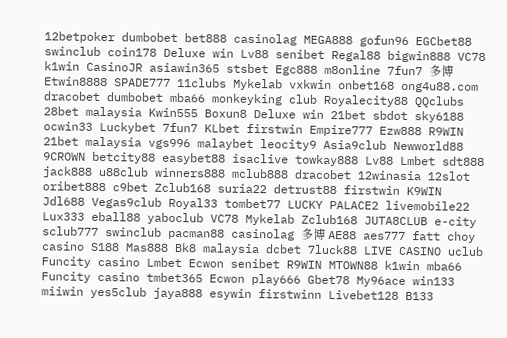12betpoker dumbobet bet888 casinolag MEGA888 gofun96 EGCbet88 swinclub coin178 Deluxe win Lv88 senibet Regal88 bigwin888 VC78 k1win CasinoJR asiawin365 stsbet Egc888 m8online 7fun7 多博 Etwin8888 SPADE777 11clubs Mykelab vxkwin onbet168 ong4u88.com dracobet dumbobet mba66 monkeyking club Royalecity88 QQclubs 28bet malaysia Kwin555 Boxun8 Deluxe win 21bet sbdot sky6188 ocwin33 Luckybet 7fun7 KLbet firstwin Empire777 Ezw888 R9WIN 21bet malaysia vgs996 malaybet leocity9 Asia9club Newworld88 9CROWN betcity88 easybet88 isaclive towkay888 Lv88 Lmbet sdt888 jack888 u88club winners888 mclub888 dracobet 12winasia 12slot oribet888 c9bet Zclub168 suria22 detrust88 firstwin K9WIN Jdl688 Vegas9club Royal33 tombet77 LUCKY PALACE2 livemobile22 Lux333 eball88 yaboclub VC78 Mykelab Zclub168 JUTA8CLUB e-city sclub777 swinclub pacman88 casinolag 多博 AE88 aes777 fatt choy casino S188 Mas888 Bk8 malaysia dcbet 7luck88 LIVE CASINO uclub Funcity casino Lmbet Ecwon senibet R9WIN MTOWN88 k1win mba66 Funcity casino tmbet365 Ecwon play666 Gbet78 My96ace win133 miiwin yes5club jaya888 esywin firstwinn Livebet128 B133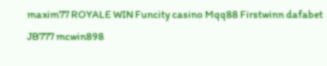maxim77 ROYALE WIN Funcity casino Mqq88 Firstwinn dafabet JB777 mcwin898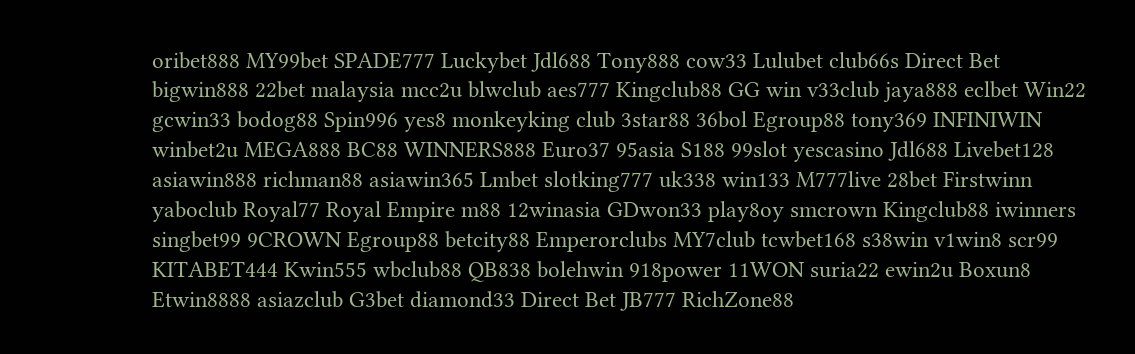oribet888 MY99bet SPADE777 Luckybet Jdl688 Tony888 cow33 Lulubet club66s Direct Bet bigwin888 22bet malaysia mcc2u blwclub aes777 Kingclub88 GG win v33club jaya888 eclbet Win22 gcwin33 bodog88 Spin996 yes8 monkeyking club 3star88 36bol Egroup88 tony369 INFINIWIN winbet2u MEGA888 BC88 WINNERS888 Euro37 95asia S188 99slot yescasino Jdl688 Livebet128 asiawin888 richman88 asiawin365 Lmbet slotking777 uk338 win133 M777live 28bet Firstwinn yaboclub Royal77 Royal Empire m88 12winasia GDwon33 play8oy smcrown Kingclub88 iwinners singbet99 9CROWN Egroup88 betcity88 Emperorclubs MY7club tcwbet168 s38win v1win8 scr99 KITABET444 Kwin555 wbclub88 QB838 bolehwin 918power 11WON suria22 ewin2u Boxun8 Etwin8888 asiazclub G3bet diamond33 Direct Bet JB777 RichZone88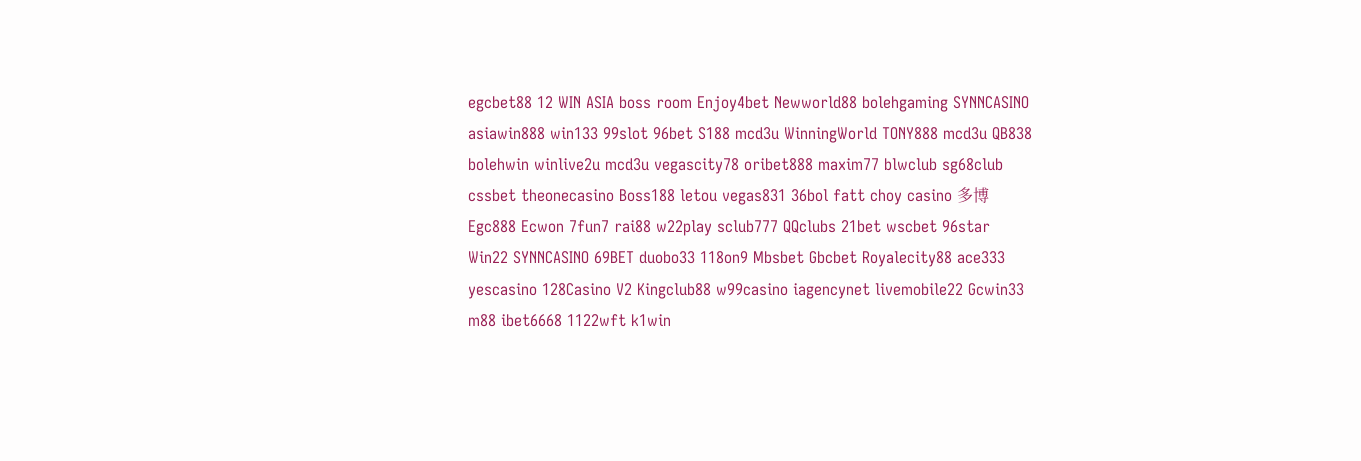egcbet88 12 WIN ASIA boss room Enjoy4bet Newworld88 bolehgaming SYNNCASINO asiawin888 win133 99slot 96bet S188 mcd3u WinningWorld TONY888 mcd3u QB838 bolehwin winlive2u mcd3u vegascity78 oribet888 maxim77 blwclub sg68club cssbet theonecasino Boss188 letou vegas831 36bol fatt choy casino 多博 Egc888 Ecwon 7fun7 rai88 w22play sclub777 QQclubs 21bet wscbet 96star Win22 SYNNCASINO 69BET duobo33 118on9 Mbsbet Gbcbet Royalecity88 ace333 yescasino 128Casino V2 Kingclub88 w99casino iagencynet livemobile22 Gcwin33 m88 ibet6668 1122wft k1win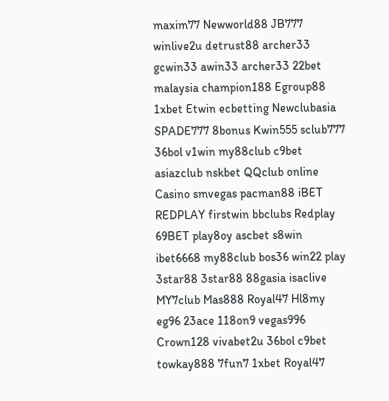maxim77 Newworld88 JB777 winlive2u detrust88 archer33 gcwin33 awin33 archer33 22bet malaysia champion188 Egroup88 1xbet Etwin ecbetting Newclubasia SPADE777 8bonus Kwin555 sclub777 36bol v1win my88club c9bet asiazclub nskbet QQclub online Casino smvegas pacman88 iBET REDPLAY firstwin bbclubs Redplay 69BET play8oy ascbet s8win ibet6668 my88club bos36 win22 play 3star88 3star88 88gasia isaclive MY7club Mas888 Royal47 Hl8my eg96 23ace 118on9 vegas996 Crown128 vivabet2u 36bol c9bet towkay888 7fun7 1xbet Royal47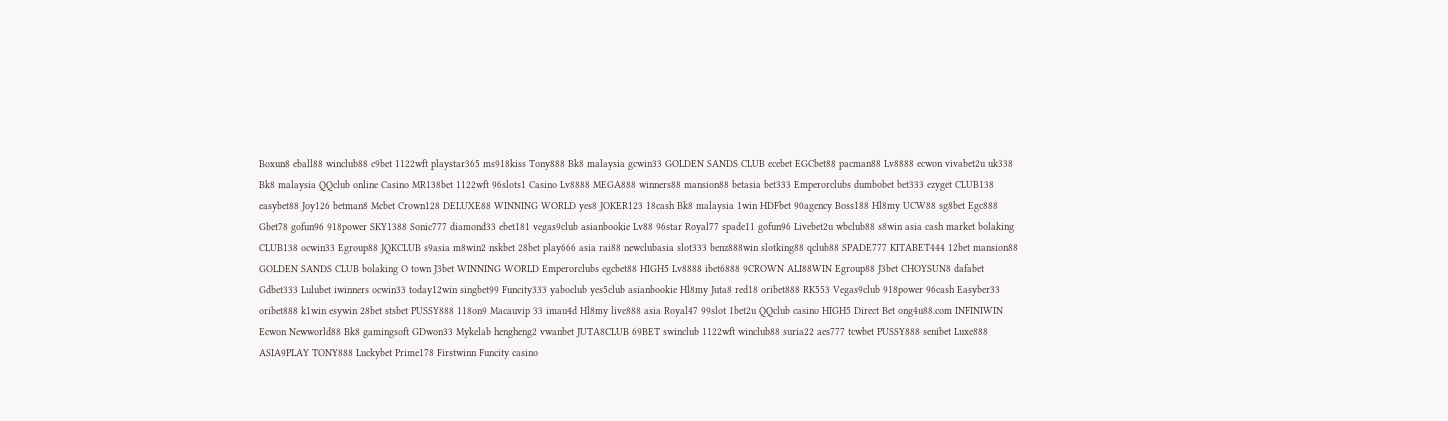Boxun8 eball88 winclub88 c9bet 1122wft playstar365 ms918kiss Tony888 Bk8 malaysia gcwin33 GOLDEN SANDS CLUB ecebet EGCbet88 pacman88 Lv8888 ecwon vivabet2u uk338 Bk8 malaysia QQclub online Casino MR138bet 1122wft 96slots1 Casino Lv8888 MEGA888 winners88 mansion88 betasia bet333 Emperorclubs dumbobet bet333 ezyget CLUB138 easybet88 Joy126 betman8 Mcbet Crown128 DELUXE88 WINNING WORLD yes8 JOKER123 18cash Bk8 malaysia 1win HDFbet 90agency Boss188 Hl8my UCW88 sg8bet Egc888 Gbet78 gofun96 918power SKY1388 Sonic777 diamond33 ebet181 vegas9club asianbookie Lv88 96star Royal77 spade11 gofun96 Livebet2u wbclub88 s8win asia cash market bolaking CLUB138 ocwin33 Egroup88 JQKCLUB s9asia m8win2 nskbet 28bet play666 asia rai88 newclubasia slot333 benz888win slotking88 qclub88 SPADE777 KITABET444 12bet mansion88 GOLDEN SANDS CLUB bolaking O town J3bet WINNING WORLD Emperorclubs egcbet88 HIGH5 Lv8888 ibet6888 9CROWN ALI88WIN Egroup88 J3bet CHOYSUN8 dafabet Gdbet333 Lulubet iwinners ocwin33 today12win singbet99 Funcity333 yaboclub yes5club asianbookie Hl8my Juta8 red18 oribet888 RK553 Vegas9club 918power 96cash Easyber33 oribet888 k1win esywin 28bet stsbet PUSSY888 118on9 Macauvip 33 imau4d Hl8my live888 asia Royal47 99slot 1bet2u QQclub casino HIGH5 Direct Bet ong4u88.com INFINIWIN Ecwon Newworld88 Bk8 gamingsoft GDwon33 Mykelab hengheng2 vwanbet JUTA8CLUB 69BET swinclub 1122wft winclub88 suria22 aes777 tcwbet PUSSY888 senibet Luxe888 ASIA9PLAY TONY888 Luckybet Prime178 Firstwinn Funcity casino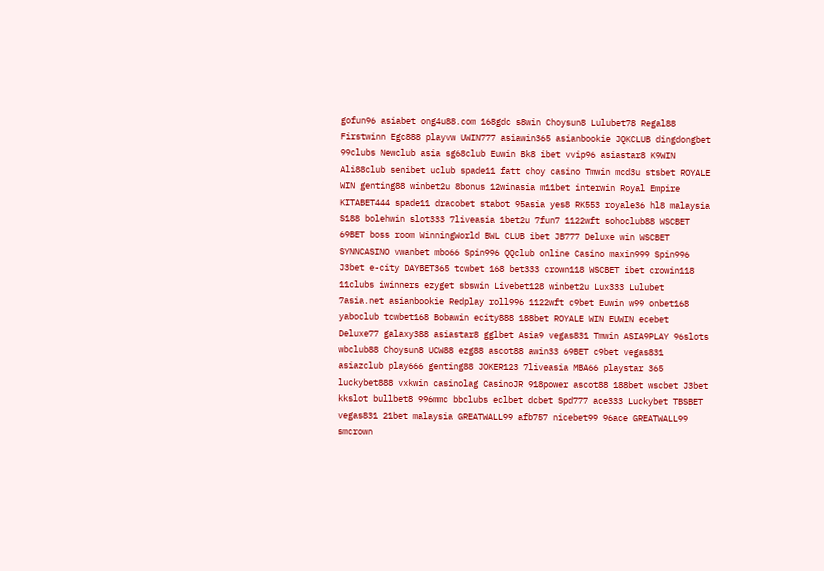gofun96 asiabet ong4u88.com 168gdc s8win Choysun8 Lulubet78 Regal88 Firstwinn Egc888 playvw UWIN777 asiawin365 asianbookie JQKCLUB dingdongbet 99clubs Newclub asia sg68club Euwin Bk8 ibet vvip96 asiastar8 K9WIN Ali88club senibet uclub spade11 fatt choy casino Tmwin mcd3u stsbet ROYALE WIN genting88 winbet2u 8bonus 12winasia m11bet interwin Royal Empire KITABET444 spade11 dracobet stabot 95asia yes8 RK553 royale36 hl8 malaysia S188 bolehwin slot333 7liveasia 1bet2u 7fun7 1122wft sohoclub88 WSCBET 69BET boss room WinningWorld BWL CLUB ibet JB777 Deluxe win WSCBET SYNNCASINO vwanbet mbo66 Spin996 QQclub online Casino maxin999 Spin996 J3bet e-city DAYBET365 tcwbet 168 bet333 crown118 WSCBET ibet crowin118 11clubs iwinners ezyget sbswin Livebet128 winbet2u Lux333 Lulubet 7asia.net asianbookie Redplay roll996 1122wft c9bet Euwin w99 onbet168 yaboclub tcwbet168 Bobawin ecity888 188bet ROYALE WIN EUWIN ecebet Deluxe77 galaxy388 asiastar8 gglbet Asia9 vegas831 Tmwin ASIA9PLAY 96slots wbclub88 Choysun8 UCW88 ezg88 ascot88 awin33 69BET c9bet vegas831 asiazclub play666 genting88 JOKER123 7liveasia MBA66 playstar 365 luckybet888 vxkwin casinolag CasinoJR 918power ascot88 188bet wscbet J3bet kkslot bullbet8 996mmc bbclubs eclbet dcbet Spd777 ace333 Luckybet TBSBET vegas831 21bet malaysia GREATWALL99 afb757 nicebet99 96ace GREATWALL99 smcrown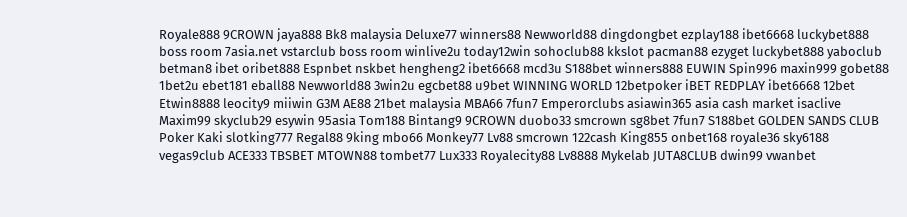Royale888 9CROWN jaya888 Bk8 malaysia Deluxe77 winners88 Newworld88 dingdongbet ezplay188 ibet6668 luckybet888 boss room 7asia.net vstarclub boss room winlive2u today12win sohoclub88 kkslot pacman88 ezyget luckybet888 yaboclub betman8 ibet oribet888 Espnbet nskbet hengheng2 ibet6668 mcd3u S188bet winners888 EUWIN Spin996 maxin999 gobet88 1bet2u ebet181 eball88 Newworld88 3win2u egcbet88 u9bet WINNING WORLD 12betpoker iBET REDPLAY ibet6668 12bet Etwin8888 leocity9 miiwin G3M AE88 21bet malaysia MBA66 7fun7 Emperorclubs asiawin365 asia cash market isaclive Maxim99 skyclub29 esywin 95asia Tom188 Bintang9 9CROWN duobo33 smcrown sg8bet 7fun7 S188bet GOLDEN SANDS CLUB Poker Kaki slotking777 Regal88 9king mbo66 Monkey77 Lv88 smcrown 122cash King855 onbet168 royale36 sky6188 vegas9club ACE333 TBSBET MTOWN88 tombet77 Lux333 Royalecity88 Lv8888 Mykelab JUTA8CLUB dwin99 vwanbet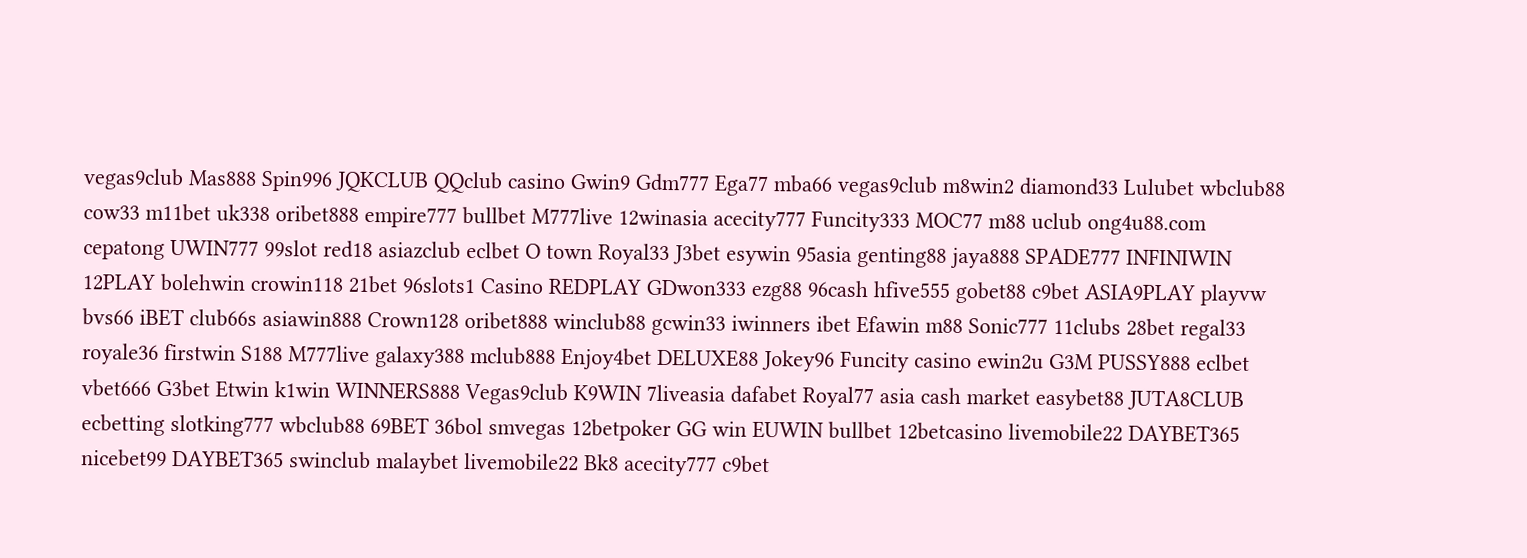vegas9club Mas888 Spin996 JQKCLUB QQclub casino Gwin9 Gdm777 Ega77 mba66 vegas9club m8win2 diamond33 Lulubet wbclub88 cow33 m11bet uk338 oribet888 empire777 bullbet M777live 12winasia acecity777 Funcity333 MOC77 m88 uclub ong4u88.com cepatong UWIN777 99slot red18 asiazclub eclbet O town Royal33 J3bet esywin 95asia genting88 jaya888 SPADE777 INFINIWIN 12PLAY bolehwin crowin118 21bet 96slots1 Casino REDPLAY GDwon333 ezg88 96cash hfive555 gobet88 c9bet ASIA9PLAY playvw bvs66 iBET club66s asiawin888 Crown128 oribet888 winclub88 gcwin33 iwinners ibet Efawin m88 Sonic777 11clubs 28bet regal33 royale36 firstwin S188 M777live galaxy388 mclub888 Enjoy4bet DELUXE88 Jokey96 Funcity casino ewin2u G3M PUSSY888 eclbet vbet666 G3bet Etwin k1win WINNERS888 Vegas9club K9WIN 7liveasia dafabet Royal77 asia cash market easybet88 JUTA8CLUB ecbetting slotking777 wbclub88 69BET 36bol smvegas 12betpoker GG win EUWIN bullbet 12betcasino livemobile22 DAYBET365 nicebet99 DAYBET365 swinclub malaybet livemobile22 Bk8 acecity777 c9bet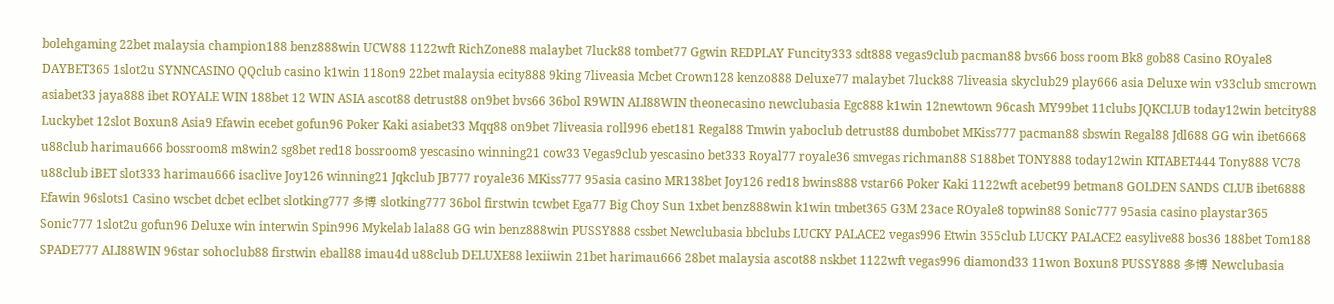bolehgaming 22bet malaysia champion188 benz888win UCW88 1122wft RichZone88 malaybet 7luck88 tombet77 Ggwin REDPLAY Funcity333 sdt888 vegas9club pacman88 bvs66 boss room Bk8 gob88 Casino ROyale8 DAYBET365 1slot2u SYNNCASINO QQclub casino k1win 118on9 22bet malaysia ecity888 9king 7liveasia Mcbet Crown128 kenzo888 Deluxe77 malaybet 7luck88 7liveasia skyclub29 play666 asia Deluxe win v33club smcrown asiabet33 jaya888 ibet ROYALE WIN 188bet 12 WIN ASIA ascot88 detrust88 on9bet bvs66 36bol R9WIN ALI88WIN theonecasino newclubasia Egc888 k1win 12newtown 96cash MY99bet 11clubs JQKCLUB today12win betcity88 Luckybet 12slot Boxun8 Asia9 Efawin ecebet gofun96 Poker Kaki asiabet33 Mqq88 on9bet 7liveasia roll996 ebet181 Regal88 Tmwin yaboclub detrust88 dumbobet MKiss777 pacman88 sbswin Regal88 Jdl688 GG win ibet6668 u88club harimau666 bossroom8 m8win2 sg8bet red18 bossroom8 yescasino winning21 cow33 Vegas9club yescasino bet333 Royal77 royale36 smvegas richman88 S188bet TONY888 today12win KITABET444 Tony888 VC78 u88club iBET slot333 harimau666 isaclive Joy126 winning21 Jqkclub JB777 royale36 MKiss777 95asia casino MR138bet Joy126 red18 bwins888 vstar66 Poker Kaki 1122wft acebet99 betman8 GOLDEN SANDS CLUB ibet6888 Efawin 96slots1 Casino wscbet dcbet eclbet slotking777 多博 slotking777 36bol firstwin tcwbet Ega77 Big Choy Sun 1xbet benz888win k1win tmbet365 G3M 23ace ROyale8 topwin88 Sonic777 95asia casino playstar365 Sonic777 1slot2u gofun96 Deluxe win interwin Spin996 Mykelab lala88 GG win benz888win PUSSY888 cssbet Newclubasia bbclubs LUCKY PALACE2 vegas996 Etwin 355club LUCKY PALACE2 easylive88 bos36 188bet Tom188 SPADE777 ALI88WIN 96star sohoclub88 firstwin eball88 imau4d u88club DELUXE88 lexiiwin 21bet harimau666 28bet malaysia ascot88 nskbet 1122wft vegas996 diamond33 11won Boxun8 PUSSY888 多博 Newclubasia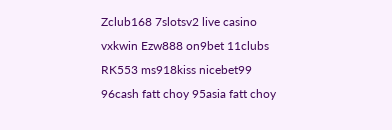Zclub168 7slotsv2 live casino vxkwin Ezw888 on9bet 11clubs RK553 ms918kiss nicebet99 96cash fatt choy 95asia fatt choy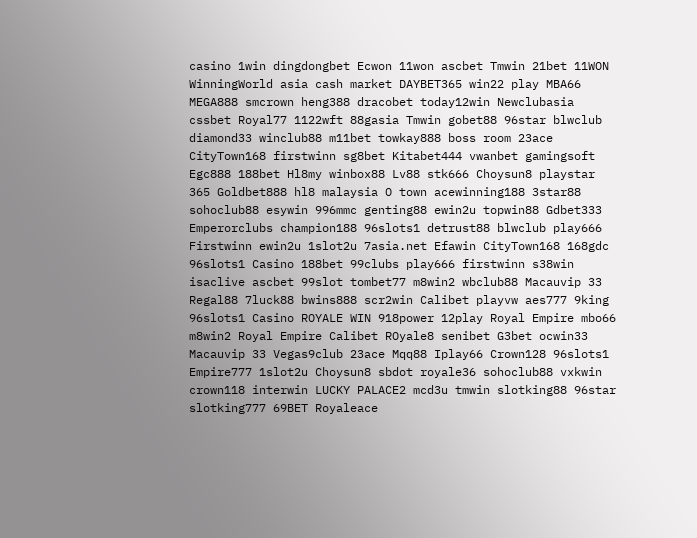casino 1win dingdongbet Ecwon 11won ascbet Tmwin 21bet 11WON WinningWorld asia cash market DAYBET365 win22 play MBA66 MEGA888 smcrown heng388 dracobet today12win Newclubasia cssbet Royal77 1122wft 88gasia Tmwin gobet88 96star blwclub diamond33 winclub88 m11bet towkay888 boss room 23ace CityTown168 firstwinn sg8bet Kitabet444 vwanbet gamingsoft Egc888 188bet Hl8my winbox88 Lv88 stk666 Choysun8 playstar 365 Goldbet888 hl8 malaysia O town acewinning188 3star88 sohoclub88 esywin 996mmc genting88 ewin2u topwin88 Gdbet333 Emperorclubs champion188 96slots1 detrust88 blwclub play666 Firstwinn ewin2u 1slot2u 7asia.net Efawin CityTown168 168gdc 96slots1 Casino 188bet 99clubs play666 firstwinn s38win isaclive ascbet 99slot tombet77 m8win2 wbclub88 Macauvip 33 Regal88 7luck88 bwins888 scr2win Calibet playvw aes777 9king 96slots1 Casino ROYALE WIN 918power 12play Royal Empire mbo66 m8win2 Royal Empire Calibet ROyale8 senibet G3bet ocwin33 Macauvip 33 Vegas9club 23ace Mqq88 Iplay66 Crown128 96slots1 Empire777 1slot2u Choysun8 sbdot royale36 sohoclub88 vxkwin crown118 interwin LUCKY PALACE2 mcd3u tmwin slotking88 96star slotking777 69BET Royaleace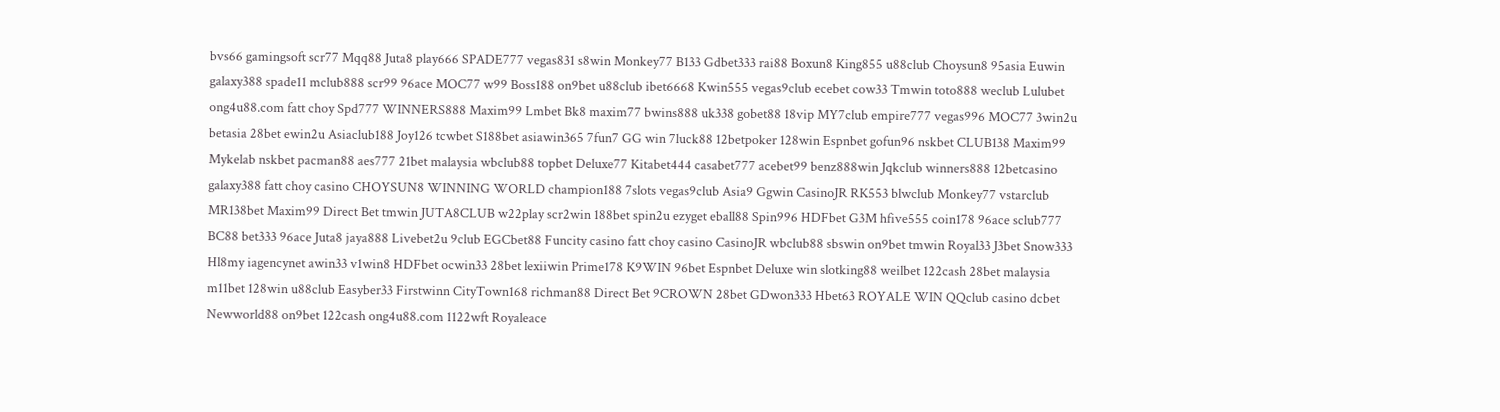bvs66 gamingsoft scr77 Mqq88 Juta8 play666 SPADE777 vegas831 s8win Monkey77 B133 Gdbet333 rai88 Boxun8 King855 u88club Choysun8 95asia Euwin galaxy388 spade11 mclub888 scr99 96ace MOC77 w99 Boss188 on9bet u88club ibet6668 Kwin555 vegas9club ecebet cow33 Tmwin toto888 weclub Lulubet ong4u88.com fatt choy Spd777 WINNERS888 Maxim99 Lmbet Bk8 maxim77 bwins888 uk338 gobet88 18vip MY7club empire777 vegas996 MOC77 3win2u betasia 28bet ewin2u Asiaclub188 Joy126 tcwbet S188bet asiawin365 7fun7 GG win 7luck88 12betpoker 128win Espnbet gofun96 nskbet CLUB138 Maxim99 Mykelab nskbet pacman88 aes777 21bet malaysia wbclub88 topbet Deluxe77 Kitabet444 casabet777 acebet99 benz888win Jqkclub winners888 12betcasino galaxy388 fatt choy casino CHOYSUN8 WINNING WORLD champion188 7slots vegas9club Asia9 Ggwin CasinoJR RK553 blwclub Monkey77 vstarclub MR138bet Maxim99 Direct Bet tmwin JUTA8CLUB w22play scr2win 188bet spin2u ezyget eball88 Spin996 HDFbet G3M hfive555 coin178 96ace sclub777 BC88 bet333 96ace Juta8 jaya888 Livebet2u 9club EGCbet88 Funcity casino fatt choy casino CasinoJR wbclub88 sbswin on9bet tmwin Royal33 J3bet Snow333 Hl8my iagencynet awin33 v1win8 HDFbet ocwin33 28bet lexiiwin Prime178 K9WIN 96bet Espnbet Deluxe win slotking88 weilbet 122cash 28bet malaysia m11bet 128win u88club Easyber33 Firstwinn CityTown168 richman88 Direct Bet 9CROWN 28bet GDwon333 Hbet63 ROYALE WIN QQclub casino dcbet Newworld88 on9bet 122cash ong4u88.com 1122wft Royaleace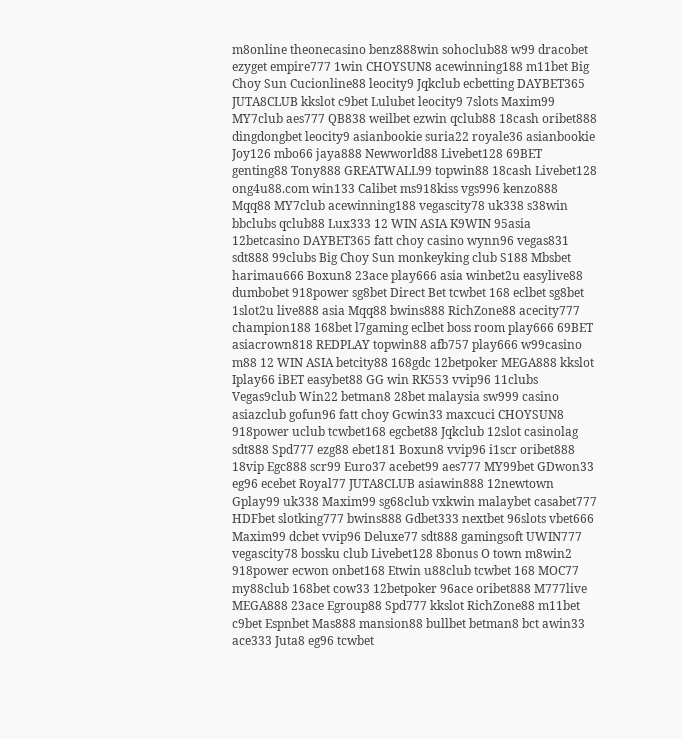m8online theonecasino benz888win sohoclub88 w99 dracobet ezyget empire777 1win CHOYSUN8 acewinning188 m11bet Big Choy Sun Cucionline88 leocity9 Jqkclub ecbetting DAYBET365 JUTA8CLUB kkslot c9bet Lulubet leocity9 7slots Maxim99 MY7club aes777 QB838 weilbet ezwin qclub88 18cash oribet888 dingdongbet leocity9 asianbookie suria22 royale36 asianbookie Joy126 mbo66 jaya888 Newworld88 Livebet128 69BET genting88 Tony888 GREATWALL99 topwin88 18cash Livebet128 ong4u88.com win133 Calibet ms918kiss vgs996 kenzo888 Mqq88 MY7club acewinning188 vegascity78 uk338 s38win bbclubs qclub88 Lux333 12 WIN ASIA K9WIN 95asia 12betcasino DAYBET365 fatt choy casino wynn96 vegas831 sdt888 99clubs Big Choy Sun monkeyking club S188 Mbsbet harimau666 Boxun8 23ace play666 asia winbet2u easylive88 dumbobet 918power sg8bet Direct Bet tcwbet 168 eclbet sg8bet 1slot2u live888 asia Mqq88 bwins888 RichZone88 acecity777 champion188 168bet l7gaming eclbet boss room play666 69BET asiacrown818 REDPLAY topwin88 afb757 play666 w99casino m88 12 WIN ASIA betcity88 168gdc 12betpoker MEGA888 kkslot Iplay66 iBET easybet88 GG win RK553 vvip96 11clubs Vegas9club Win22 betman8 28bet malaysia sw999 casino asiazclub gofun96 fatt choy Gcwin33 maxcuci CHOYSUN8 918power uclub tcwbet168 egcbet88 Jqkclub 12slot casinolag sdt888 Spd777 ezg88 ebet181 Boxun8 vvip96 i1scr oribet888 18vip Egc888 scr99 Euro37 acebet99 aes777 MY99bet GDwon33 eg96 ecebet Royal77 JUTA8CLUB asiawin888 12newtown Gplay99 uk338 Maxim99 sg68club vxkwin malaybet casabet777 HDFbet slotking777 bwins888 Gdbet333 nextbet 96slots vbet666 Maxim99 dcbet vvip96 Deluxe77 sdt888 gamingsoft UWIN777 vegascity78 bossku club Livebet128 8bonus O town m8win2 918power ecwon onbet168 Etwin u88club tcwbet 168 MOC77 my88club 168bet cow33 12betpoker 96ace oribet888 M777live MEGA888 23ace Egroup88 Spd777 kkslot RichZone88 m11bet c9bet Espnbet Mas888 mansion88 bullbet betman8 bct awin33 ace333 Juta8 eg96 tcwbet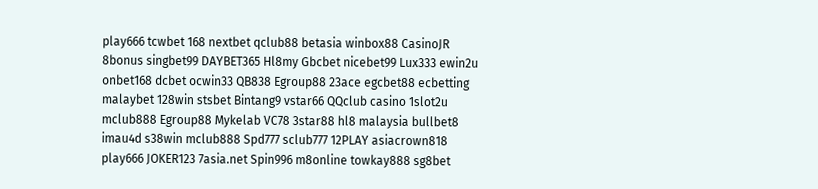play666 tcwbet 168 nextbet qclub88 betasia winbox88 CasinoJR 8bonus singbet99 DAYBET365 Hl8my Gbcbet nicebet99 Lux333 ewin2u onbet168 dcbet ocwin33 QB838 Egroup88 23ace egcbet88 ecbetting malaybet 128win stsbet Bintang9 vstar66 QQclub casino 1slot2u mclub888 Egroup88 Mykelab VC78 3star88 hl8 malaysia bullbet8 imau4d s38win mclub888 Spd777 sclub777 12PLAY asiacrown818 play666 JOKER123 7asia.net Spin996 m8online towkay888 sg8bet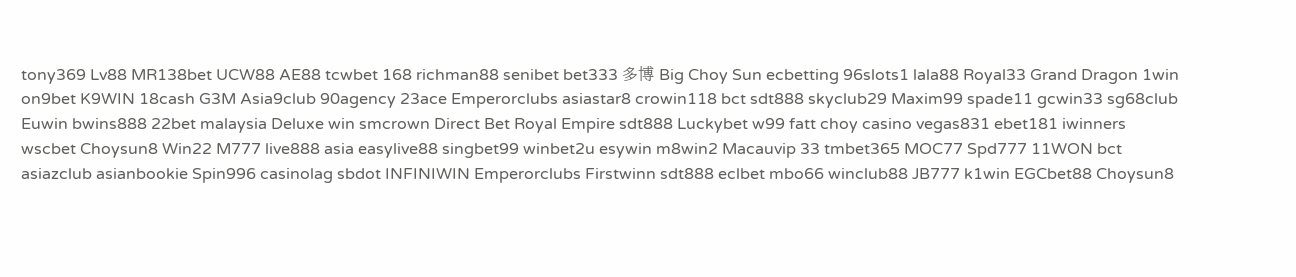tony369 Lv88 MR138bet UCW88 AE88 tcwbet 168 richman88 senibet bet333 多博 Big Choy Sun ecbetting 96slots1 lala88 Royal33 Grand Dragon 1win on9bet K9WIN 18cash G3M Asia9club 90agency 23ace Emperorclubs asiastar8 crowin118 bct sdt888 skyclub29 Maxim99 spade11 gcwin33 sg68club Euwin bwins888 22bet malaysia Deluxe win smcrown Direct Bet Royal Empire sdt888 Luckybet w99 fatt choy casino vegas831 ebet181 iwinners wscbet Choysun8 Win22 M777 live888 asia easylive88 singbet99 winbet2u esywin m8win2 Macauvip 33 tmbet365 MOC77 Spd777 11WON bct asiazclub asianbookie Spin996 casinolag sbdot INFINIWIN Emperorclubs Firstwinn sdt888 eclbet mbo66 winclub88 JB777 k1win EGCbet88 Choysun8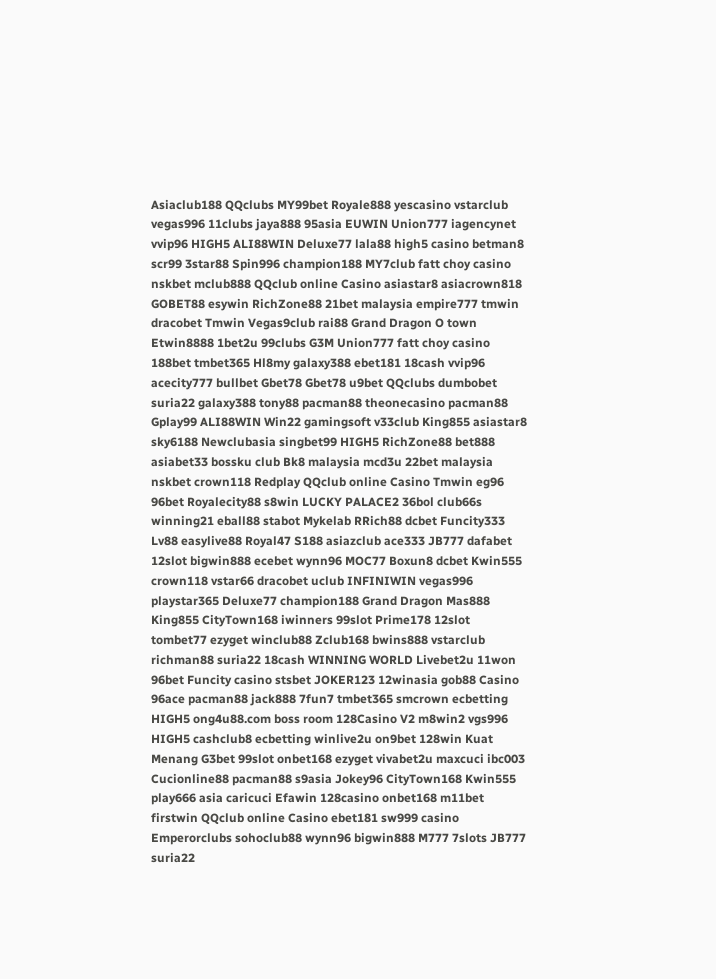Asiaclub188 QQclubs MY99bet Royale888 yescasino vstarclub vegas996 11clubs jaya888 95asia EUWIN Union777 iagencynet vvip96 HIGH5 ALI88WIN Deluxe77 lala88 high5 casino betman8 scr99 3star88 Spin996 champion188 MY7club fatt choy casino nskbet mclub888 QQclub online Casino asiastar8 asiacrown818 GOBET88 esywin RichZone88 21bet malaysia empire777 tmwin dracobet Tmwin Vegas9club rai88 Grand Dragon O town Etwin8888 1bet2u 99clubs G3M Union777 fatt choy casino 188bet tmbet365 Hl8my galaxy388 ebet181 18cash vvip96 acecity777 bullbet Gbet78 Gbet78 u9bet QQclubs dumbobet suria22 galaxy388 tony88 pacman88 theonecasino pacman88 Gplay99 ALI88WIN Win22 gamingsoft v33club King855 asiastar8 sky6188 Newclubasia singbet99 HIGH5 RichZone88 bet888 asiabet33 bossku club Bk8 malaysia mcd3u 22bet malaysia nskbet crown118 Redplay QQclub online Casino Tmwin eg96 96bet Royalecity88 s8win LUCKY PALACE2 36bol club66s winning21 eball88 stabot Mykelab RRich88 dcbet Funcity333 Lv88 easylive88 Royal47 S188 asiazclub ace333 JB777 dafabet 12slot bigwin888 ecebet wynn96 MOC77 Boxun8 dcbet Kwin555 crown118 vstar66 dracobet uclub INFINIWIN vegas996 playstar365 Deluxe77 champion188 Grand Dragon Mas888 King855 CityTown168 iwinners 99slot Prime178 12slot tombet77 ezyget winclub88 Zclub168 bwins888 vstarclub richman88 suria22 18cash WINNING WORLD Livebet2u 11won 96bet Funcity casino stsbet JOKER123 12winasia gob88 Casino 96ace pacman88 jack888 7fun7 tmbet365 smcrown ecbetting HIGH5 ong4u88.com boss room 128Casino V2 m8win2 vgs996 HIGH5 cashclub8 ecbetting winlive2u on9bet 128win Kuat Menang G3bet 99slot onbet168 ezyget vivabet2u maxcuci ibc003 Cucionline88 pacman88 s9asia Jokey96 CityTown168 Kwin555 play666 asia caricuci Efawin 128casino onbet168 m11bet firstwin QQclub online Casino ebet181 sw999 casino Emperorclubs sohoclub88 wynn96 bigwin888 M777 7slots JB777 suria22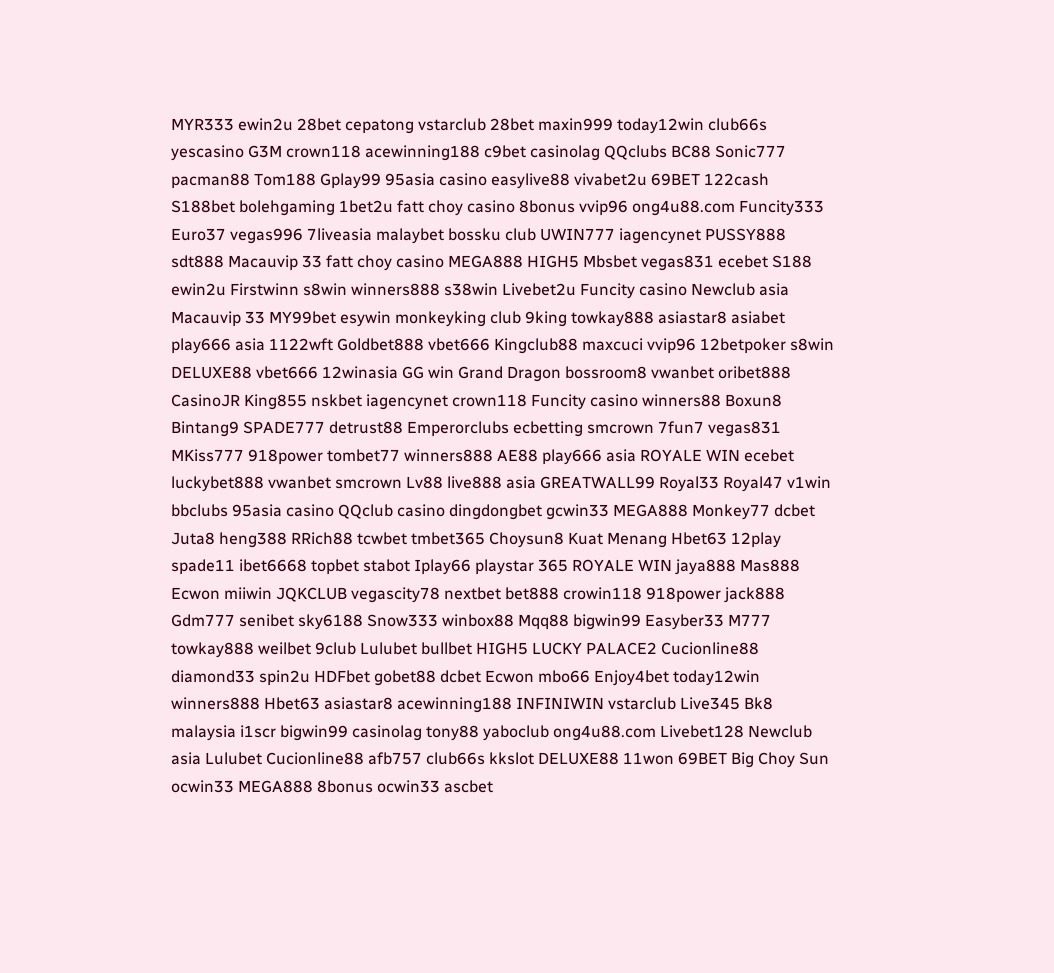MYR333 ewin2u 28bet cepatong vstarclub 28bet maxin999 today12win club66s yescasino G3M crown118 acewinning188 c9bet casinolag QQclubs BC88 Sonic777 pacman88 Tom188 Gplay99 95asia casino easylive88 vivabet2u 69BET 122cash S188bet bolehgaming 1bet2u fatt choy casino 8bonus vvip96 ong4u88.com Funcity333 Euro37 vegas996 7liveasia malaybet bossku club UWIN777 iagencynet PUSSY888 sdt888 Macauvip 33 fatt choy casino MEGA888 HIGH5 Mbsbet vegas831 ecebet S188 ewin2u Firstwinn s8win winners888 s38win Livebet2u Funcity casino Newclub asia Macauvip 33 MY99bet esywin monkeyking club 9king towkay888 asiastar8 asiabet play666 asia 1122wft Goldbet888 vbet666 Kingclub88 maxcuci vvip96 12betpoker s8win DELUXE88 vbet666 12winasia GG win Grand Dragon bossroom8 vwanbet oribet888 CasinoJR King855 nskbet iagencynet crown118 Funcity casino winners88 Boxun8 Bintang9 SPADE777 detrust88 Emperorclubs ecbetting smcrown 7fun7 vegas831 MKiss777 918power tombet77 winners888 AE88 play666 asia ROYALE WIN ecebet luckybet888 vwanbet smcrown Lv88 live888 asia GREATWALL99 Royal33 Royal47 v1win bbclubs 95asia casino QQclub casino dingdongbet gcwin33 MEGA888 Monkey77 dcbet Juta8 heng388 RRich88 tcwbet tmbet365 Choysun8 Kuat Menang Hbet63 12play spade11 ibet6668 topbet stabot Iplay66 playstar 365 ROYALE WIN jaya888 Mas888 Ecwon miiwin JQKCLUB vegascity78 nextbet bet888 crowin118 918power jack888 Gdm777 senibet sky6188 Snow333 winbox88 Mqq88 bigwin99 Easyber33 M777 towkay888 weilbet 9club Lulubet bullbet HIGH5 LUCKY PALACE2 Cucionline88 diamond33 spin2u HDFbet gobet88 dcbet Ecwon mbo66 Enjoy4bet today12win winners888 Hbet63 asiastar8 acewinning188 INFINIWIN vstarclub Live345 Bk8 malaysia i1scr bigwin99 casinolag tony88 yaboclub ong4u88.com Livebet128 Newclub asia Lulubet Cucionline88 afb757 club66s kkslot DELUXE88 11won 69BET Big Choy Sun ocwin33 MEGA888 8bonus ocwin33 ascbet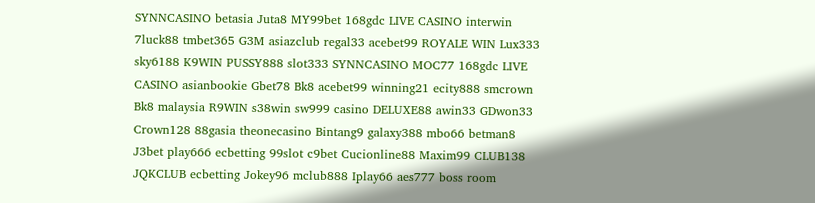SYNNCASINO betasia Juta8 MY99bet 168gdc LIVE CASINO interwin 7luck88 tmbet365 G3M asiazclub regal33 acebet99 ROYALE WIN Lux333 sky6188 K9WIN PUSSY888 slot333 SYNNCASINO MOC77 168gdc LIVE CASINO asianbookie Gbet78 Bk8 acebet99 winning21 ecity888 smcrown Bk8 malaysia R9WIN s38win sw999 casino DELUXE88 awin33 GDwon33 Crown128 88gasia theonecasino Bintang9 galaxy388 mbo66 betman8 J3bet play666 ecbetting 99slot c9bet Cucionline88 Maxim99 CLUB138 JQKCLUB ecbetting Jokey96 mclub888 Iplay66 aes777 boss room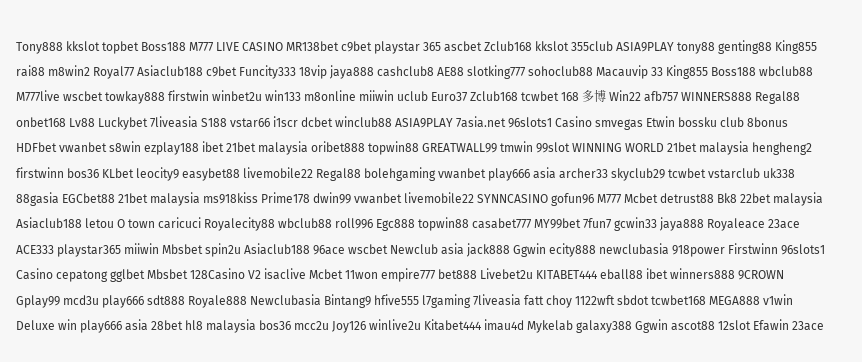Tony888 kkslot topbet Boss188 M777 LIVE CASINO MR138bet c9bet playstar 365 ascbet Zclub168 kkslot 355club ASIA9PLAY tony88 genting88 King855 rai88 m8win2 Royal77 Asiaclub188 c9bet Funcity333 18vip jaya888 cashclub8 AE88 slotking777 sohoclub88 Macauvip 33 King855 Boss188 wbclub88 M777live wscbet towkay888 firstwin winbet2u win133 m8online miiwin uclub Euro37 Zclub168 tcwbet 168 多博 Win22 afb757 WINNERS888 Regal88 onbet168 Lv88 Luckybet 7liveasia S188 vstar66 i1scr dcbet winclub88 ASIA9PLAY 7asia.net 96slots1 Casino smvegas Etwin bossku club 8bonus HDFbet vwanbet s8win ezplay188 ibet 21bet malaysia oribet888 topwin88 GREATWALL99 tmwin 99slot WINNING WORLD 21bet malaysia hengheng2 firstwinn bos36 KLbet leocity9 easybet88 livemobile22 Regal88 bolehgaming vwanbet play666 asia archer33 skyclub29 tcwbet vstarclub uk338 88gasia EGCbet88 21bet malaysia ms918kiss Prime178 dwin99 vwanbet livemobile22 SYNNCASINO gofun96 M777 Mcbet detrust88 Bk8 22bet malaysia Asiaclub188 letou O town caricuci Royalecity88 wbclub88 roll996 Egc888 topwin88 casabet777 MY99bet 7fun7 gcwin33 jaya888 Royaleace 23ace ACE333 playstar365 miiwin Mbsbet spin2u Asiaclub188 96ace wscbet Newclub asia jack888 Ggwin ecity888 newclubasia 918power Firstwinn 96slots1 Casino cepatong gglbet Mbsbet 128Casino V2 isaclive Mcbet 11won empire777 bet888 Livebet2u KITABET444 eball88 ibet winners888 9CROWN Gplay99 mcd3u play666 sdt888 Royale888 Newclubasia Bintang9 hfive555 l7gaming 7liveasia fatt choy 1122wft sbdot tcwbet168 MEGA888 v1win Deluxe win play666 asia 28bet hl8 malaysia bos36 mcc2u Joy126 winlive2u Kitabet444 imau4d Mykelab galaxy388 Ggwin ascot88 12slot Efawin 23ace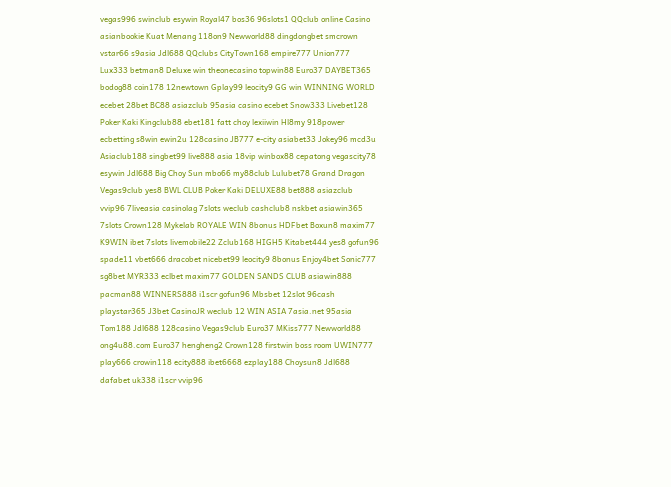vegas996 swinclub esywin Royal47 bos36 96slots1 QQclub online Casino asianbookie Kuat Menang 118on9 Newworld88 dingdongbet smcrown vstar66 s9asia Jdl688 QQclubs CityTown168 empire777 Union777 Lux333 betman8 Deluxe win theonecasino topwin88 Euro37 DAYBET365 bodog88 coin178 12newtown Gplay99 leocity9 GG win WINNING WORLD ecebet 28bet BC88 asiazclub 95asia casino ecebet Snow333 Livebet128 Poker Kaki Kingclub88 ebet181 fatt choy lexiiwin Hl8my 918power ecbetting s8win ewin2u 128casino JB777 e-city asiabet33 Jokey96 mcd3u Asiaclub188 singbet99 live888 asia 18vip winbox88 cepatong vegascity78 esywin Jdl688 Big Choy Sun mbo66 my88club Lulubet78 Grand Dragon Vegas9club yes8 BWL CLUB Poker Kaki DELUXE88 bet888 asiazclub vvip96 7liveasia casinolag 7slots weclub cashclub8 nskbet asiawin365 7slots Crown128 Mykelab ROYALE WIN 8bonus HDFbet Boxun8 maxim77 K9WIN ibet 7slots livemobile22 Zclub168 HIGH5 Kitabet444 yes8 gofun96 spade11 vbet666 dracobet nicebet99 leocity9 8bonus Enjoy4bet Sonic777 sg8bet MYR333 eclbet maxim77 GOLDEN SANDS CLUB asiawin888 pacman88 WINNERS888 i1scr gofun96 Mbsbet 12slot 96cash playstar365 J3bet CasinoJR weclub 12 WIN ASIA 7asia.net 95asia Tom188 Jdl688 128casino Vegas9club Euro37 MKiss777 Newworld88 ong4u88.com Euro37 hengheng2 Crown128 firstwin boss room UWIN777 play666 crowin118 ecity888 ibet6668 ezplay188 Choysun8 Jdl688 dafabet uk338 i1scr vvip96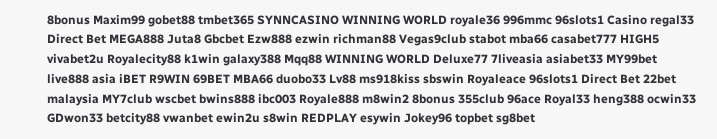8bonus Maxim99 gobet88 tmbet365 SYNNCASINO WINNING WORLD royale36 996mmc 96slots1 Casino regal33 Direct Bet MEGA888 Juta8 Gbcbet Ezw888 ezwin richman88 Vegas9club stabot mba66 casabet777 HIGH5 vivabet2u Royalecity88 k1win galaxy388 Mqq88 WINNING WORLD Deluxe77 7liveasia asiabet33 MY99bet live888 asia iBET R9WIN 69BET MBA66 duobo33 Lv88 ms918kiss sbswin Royaleace 96slots1 Direct Bet 22bet malaysia MY7club wscbet bwins888 ibc003 Royale888 m8win2 8bonus 355club 96ace Royal33 heng388 ocwin33 GDwon33 betcity88 vwanbet ewin2u s8win REDPLAY esywin Jokey96 topbet sg8bet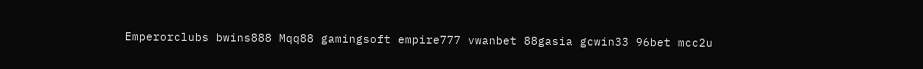Emperorclubs bwins888 Mqq88 gamingsoft empire777 vwanbet 88gasia gcwin33 96bet mcc2u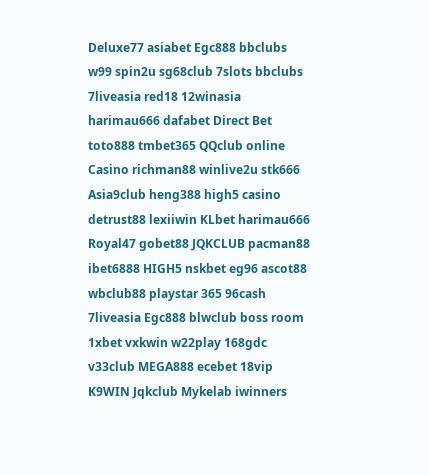Deluxe77 asiabet Egc888 bbclubs w99 spin2u sg68club 7slots bbclubs 7liveasia red18 12winasia harimau666 dafabet Direct Bet toto888 tmbet365 QQclub online Casino richman88 winlive2u stk666 Asia9club heng388 high5 casino detrust88 lexiiwin KLbet harimau666 Royal47 gobet88 JQKCLUB pacman88 ibet6888 HIGH5 nskbet eg96 ascot88 wbclub88 playstar 365 96cash 7liveasia Egc888 blwclub boss room 1xbet vxkwin w22play 168gdc v33club MEGA888 ecebet 18vip K9WIN Jqkclub Mykelab iwinners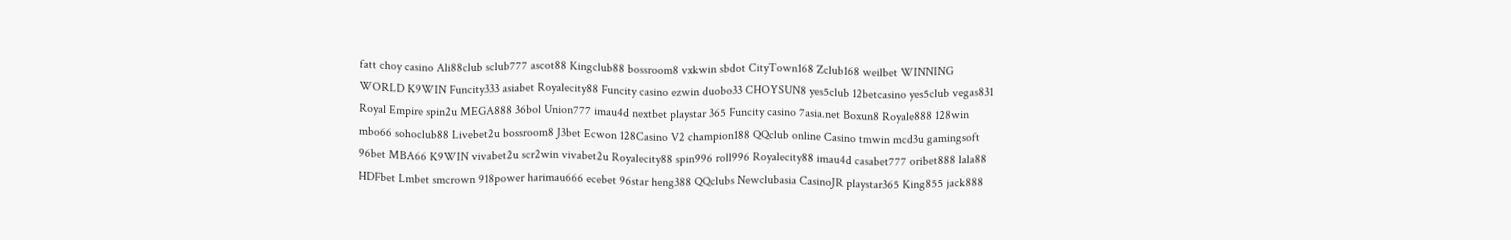fatt choy casino Ali88club sclub777 ascot88 Kingclub88 bossroom8 vxkwin sbdot CityTown168 Zclub168 weilbet WINNING WORLD K9WIN Funcity333 asiabet Royalecity88 Funcity casino ezwin duobo33 CHOYSUN8 yes5club 12betcasino yes5club vegas831 Royal Empire spin2u MEGA888 36bol Union777 imau4d nextbet playstar 365 Funcity casino 7asia.net Boxun8 Royale888 128win mbo66 sohoclub88 Livebet2u bossroom8 J3bet Ecwon 128Casino V2 champion188 QQclub online Casino tmwin mcd3u gamingsoft 96bet MBA66 K9WIN vivabet2u scr2win vivabet2u Royalecity88 spin996 roll996 Royalecity88 imau4d casabet777 oribet888 lala88 HDFbet Lmbet smcrown 918power harimau666 ecebet 96star heng388 QQclubs Newclubasia CasinoJR playstar365 King855 jack888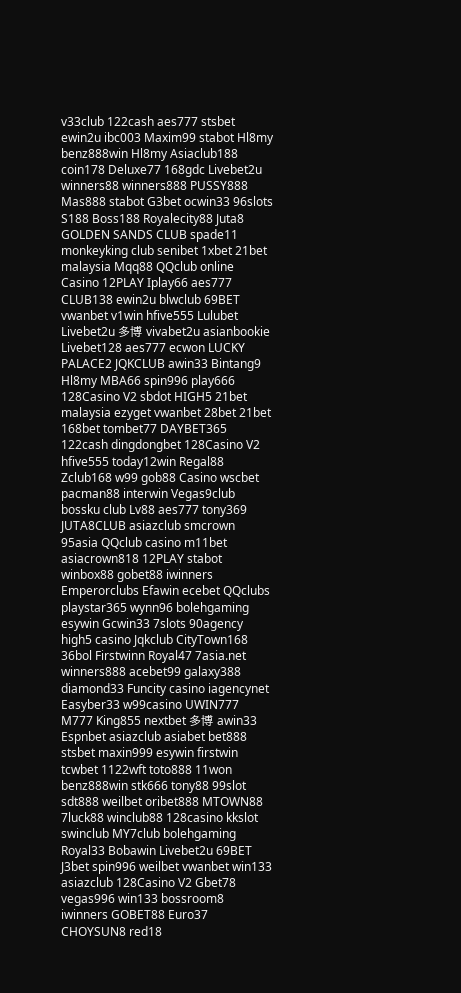v33club 122cash aes777 stsbet ewin2u ibc003 Maxim99 stabot Hl8my benz888win Hl8my Asiaclub188 coin178 Deluxe77 168gdc Livebet2u winners88 winners888 PUSSY888 Mas888 stabot G3bet ocwin33 96slots S188 Boss188 Royalecity88 Juta8 GOLDEN SANDS CLUB spade11 monkeyking club senibet 1xbet 21bet malaysia Mqq88 QQclub online Casino 12PLAY Iplay66 aes777 CLUB138 ewin2u blwclub 69BET vwanbet v1win hfive555 Lulubet Livebet2u 多博 vivabet2u asianbookie Livebet128 aes777 ecwon LUCKY PALACE2 JQKCLUB awin33 Bintang9 Hl8my MBA66 spin996 play666 128Casino V2 sbdot HIGH5 21bet malaysia ezyget vwanbet 28bet 21bet 168bet tombet77 DAYBET365 122cash dingdongbet 128Casino V2 hfive555 today12win Regal88 Zclub168 w99 gob88 Casino wscbet pacman88 interwin Vegas9club bossku club Lv88 aes777 tony369 JUTA8CLUB asiazclub smcrown 95asia QQclub casino m11bet asiacrown818 12PLAY stabot winbox88 gobet88 iwinners Emperorclubs Efawin ecebet QQclubs playstar365 wynn96 bolehgaming esywin Gcwin33 7slots 90agency high5 casino Jqkclub CityTown168 36bol Firstwinn Royal47 7asia.net winners888 acebet99 galaxy388 diamond33 Funcity casino iagencynet Easyber33 w99casino UWIN777 M777 King855 nextbet 多博 awin33 Espnbet asiazclub asiabet bet888 stsbet maxin999 esywin firstwin tcwbet 1122wft toto888 11won benz888win stk666 tony88 99slot sdt888 weilbet oribet888 MTOWN88 7luck88 winclub88 128casino kkslot swinclub MY7club bolehgaming Royal33 Bobawin Livebet2u 69BET J3bet spin996 weilbet vwanbet win133 asiazclub 128Casino V2 Gbet78 vegas996 win133 bossroom8 iwinners GOBET88 Euro37 CHOYSUN8 red18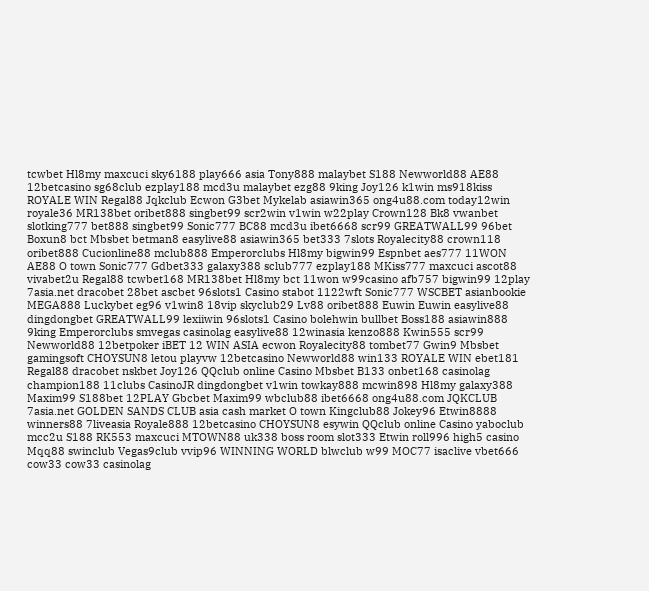tcwbet Hl8my maxcuci sky6188 play666 asia Tony888 malaybet S188 Newworld88 AE88 12betcasino sg68club ezplay188 mcd3u malaybet ezg88 9king Joy126 k1win ms918kiss ROYALE WIN Regal88 Jqkclub Ecwon G3bet Mykelab asiawin365 ong4u88.com today12win royale36 MR138bet oribet888 singbet99 scr2win v1win w22play Crown128 Bk8 vwanbet slotking777 bet888 singbet99 Sonic777 BC88 mcd3u ibet6668 scr99 GREATWALL99 96bet Boxun8 bct Mbsbet betman8 easylive88 asiawin365 bet333 7slots Royalecity88 crown118 oribet888 Cucionline88 mclub888 Emperorclubs Hl8my bigwin99 Espnbet aes777 11WON AE88 O town Sonic777 Gdbet333 galaxy388 sclub777 ezplay188 MKiss777 maxcuci ascot88 vivabet2u Regal88 tcwbet168 MR138bet Hl8my bct 11won w99casino afb757 bigwin99 12play 7asia.net dracobet 28bet ascbet 96slots1 Casino stabot 1122wft Sonic777 WSCBET asianbookie MEGA888 Luckybet eg96 v1win8 18vip skyclub29 Lv88 oribet888 Euwin Euwin easylive88 dingdongbet GREATWALL99 lexiiwin 96slots1 Casino bolehwin bullbet Boss188 asiawin888 9king Emperorclubs smvegas casinolag easylive88 12winasia kenzo888 Kwin555 scr99 Newworld88 12betpoker iBET 12 WIN ASIA ecwon Royalecity88 tombet77 Gwin9 Mbsbet gamingsoft CHOYSUN8 letou playvw 12betcasino Newworld88 win133 ROYALE WIN ebet181 Regal88 dracobet nskbet Joy126 QQclub online Casino Mbsbet B133 onbet168 casinolag champion188 11clubs CasinoJR dingdongbet v1win towkay888 mcwin898 Hl8my galaxy388 Maxim99 S188bet 12PLAY Gbcbet Maxim99 wbclub88 ibet6668 ong4u88.com JQKCLUB 7asia.net GOLDEN SANDS CLUB asia cash market O town Kingclub88 Jokey96 Etwin8888 winners88 7liveasia Royale888 12betcasino CHOYSUN8 esywin QQclub online Casino yaboclub mcc2u S188 RK553 maxcuci MTOWN88 uk338 boss room slot333 Etwin roll996 high5 casino Mqq88 swinclub Vegas9club vvip96 WINNING WORLD blwclub w99 MOC77 isaclive vbet666 cow33 cow33 casinolag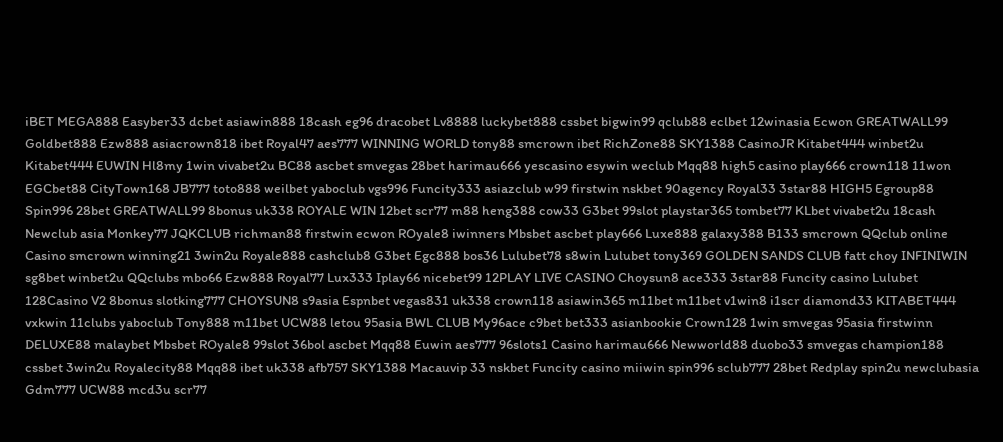iBET MEGA888 Easyber33 dcbet asiawin888 18cash eg96 dracobet Lv8888 luckybet888 cssbet bigwin99 qclub88 eclbet 12winasia Ecwon GREATWALL99 Goldbet888 Ezw888 asiacrown818 ibet Royal47 aes777 WINNING WORLD tony88 smcrown ibet RichZone88 SKY1388 CasinoJR Kitabet444 winbet2u Kitabet444 EUWIN Hl8my 1win vivabet2u BC88 ascbet smvegas 28bet harimau666 yescasino esywin weclub Mqq88 high5 casino play666 crown118 11won EGCbet88 CityTown168 JB777 toto888 weilbet yaboclub vgs996 Funcity333 asiazclub w99 firstwin nskbet 90agency Royal33 3star88 HIGH5 Egroup88 Spin996 28bet GREATWALL99 8bonus uk338 ROYALE WIN 12bet scr77 m88 heng388 cow33 G3bet 99slot playstar365 tombet77 KLbet vivabet2u 18cash Newclub asia Monkey77 JQKCLUB richman88 firstwin ecwon ROyale8 iwinners Mbsbet ascbet play666 Luxe888 galaxy388 B133 smcrown QQclub online Casino smcrown winning21 3win2u Royale888 cashclub8 G3bet Egc888 bos36 Lulubet78 s8win Lulubet tony369 GOLDEN SANDS CLUB fatt choy INFINIWIN sg8bet winbet2u QQclubs mbo66 Ezw888 Royal77 Lux333 Iplay66 nicebet99 12PLAY LIVE CASINO Choysun8 ace333 3star88 Funcity casino Lulubet 128Casino V2 8bonus slotking777 CHOYSUN8 s9asia Espnbet vegas831 uk338 crown118 asiawin365 m11bet m11bet v1win8 i1scr diamond33 KITABET444 vxkwin 11clubs yaboclub Tony888 m11bet UCW88 letou 95asia BWL CLUB My96ace c9bet bet333 asianbookie Crown128 1win smvegas 95asia firstwinn DELUXE88 malaybet Mbsbet ROyale8 99slot 36bol ascbet Mqq88 Euwin aes777 96slots1 Casino harimau666 Newworld88 duobo33 smvegas champion188 cssbet 3win2u Royalecity88 Mqq88 ibet uk338 afb757 SKY1388 Macauvip 33 nskbet Funcity casino miiwin spin996 sclub777 28bet Redplay spin2u newclubasia Gdm777 UCW88 mcd3u scr77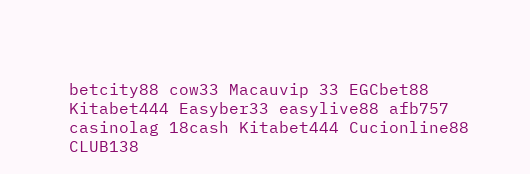betcity88 cow33 Macauvip 33 EGCbet88 Kitabet444 Easyber33 easylive88 afb757 casinolag 18cash Kitabet444 Cucionline88 CLUB138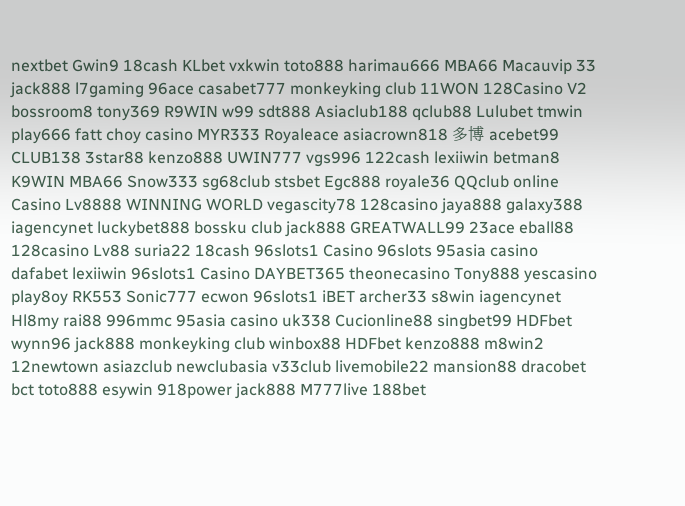nextbet Gwin9 18cash KLbet vxkwin toto888 harimau666 MBA66 Macauvip 33 jack888 l7gaming 96ace casabet777 monkeyking club 11WON 128Casino V2 bossroom8 tony369 R9WIN w99 sdt888 Asiaclub188 qclub88 Lulubet tmwin play666 fatt choy casino MYR333 Royaleace asiacrown818 多博 acebet99 CLUB138 3star88 kenzo888 UWIN777 vgs996 122cash lexiiwin betman8 K9WIN MBA66 Snow333 sg68club stsbet Egc888 royale36 QQclub online Casino Lv8888 WINNING WORLD vegascity78 128casino jaya888 galaxy388 iagencynet luckybet888 bossku club jack888 GREATWALL99 23ace eball88 128casino Lv88 suria22 18cash 96slots1 Casino 96slots 95asia casino dafabet lexiiwin 96slots1 Casino DAYBET365 theonecasino Tony888 yescasino play8oy RK553 Sonic777 ecwon 96slots1 iBET archer33 s8win iagencynet Hl8my rai88 996mmc 95asia casino uk338 Cucionline88 singbet99 HDFbet wynn96 jack888 monkeyking club winbox88 HDFbet kenzo888 m8win2 12newtown asiazclub newclubasia v33club livemobile22 mansion88 dracobet bct toto888 esywin 918power jack888 M777live 188bet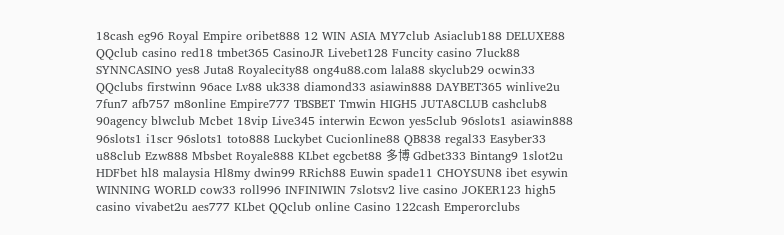18cash eg96 Royal Empire oribet888 12 WIN ASIA MY7club Asiaclub188 DELUXE88 QQclub casino red18 tmbet365 CasinoJR Livebet128 Funcity casino 7luck88 SYNNCASINO yes8 Juta8 Royalecity88 ong4u88.com lala88 skyclub29 ocwin33 QQclubs firstwinn 96ace Lv88 uk338 diamond33 asiawin888 DAYBET365 winlive2u 7fun7 afb757 m8online Empire777 TBSBET Tmwin HIGH5 JUTA8CLUB cashclub8 90agency blwclub Mcbet 18vip Live345 interwin Ecwon yes5club 96slots1 asiawin888 96slots1 i1scr 96slots1 toto888 Luckybet Cucionline88 QB838 regal33 Easyber33 u88club Ezw888 Mbsbet Royale888 KLbet egcbet88 多博 Gdbet333 Bintang9 1slot2u HDFbet hl8 malaysia Hl8my dwin99 RRich88 Euwin spade11 CHOYSUN8 ibet esywin WINNING WORLD cow33 roll996 INFINIWIN 7slotsv2 live casino JOKER123 high5 casino vivabet2u aes777 KLbet QQclub online Casino 122cash Emperorclubs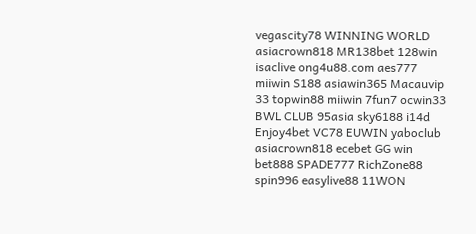vegascity78 WINNING WORLD asiacrown818 MR138bet 128win isaclive ong4u88.com aes777 miiwin S188 asiawin365 Macauvip 33 topwin88 miiwin 7fun7 ocwin33 BWL CLUB 95asia sky6188 i14d Enjoy4bet VC78 EUWIN yaboclub asiacrown818 ecebet GG win bet888 SPADE777 RichZone88 spin996 easylive88 11WON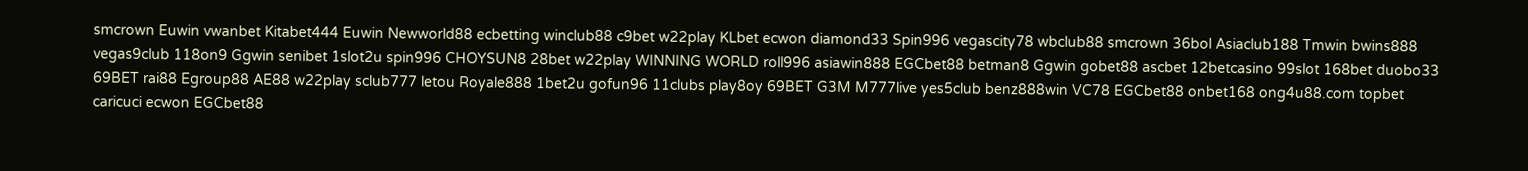smcrown Euwin vwanbet Kitabet444 Euwin Newworld88 ecbetting winclub88 c9bet w22play KLbet ecwon diamond33 Spin996 vegascity78 wbclub88 smcrown 36bol Asiaclub188 Tmwin bwins888 vegas9club 118on9 Ggwin senibet 1slot2u spin996 CHOYSUN8 28bet w22play WINNING WORLD roll996 asiawin888 EGCbet88 betman8 Ggwin gobet88 ascbet 12betcasino 99slot 168bet duobo33 69BET rai88 Egroup88 AE88 w22play sclub777 letou Royale888 1bet2u gofun96 11clubs play8oy 69BET G3M M777live yes5club benz888win VC78 EGCbet88 onbet168 ong4u88.com topbet caricuci ecwon EGCbet88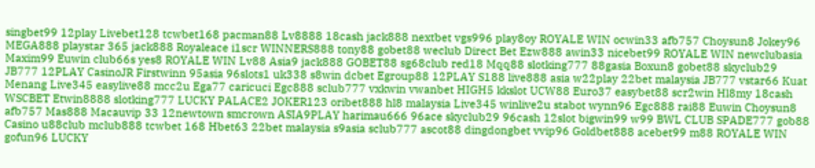singbet99 12play Livebet128 tcwbet168 pacman88 Lv8888 18cash jack888 nextbet vgs996 play8oy ROYALE WIN ocwin33 afb757 Choysun8 Jokey96 MEGA888 playstar 365 jack888 Royaleace i1scr WINNERS888 tony88 gobet88 weclub Direct Bet Ezw888 awin33 nicebet99 ROYALE WIN newclubasia Maxim99 Euwin club66s yes8 ROYALE WIN Lv88 Asia9 jack888 GOBET88 sg68club red18 Mqq88 slotking777 88gasia Boxun8 gobet88 skyclub29 JB777 12PLAY CasinoJR Firstwinn 95asia 96slots1 uk338 s8win dcbet Egroup88 12PLAY S188 live888 asia w22play 22bet malaysia JB777 vstar66 Kuat Menang Live345 easylive88 mcc2u Ega77 caricuci Egc888 sclub777 vxkwin vwanbet HIGH5 kkslot UCW88 Euro37 easybet88 scr2win Hl8my 18cash WSCBET Etwin8888 slotking777 LUCKY PALACE2 JOKER123 oribet888 hl8 malaysia Live345 winlive2u stabot wynn96 Egc888 rai88 Euwin Choysun8 afb757 Mas888 Macauvip 33 12newtown smcrown ASIA9PLAY harimau666 96ace skyclub29 96cash 12slot bigwin99 w99 BWL CLUB SPADE777 gob88 Casino u88club mclub888 tcwbet 168 Hbet63 22bet malaysia s9asia sclub777 ascot88 dingdongbet vvip96 Goldbet888 acebet99 m88 ROYALE WIN gofun96 LUCKY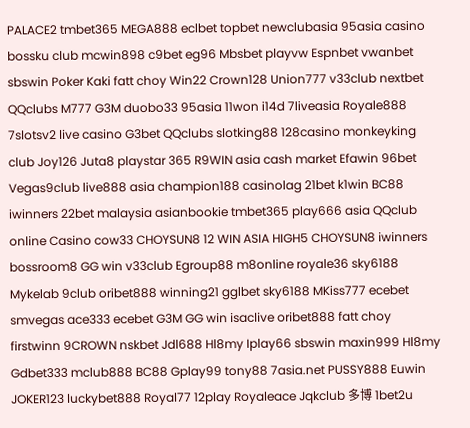PALACE2 tmbet365 MEGA888 eclbet topbet newclubasia 95asia casino bossku club mcwin898 c9bet eg96 Mbsbet playvw Espnbet vwanbet sbswin Poker Kaki fatt choy Win22 Crown128 Union777 v33club nextbet QQclubs M777 G3M duobo33 95asia 11won i14d 7liveasia Royale888 7slotsv2 live casino G3bet QQclubs slotking88 128casino monkeyking club Joy126 Juta8 playstar 365 R9WIN asia cash market Efawin 96bet Vegas9club live888 asia champion188 casinolag 21bet k1win BC88 iwinners 22bet malaysia asianbookie tmbet365 play666 asia QQclub online Casino cow33 CHOYSUN8 12 WIN ASIA HIGH5 CHOYSUN8 iwinners bossroom8 GG win v33club Egroup88 m8online royale36 sky6188 Mykelab 9club oribet888 winning21 gglbet sky6188 MKiss777 ecebet smvegas ace333 ecebet G3M GG win isaclive oribet888 fatt choy firstwinn 9CROWN nskbet Jdl688 Hl8my Iplay66 sbswin maxin999 Hl8my Gdbet333 mclub888 BC88 Gplay99 tony88 7asia.net PUSSY888 Euwin JOKER123 luckybet888 Royal77 12play Royaleace Jqkclub 多博 1bet2u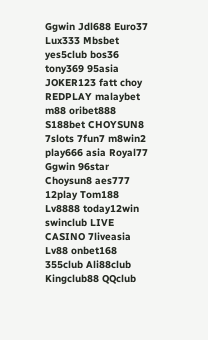Ggwin Jdl688 Euro37 Lux333 Mbsbet yes5club bos36 tony369 95asia JOKER123 fatt choy REDPLAY malaybet m88 oribet888 S188bet CHOYSUN8 7slots 7fun7 m8win2 play666 asia Royal77 Ggwin 96star Choysun8 aes777 12play Tom188 Lv8888 today12win swinclub LIVE CASINO 7liveasia Lv88 onbet168 355club Ali88club Kingclub88 QQclub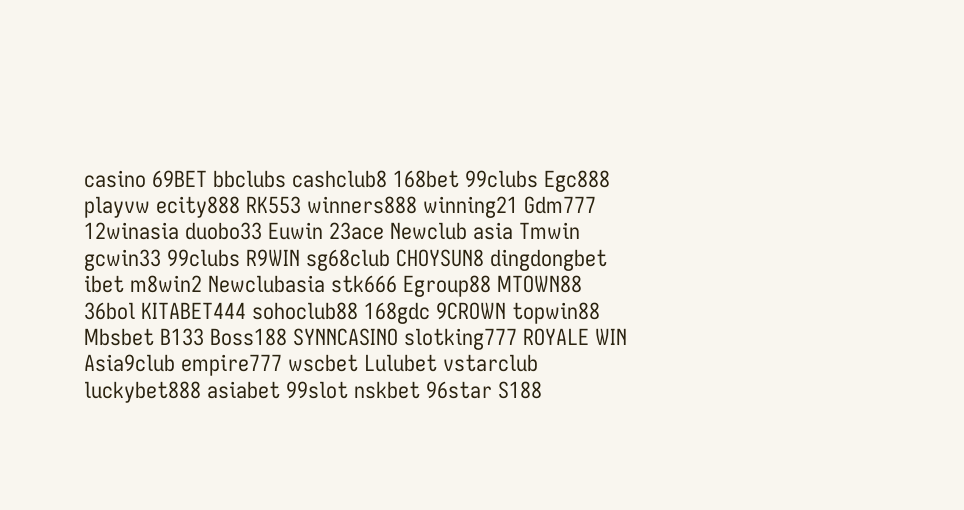casino 69BET bbclubs cashclub8 168bet 99clubs Egc888 playvw ecity888 RK553 winners888 winning21 Gdm777 12winasia duobo33 Euwin 23ace Newclub asia Tmwin gcwin33 99clubs R9WIN sg68club CHOYSUN8 dingdongbet ibet m8win2 Newclubasia stk666 Egroup88 MTOWN88 36bol KITABET444 sohoclub88 168gdc 9CROWN topwin88 Mbsbet B133 Boss188 SYNNCASINO slotking777 ROYALE WIN Asia9club empire777 wscbet Lulubet vstarclub luckybet888 asiabet 99slot nskbet 96star S188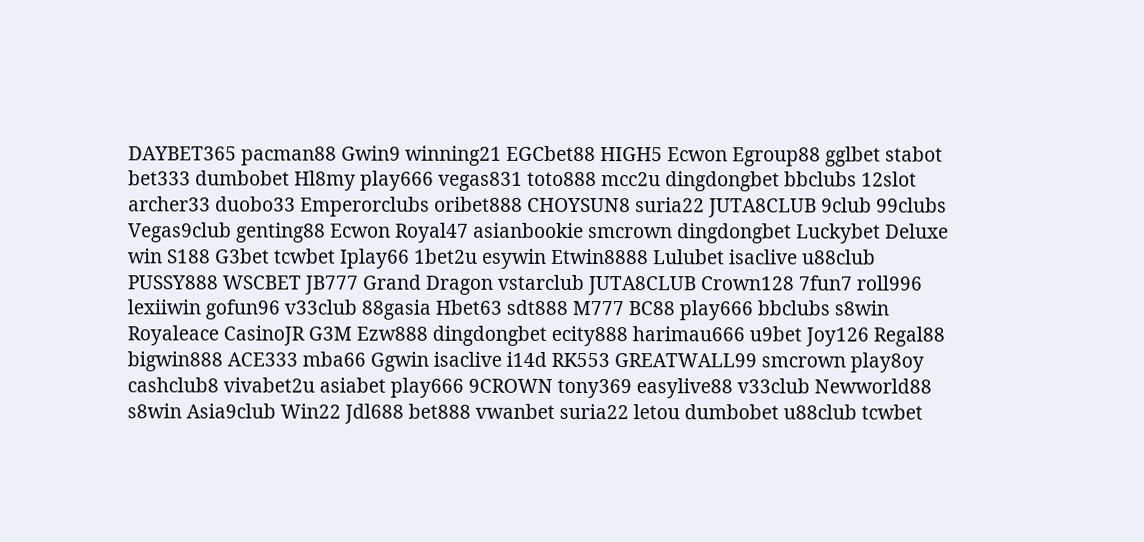DAYBET365 pacman88 Gwin9 winning21 EGCbet88 HIGH5 Ecwon Egroup88 gglbet stabot bet333 dumbobet Hl8my play666 vegas831 toto888 mcc2u dingdongbet bbclubs 12slot archer33 duobo33 Emperorclubs oribet888 CHOYSUN8 suria22 JUTA8CLUB 9club 99clubs Vegas9club genting88 Ecwon Royal47 asianbookie smcrown dingdongbet Luckybet Deluxe win S188 G3bet tcwbet Iplay66 1bet2u esywin Etwin8888 Lulubet isaclive u88club PUSSY888 WSCBET JB777 Grand Dragon vstarclub JUTA8CLUB Crown128 7fun7 roll996 lexiiwin gofun96 v33club 88gasia Hbet63 sdt888 M777 BC88 play666 bbclubs s8win Royaleace CasinoJR G3M Ezw888 dingdongbet ecity888 harimau666 u9bet Joy126 Regal88 bigwin888 ACE333 mba66 Ggwin isaclive i14d RK553 GREATWALL99 smcrown play8oy cashclub8 vivabet2u asiabet play666 9CROWN tony369 easylive88 v33club Newworld88 s8win Asia9club Win22 Jdl688 bet888 vwanbet suria22 letou dumbobet u88club tcwbet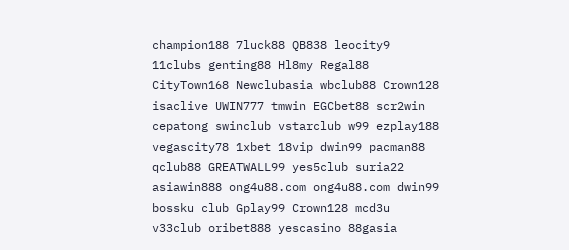champion188 7luck88 QB838 leocity9 11clubs genting88 Hl8my Regal88 CityTown168 Newclubasia wbclub88 Crown128 isaclive UWIN777 tmwin EGCbet88 scr2win cepatong swinclub vstarclub w99 ezplay188 vegascity78 1xbet 18vip dwin99 pacman88 qclub88 GREATWALL99 yes5club suria22 asiawin888 ong4u88.com ong4u88.com dwin99 bossku club Gplay99 Crown128 mcd3u v33club oribet888 yescasino 88gasia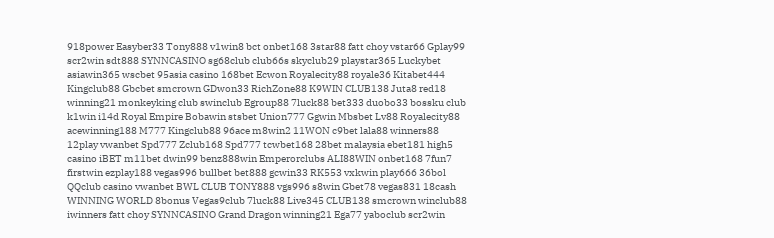918power Easyber33 Tony888 v1win8 bct onbet168 3star88 fatt choy vstar66 Gplay99 scr2win sdt888 SYNNCASINO sg68club club66s skyclub29 playstar365 Luckybet asiawin365 wscbet 95asia casino 168bet Ecwon Royalecity88 royale36 Kitabet444 Kingclub88 Gbcbet smcrown GDwon33 RichZone88 K9WIN CLUB138 Juta8 red18 winning21 monkeyking club swinclub Egroup88 7luck88 bet333 duobo33 bossku club k1win i14d Royal Empire Bobawin stsbet Union777 Ggwin Mbsbet Lv88 Royalecity88 acewinning188 M777 Kingclub88 96ace m8win2 11WON c9bet lala88 winners88 12play vwanbet Spd777 Zclub168 Spd777 tcwbet168 28bet malaysia ebet181 high5 casino iBET m11bet dwin99 benz888win Emperorclubs ALI88WIN onbet168 7fun7 firstwin ezplay188 vegas996 bullbet bet888 gcwin33 RK553 vxkwin play666 36bol QQclub casino vwanbet BWL CLUB TONY888 vgs996 s8win Gbet78 vegas831 18cash WINNING WORLD 8bonus Vegas9club 7luck88 Live345 CLUB138 smcrown winclub88 iwinners fatt choy SYNNCASINO Grand Dragon winning21 Ega77 yaboclub scr2win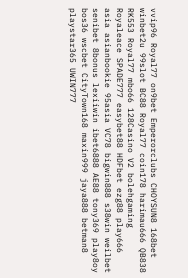vvip96 Royal77 on9bet Emperorclubs CHOYSUN8 168bet winbet2u 99slot BC88 Royal77 coin178 harimau666 QB838 RK553 Royal77 mbo66 128Casino V2 bolehgaming Royaleace SPADE777 easybet88 HDFbet ezg88 play666 asia asianbookie 95asia VC78 bigwin888 s38win weilbet senibet 8bonus lexiiwin ibet6888 AE88 tony369 play8oy bos36 wscbet CityTown168 maxin999 jaya888 betman8 playstar365 UWIN777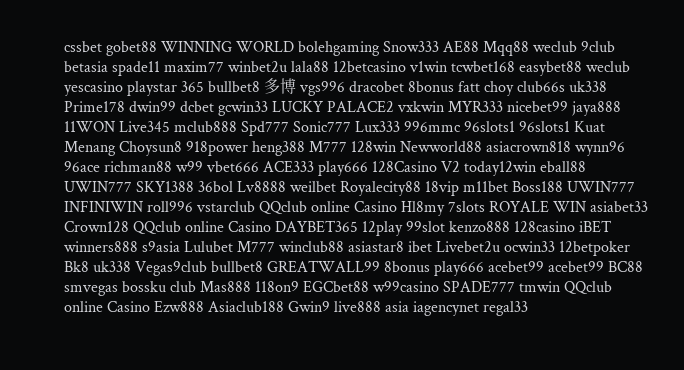cssbet gobet88 WINNING WORLD bolehgaming Snow333 AE88 Mqq88 weclub 9club betasia spade11 maxim77 winbet2u lala88 12betcasino v1win tcwbet168 easybet88 weclub yescasino playstar 365 bullbet8 多博 vgs996 dracobet 8bonus fatt choy club66s uk338 Prime178 dwin99 dcbet gcwin33 LUCKY PALACE2 vxkwin MYR333 nicebet99 jaya888 11WON Live345 mclub888 Spd777 Sonic777 Lux333 996mmc 96slots1 96slots1 Kuat Menang Choysun8 918power heng388 M777 128win Newworld88 asiacrown818 wynn96 96ace richman88 w99 vbet666 ACE333 play666 128Casino V2 today12win eball88 UWIN777 SKY1388 36bol Lv8888 weilbet Royalecity88 18vip m11bet Boss188 UWIN777 INFINIWIN roll996 vstarclub QQclub online Casino Hl8my 7slots ROYALE WIN asiabet33 Crown128 QQclub online Casino DAYBET365 12play 99slot kenzo888 128casino iBET winners888 s9asia Lulubet M777 winclub88 asiastar8 ibet Livebet2u ocwin33 12betpoker Bk8 uk338 Vegas9club bullbet8 GREATWALL99 8bonus play666 acebet99 acebet99 BC88 smvegas bossku club Mas888 118on9 EGCbet88 w99casino SPADE777 tmwin QQclub online Casino Ezw888 Asiaclub188 Gwin9 live888 asia iagencynet regal33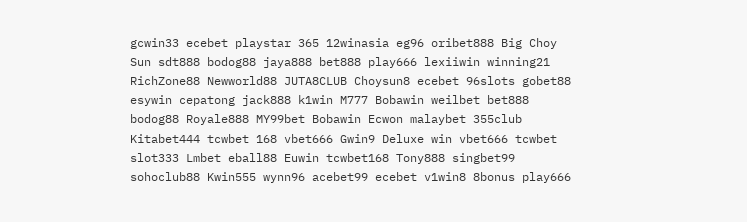gcwin33 ecebet playstar 365 12winasia eg96 oribet888 Big Choy Sun sdt888 bodog88 jaya888 bet888 play666 lexiiwin winning21 RichZone88 Newworld88 JUTA8CLUB Choysun8 ecebet 96slots gobet88 esywin cepatong jack888 k1win M777 Bobawin weilbet bet888 bodog88 Royale888 MY99bet Bobawin Ecwon malaybet 355club Kitabet444 tcwbet 168 vbet666 Gwin9 Deluxe win vbet666 tcwbet slot333 Lmbet eball88 Euwin tcwbet168 Tony888 singbet99 sohoclub88 Kwin555 wynn96 acebet99 ecebet v1win8 8bonus play666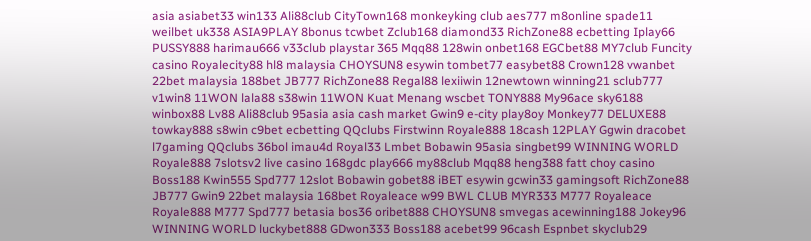asia asiabet33 win133 Ali88club CityTown168 monkeyking club aes777 m8online spade11 weilbet uk338 ASIA9PLAY 8bonus tcwbet Zclub168 diamond33 RichZone88 ecbetting Iplay66 PUSSY888 harimau666 v33club playstar 365 Mqq88 128win onbet168 EGCbet88 MY7club Funcity casino Royalecity88 hl8 malaysia CHOYSUN8 esywin tombet77 easybet88 Crown128 vwanbet 22bet malaysia 188bet JB777 RichZone88 Regal88 lexiiwin 12newtown winning21 sclub777 v1win8 11WON lala88 s38win 11WON Kuat Menang wscbet TONY888 My96ace sky6188 winbox88 Lv88 Ali88club 95asia asia cash market Gwin9 e-city play8oy Monkey77 DELUXE88 towkay888 s8win c9bet ecbetting QQclubs Firstwinn Royale888 18cash 12PLAY Ggwin dracobet l7gaming QQclubs 36bol imau4d Royal33 Lmbet Bobawin 95asia singbet99 WINNING WORLD Royale888 7slotsv2 live casino 168gdc play666 my88club Mqq88 heng388 fatt choy casino Boss188 Kwin555 Spd777 12slot Bobawin gobet88 iBET esywin gcwin33 gamingsoft RichZone88 JB777 Gwin9 22bet malaysia 168bet Royaleace w99 BWL CLUB MYR333 M777 Royaleace Royale888 M777 Spd777 betasia bos36 oribet888 CHOYSUN8 smvegas acewinning188 Jokey96 WINNING WORLD luckybet888 GDwon333 Boss188 acebet99 96cash Espnbet skyclub29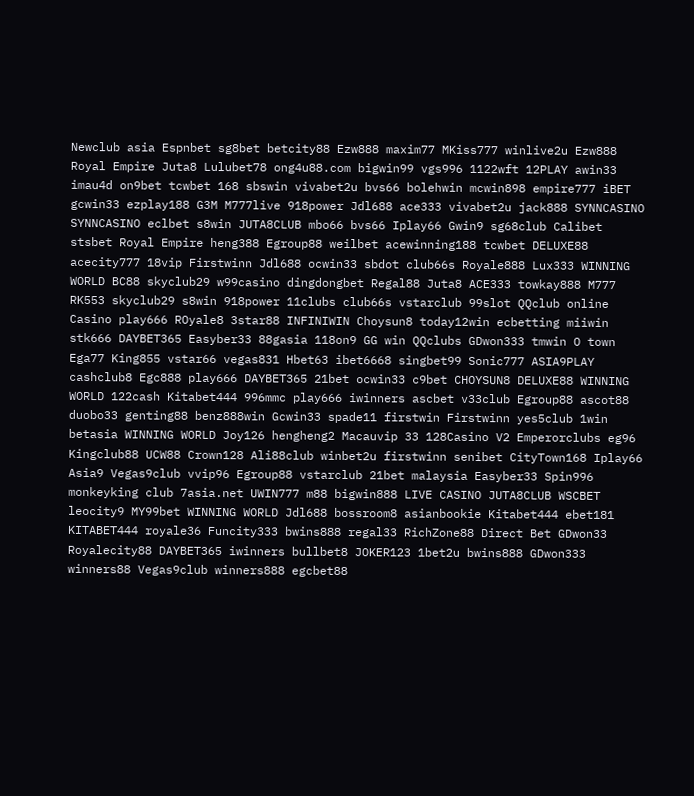Newclub asia Espnbet sg8bet betcity88 Ezw888 maxim77 MKiss777 winlive2u Ezw888 Royal Empire Juta8 Lulubet78 ong4u88.com bigwin99 vgs996 1122wft 12PLAY awin33 imau4d on9bet tcwbet 168 sbswin vivabet2u bvs66 bolehwin mcwin898 empire777 iBET gcwin33 ezplay188 G3M M777live 918power Jdl688 ace333 vivabet2u jack888 SYNNCASINO SYNNCASINO eclbet s8win JUTA8CLUB mbo66 bvs66 Iplay66 Gwin9 sg68club Calibet stsbet Royal Empire heng388 Egroup88 weilbet acewinning188 tcwbet DELUXE88 acecity777 18vip Firstwinn Jdl688 ocwin33 sbdot club66s Royale888 Lux333 WINNING WORLD BC88 skyclub29 w99casino dingdongbet Regal88 Juta8 ACE333 towkay888 M777 RK553 skyclub29 s8win 918power 11clubs club66s vstarclub 99slot QQclub online Casino play666 ROyale8 3star88 INFINIWIN Choysun8 today12win ecbetting miiwin stk666 DAYBET365 Easyber33 88gasia 118on9 GG win QQclubs GDwon333 tmwin O town Ega77 King855 vstar66 vegas831 Hbet63 ibet6668 singbet99 Sonic777 ASIA9PLAY cashclub8 Egc888 play666 DAYBET365 21bet ocwin33 c9bet CHOYSUN8 DELUXE88 WINNING WORLD 122cash Kitabet444 996mmc play666 iwinners ascbet v33club Egroup88 ascot88 duobo33 genting88 benz888win Gcwin33 spade11 firstwin Firstwinn yes5club 1win betasia WINNING WORLD Joy126 hengheng2 Macauvip 33 128Casino V2 Emperorclubs eg96 Kingclub88 UCW88 Crown128 Ali88club winbet2u firstwinn senibet CityTown168 Iplay66 Asia9 Vegas9club vvip96 Egroup88 vstarclub 21bet malaysia Easyber33 Spin996 monkeyking club 7asia.net UWIN777 m88 bigwin888 LIVE CASINO JUTA8CLUB WSCBET leocity9 MY99bet WINNING WORLD Jdl688 bossroom8 asianbookie Kitabet444 ebet181 KITABET444 royale36 Funcity333 bwins888 regal33 RichZone88 Direct Bet GDwon33 Royalecity88 DAYBET365 iwinners bullbet8 JOKER123 1bet2u bwins888 GDwon333 winners88 Vegas9club winners888 egcbet88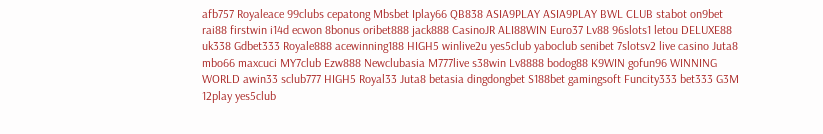afb757 Royaleace 99clubs cepatong Mbsbet Iplay66 QB838 ASIA9PLAY ASIA9PLAY BWL CLUB stabot on9bet rai88 firstwin i14d ecwon 8bonus oribet888 jack888 CasinoJR ALI88WIN Euro37 Lv88 96slots1 letou DELUXE88 uk338 Gdbet333 Royale888 acewinning188 HIGH5 winlive2u yes5club yaboclub senibet 7slotsv2 live casino Juta8 mbo66 maxcuci MY7club Ezw888 Newclubasia M777live s38win Lv8888 bodog88 K9WIN gofun96 WINNING WORLD awin33 sclub777 HIGH5 Royal33 Juta8 betasia dingdongbet S188bet gamingsoft Funcity333 bet333 G3M 12play yes5club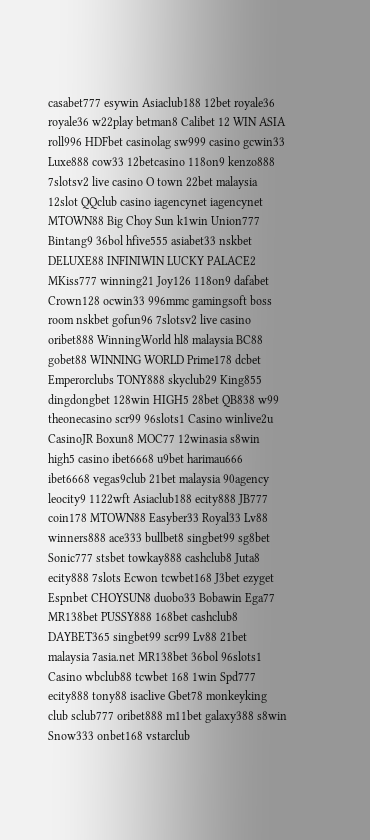casabet777 esywin Asiaclub188 12bet royale36 royale36 w22play betman8 Calibet 12 WIN ASIA roll996 HDFbet casinolag sw999 casino gcwin33 Luxe888 cow33 12betcasino 118on9 kenzo888 7slotsv2 live casino O town 22bet malaysia 12slot QQclub casino iagencynet iagencynet MTOWN88 Big Choy Sun k1win Union777 Bintang9 36bol hfive555 asiabet33 nskbet DELUXE88 INFINIWIN LUCKY PALACE2 MKiss777 winning21 Joy126 118on9 dafabet Crown128 ocwin33 996mmc gamingsoft boss room nskbet gofun96 7slotsv2 live casino oribet888 WinningWorld hl8 malaysia BC88 gobet88 WINNING WORLD Prime178 dcbet Emperorclubs TONY888 skyclub29 King855 dingdongbet 128win HIGH5 28bet QB838 w99 theonecasino scr99 96slots1 Casino winlive2u CasinoJR Boxun8 MOC77 12winasia s8win high5 casino ibet6668 u9bet harimau666 ibet6668 vegas9club 21bet malaysia 90agency leocity9 1122wft Asiaclub188 ecity888 JB777 coin178 MTOWN88 Easyber33 Royal33 Lv88 winners888 ace333 bullbet8 singbet99 sg8bet Sonic777 stsbet towkay888 cashclub8 Juta8 ecity888 7slots Ecwon tcwbet168 J3bet ezyget Espnbet CHOYSUN8 duobo33 Bobawin Ega77 MR138bet PUSSY888 168bet cashclub8 DAYBET365 singbet99 scr99 Lv88 21bet malaysia 7asia.net MR138bet 36bol 96slots1 Casino wbclub88 tcwbet 168 1win Spd777 ecity888 tony88 isaclive Gbet78 monkeyking club sclub777 oribet888 m11bet galaxy388 s8win Snow333 onbet168 vstarclub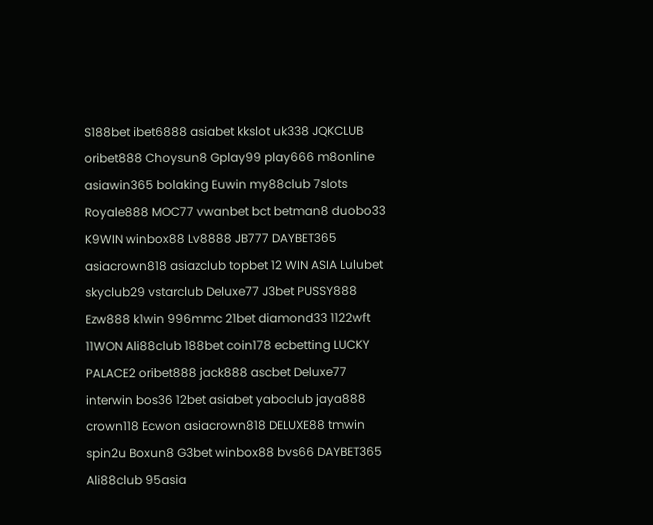S188bet ibet6888 asiabet kkslot uk338 JQKCLUB oribet888 Choysun8 Gplay99 play666 m8online asiawin365 bolaking Euwin my88club 7slots Royale888 MOC77 vwanbet bct betman8 duobo33 K9WIN winbox88 Lv8888 JB777 DAYBET365 asiacrown818 asiazclub topbet 12 WIN ASIA Lulubet skyclub29 vstarclub Deluxe77 J3bet PUSSY888 Ezw888 k1win 996mmc 21bet diamond33 1122wft 11WON Ali88club 188bet coin178 ecbetting LUCKY PALACE2 oribet888 jack888 ascbet Deluxe77 interwin bos36 12bet asiabet yaboclub jaya888 crown118 Ecwon asiacrown818 DELUXE88 tmwin spin2u Boxun8 G3bet winbox88 bvs66 DAYBET365 Ali88club 95asia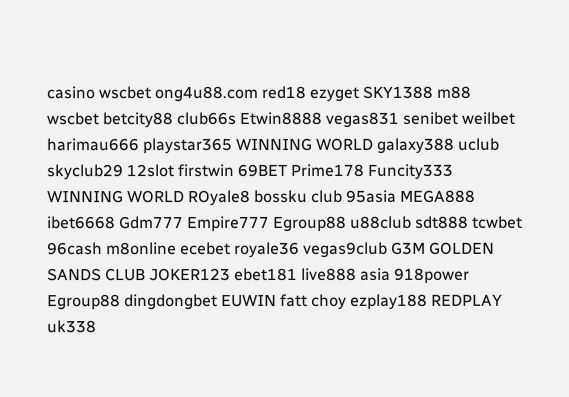casino wscbet ong4u88.com red18 ezyget SKY1388 m88 wscbet betcity88 club66s Etwin8888 vegas831 senibet weilbet harimau666 playstar365 WINNING WORLD galaxy388 uclub skyclub29 12slot firstwin 69BET Prime178 Funcity333 WINNING WORLD ROyale8 bossku club 95asia MEGA888 ibet6668 Gdm777 Empire777 Egroup88 u88club sdt888 tcwbet 96cash m8online ecebet royale36 vegas9club G3M GOLDEN SANDS CLUB JOKER123 ebet181 live888 asia 918power Egroup88 dingdongbet EUWIN fatt choy ezplay188 REDPLAY uk338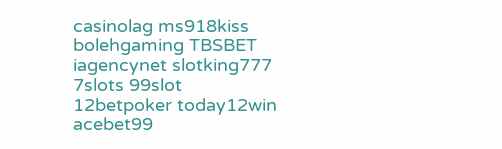casinolag ms918kiss bolehgaming TBSBET iagencynet slotking777 7slots 99slot 12betpoker today12win acebet99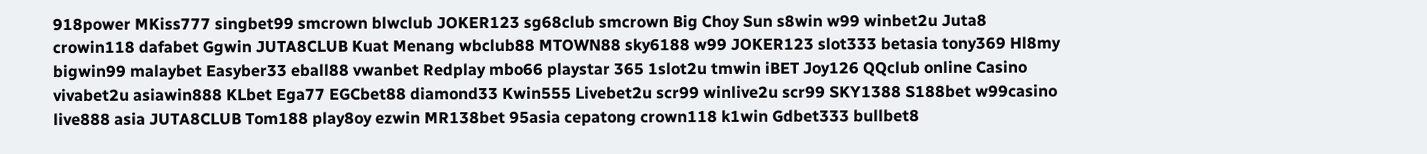918power MKiss777 singbet99 smcrown blwclub JOKER123 sg68club smcrown Big Choy Sun s8win w99 winbet2u Juta8 crowin118 dafabet Ggwin JUTA8CLUB Kuat Menang wbclub88 MTOWN88 sky6188 w99 JOKER123 slot333 betasia tony369 Hl8my bigwin99 malaybet Easyber33 eball88 vwanbet Redplay mbo66 playstar 365 1slot2u tmwin iBET Joy126 QQclub online Casino vivabet2u asiawin888 KLbet Ega77 EGCbet88 diamond33 Kwin555 Livebet2u scr99 winlive2u scr99 SKY1388 S188bet w99casino live888 asia JUTA8CLUB Tom188 play8oy ezwin MR138bet 95asia cepatong crown118 k1win Gdbet333 bullbet8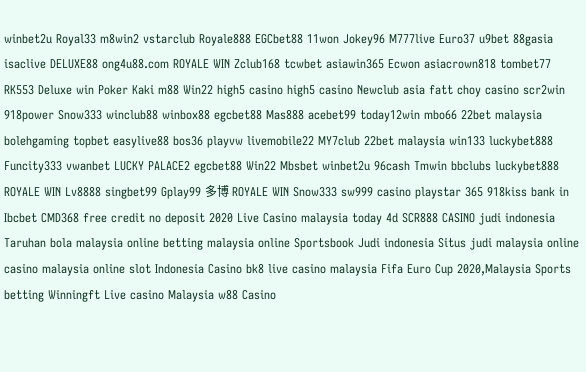winbet2u Royal33 m8win2 vstarclub Royale888 EGCbet88 11won Jokey96 M777live Euro37 u9bet 88gasia isaclive DELUXE88 ong4u88.com ROYALE WIN Zclub168 tcwbet asiawin365 Ecwon asiacrown818 tombet77 RK553 Deluxe win Poker Kaki m88 Win22 high5 casino high5 casino Newclub asia fatt choy casino scr2win 918power Snow333 winclub88 winbox88 egcbet88 Mas888 acebet99 today12win mbo66 22bet malaysia bolehgaming topbet easylive88 bos36 playvw livemobile22 MY7club 22bet malaysia win133 luckybet888 Funcity333 vwanbet LUCKY PALACE2 egcbet88 Win22 Mbsbet winbet2u 96cash Tmwin bbclubs luckybet888 ROYALE WIN Lv8888 singbet99 Gplay99 多博 ROYALE WIN Snow333 sw999 casino playstar 365 918kiss bank in Ibcbet CMD368 free credit no deposit 2020 Live Casino malaysia today 4d SCR888 CASINO judi indonesia Taruhan bola malaysia online betting malaysia online Sportsbook Judi indonesia Situs judi malaysia online casino malaysia online slot Indonesia Casino bk8 live casino malaysia Fifa Euro Cup 2020,Malaysia Sports betting Winningft Live casino Malaysia w88 Casino